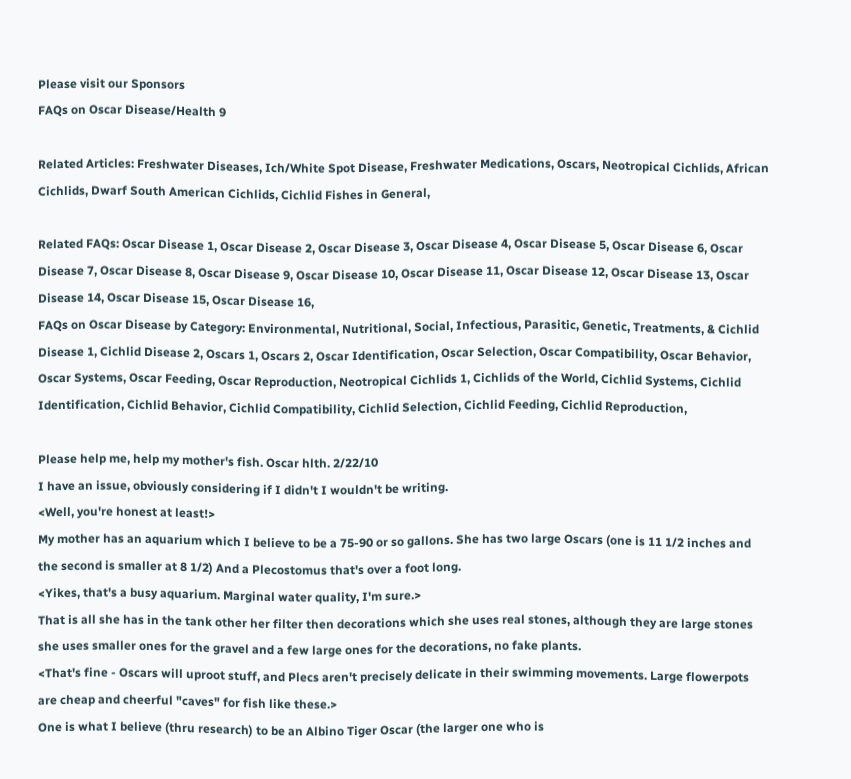Please visit our Sponsors
FAQs on Oscar Disease/Health 9

Related Articles: Freshwater Diseases, Ich/White Spot Disease, Freshwater Medications, Oscars, Neotropical Cichlids, African Cichlids, Dwarf South American Cichlids, Cichlid Fishes in General,

Related FAQs: Oscar Disease 1, Oscar Disease 2, Oscar Disease 3, Oscar Disease 4, Oscar Disease 5, Oscar Disease 6, Oscar Disease 7, Oscar Disease 8, Oscar Disease 9, Oscar Disease 10, Oscar Disease 11, Oscar Disease 12, Oscar Disease 13, Oscar Disease 14, Oscar Disease 15, Oscar Disease 16,
FAQs on Oscar Disease by Category: Environmental, Nutritional, Social, Infectious, Parasitic, Genetic, Treatments, & Cichlid Disease 1, Cichlid Disease 2, Oscars 1, Oscars 2, Oscar Identification, Oscar Selection, Oscar Compatibility, Oscar Behavior, Oscar Systems, Oscar Feeding, Oscar Reproduction, Neotropical Cichlids 1, Cichlids of the World, Cichlid Systems, Cichlid Identification, Cichlid Behavior, Cichlid Compatibility, Cichlid Selection, Cichlid Feeding, Cichlid Reproduction,

Please help me, help my mother's fish. Oscar hlth. 2/22/10
I have an issue, obviously considering if I didn't I wouldn't be writing.
<Well, you're honest at least!>
My mother has an aquarium which I believe to be a 75-90 or so gallons. She has two large Oscars (one is 11 1/2 inches and the second is smaller at 8 1/2) And a Plecostomus that's over a foot long.
<Yikes, that's a busy aquarium. Marginal water quality, I'm sure.>
That is all she has in the tank other her filter then decorations which she uses real stones, although they are large stones she uses smaller ones for the gravel and a few large ones for the decorations, no fake plants.
<That's fine - Oscars will uproot stuff, and Plecs aren't precisely delicate in their swimming movements. Large flowerpots are cheap and cheerful "caves" for fish like these.>
One is what I believe (thru research) to be an Albino Tiger Oscar (the larger one who is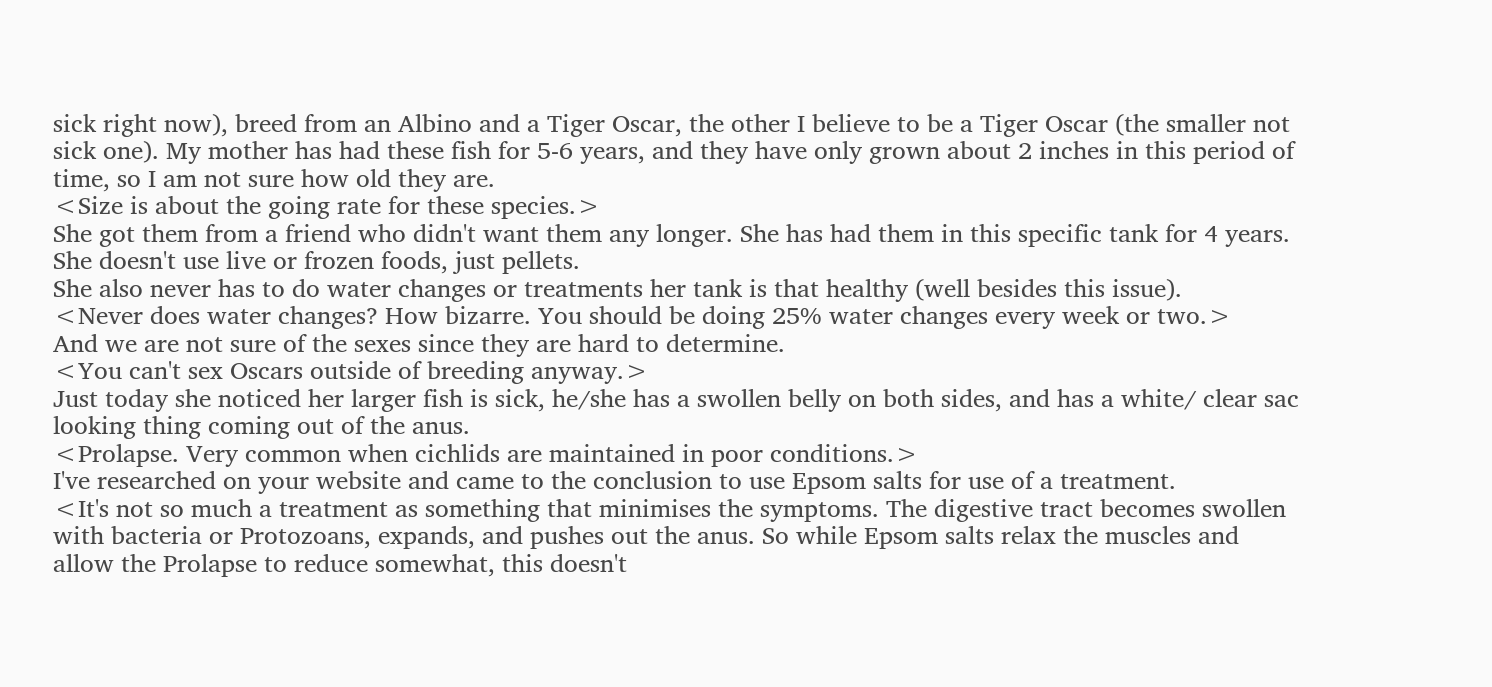sick right now), breed from an Albino and a Tiger Oscar, the other I believe to be a Tiger Oscar (the smaller not sick one). My mother has had these fish for 5-6 years, and they have only grown about 2 inches in this period of time, so I am not sure how old they are.
<Size is about the going rate for these species.>
She got them from a friend who didn't want them any longer. She has had them in this specific tank for 4 years.
She doesn't use live or frozen foods, just pellets.
She also never has to do water changes or treatments her tank is that healthy (well besides this issue).
<Never does water changes? How bizarre. You should be doing 25% water changes every week or two.>
And we are not sure of the sexes since they are hard to determine.
<You can't sex Oscars outside of breeding anyway.>
Just today she noticed her larger fish is sick, he/she has a swollen belly on both sides, and has a white/ clear sac looking thing coming out of the anus.
<Prolapse. Very common when cichlids are maintained in poor conditions.>
I've researched on your website and came to the conclusion to use Epsom salts for use of a treatment.
<It's not so much a treatment as something that minimises the symptoms. The digestive tract becomes swollen with bacteria or Protozoans, expands, and pushes out the anus. So while Epsom salts relax the muscles and allow the Prolapse to reduce somewhat, this doesn't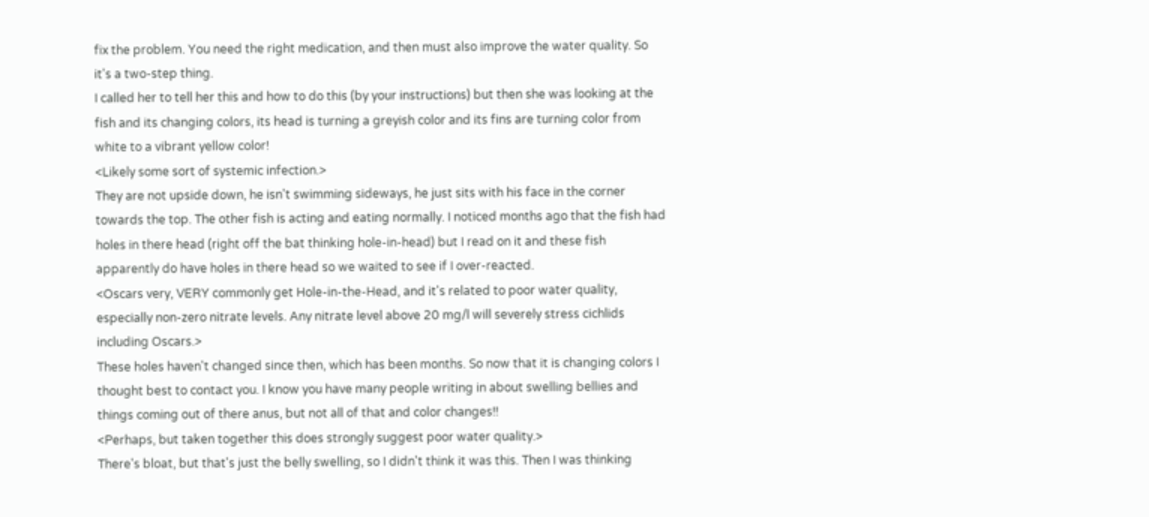fix the problem. You need the right medication, and then must also improve the water quality. So it's a two-step thing.
I called her to tell her this and how to do this (by your instructions) but then she was looking at the fish and its changing colors, its head is turning a greyish color and its fins are turning color from white to a vibrant yellow color!
<Likely some sort of systemic infection.>
They are not upside down, he isn't swimming sideways, he just sits with his face in the corner towards the top. The other fish is acting and eating normally. I noticed months ago that the fish had holes in there head (right off the bat thinking hole-in-head) but I read on it and these fish apparently do have holes in there head so we waited to see if I over-reacted.
<Oscars very, VERY commonly get Hole-in-the-Head, and it's related to poor water quality, especially non-zero nitrate levels. Any nitrate level above 20 mg/l will severely stress cichlids including Oscars.>
These holes haven't changed since then, which has been months. So now that it is changing colors I thought best to contact you. I know you have many people writing in about swelling bellies and things coming out of there anus, but not all of that and color changes!!
<Perhaps, but taken together this does strongly suggest poor water quality.>
There's bloat, but that's just the belly swelling, so I didn't think it was this. Then I was thinking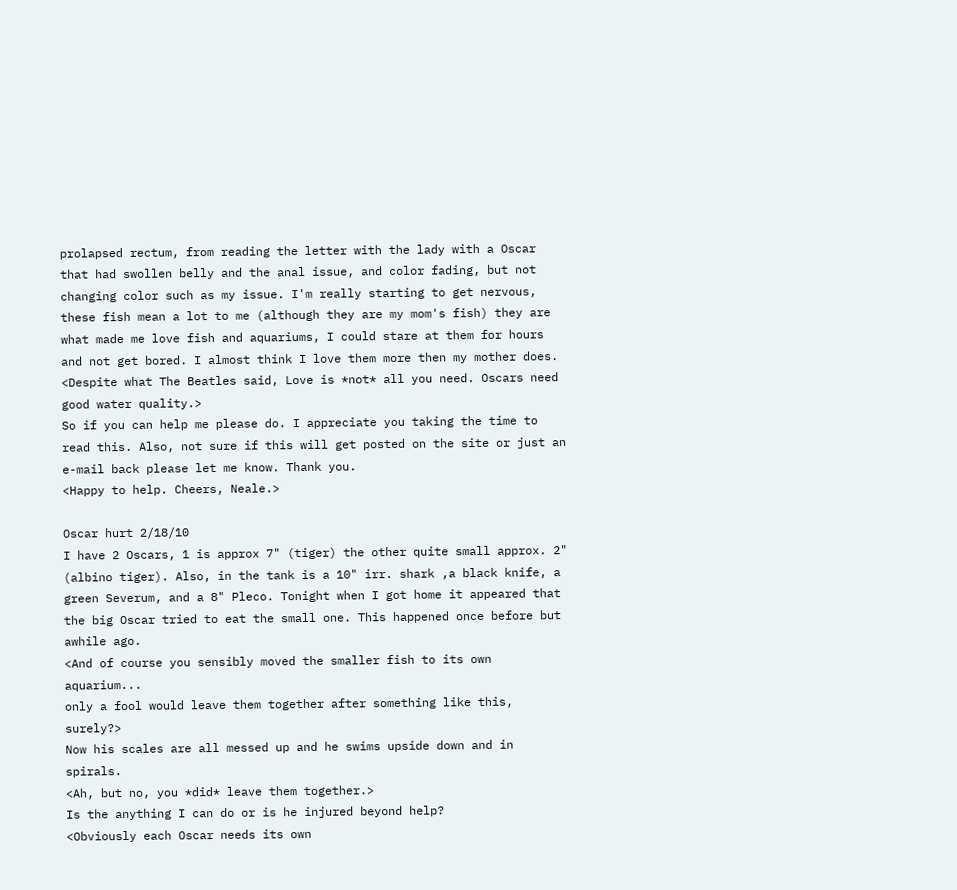prolapsed rectum, from reading the letter with the lady with a Oscar that had swollen belly and the anal issue, and color fading, but not changing color such as my issue. I'm really starting to get nervous, these fish mean a lot to me (although they are my mom's fish) they are what made me love fish and aquariums, I could stare at them for hours and not get bored. I almost think I love them more then my mother does.
<Despite what The Beatles said, Love is *not* all you need. Oscars need good water quality.>
So if you can help me please do. I appreciate you taking the time to read this. Also, not sure if this will get posted on the site or just an e-mail back please let me know. Thank you.
<Happy to help. Cheers, Neale.>

Oscar hurt 2/18/10
I have 2 Oscars, 1 is approx 7" (tiger) the other quite small approx. 2" (albino tiger). Also, in the tank is a 10" irr. shark ,a black knife, a green Severum, and a 8" Pleco. Tonight when I got home it appeared that the big Oscar tried to eat the small one. This happened once before but awhile ago.
<And of course you sensibly moved the smaller fish to its own aquarium...
only a fool would leave them together after something like this, surely?>
Now his scales are all messed up and he swims upside down and in spirals.
<Ah, but no, you *did* leave them together.>
Is the anything I can do or is he injured beyond help?
<Obviously each Oscar needs its own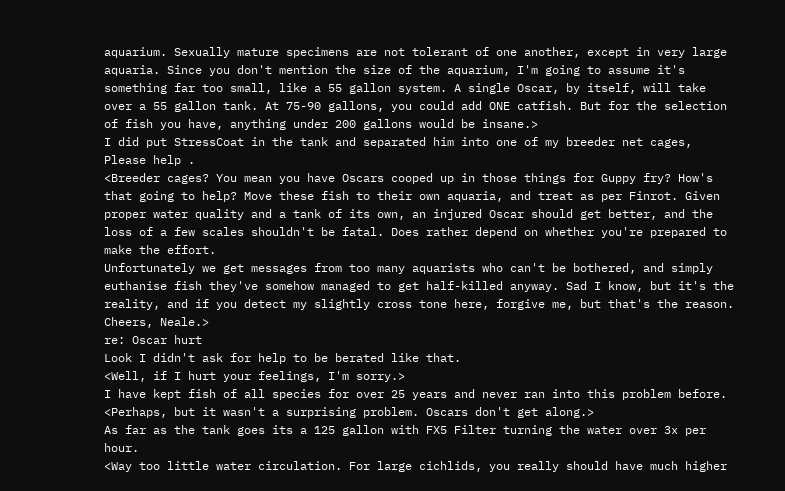aquarium. Sexually mature specimens are not tolerant of one another, except in very large aquaria. Since you don't mention the size of the aquarium, I'm going to assume it's something far too small, like a 55 gallon system. A single Oscar, by itself, will take over a 55 gallon tank. At 75-90 gallons, you could add ONE catfish. But for the selection of fish you have, anything under 200 gallons would be insane.>
I did put StressCoat in the tank and separated him into one of my breeder net cages, Please help .
<Breeder cages? You mean you have Oscars cooped up in those things for Guppy fry? How's that going to help? Move these fish to their own aquaria, and treat as per Finrot. Given proper water quality and a tank of its own, an injured Oscar should get better, and the loss of a few scales shouldn't be fatal. Does rather depend on whether you're prepared to make the effort.
Unfortunately we get messages from too many aquarists who can't be bothered, and simply euthanise fish they've somehow managed to get half-killed anyway. Sad I know, but it's the reality, and if you detect my slightly cross tone here, forgive me, but that's the reason. Cheers, Neale.>
re: Oscar hurt
Look I didn't ask for help to be berated like that.
<Well, if I hurt your feelings, I'm sorry.>
I have kept fish of all species for over 25 years and never ran into this problem before.
<Perhaps, but it wasn't a surprising problem. Oscars don't get along.>
As far as the tank goes its a 125 gallon with FX5 Filter turning the water over 3x per hour.
<Way too little water circulation. For large cichlids, you really should have much higher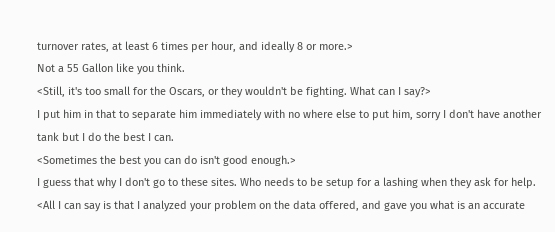turnover rates, at least 6 times per hour, and ideally 8 or more.>
Not a 55 Gallon like you think.
<Still, it's too small for the Oscars, or they wouldn't be fighting. What can I say?>
I put him in that to separate him immediately with no where else to put him, sorry I don't have another tank but I do the best I can.
<Sometimes the best you can do isn't good enough.>
I guess that why I don't go to these sites. Who needs to be setup for a lashing when they ask for help.
<All I can say is that I analyzed your problem on the data offered, and gave you what is an accurate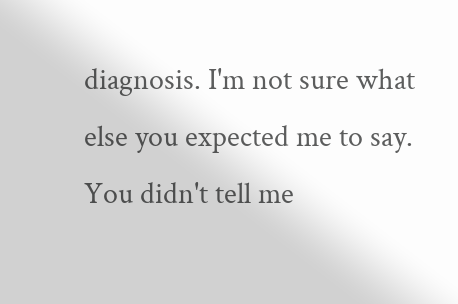diagnosis. I'm not sure what else you expected me to say. You didn't tell me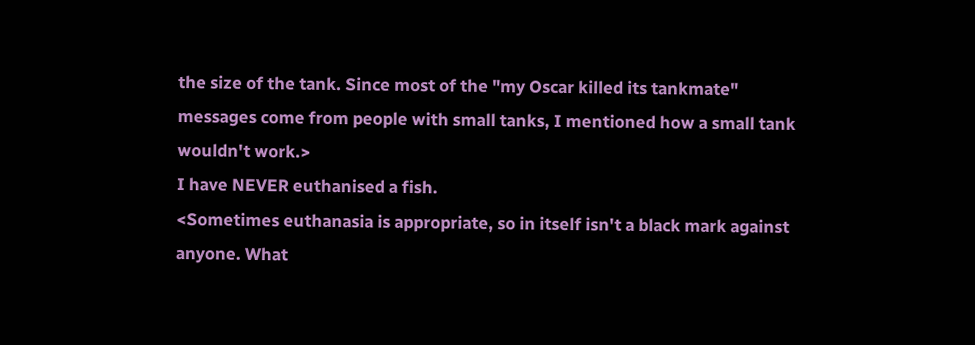the size of the tank. Since most of the "my Oscar killed its tankmate" messages come from people with small tanks, I mentioned how a small tank wouldn't work.>
I have NEVER euthanised a fish.
<Sometimes euthanasia is appropriate, so in itself isn't a black mark against anyone. What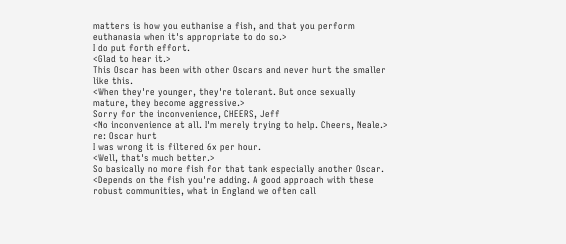matters is how you euthanise a fish, and that you perform euthanasia when it's appropriate to do so.>
I do put forth effort.
<Glad to hear it.>
This Oscar has been with other Oscars and never hurt the smaller like this.
<When they're younger, they're tolerant. But once sexually mature, they become aggressive.>
Sorry for the inconvenience, CHEERS, Jeff
<No inconvenience at all. I'm merely trying to help. Cheers, Neale.>
re: Oscar hurt
I was wrong it is filtered 6x per hour.
<Well, that's much better.>
So basically no more fish for that tank especially another Oscar.
<Depends on the fish you're adding. A good approach with these robust communities, what in England we often call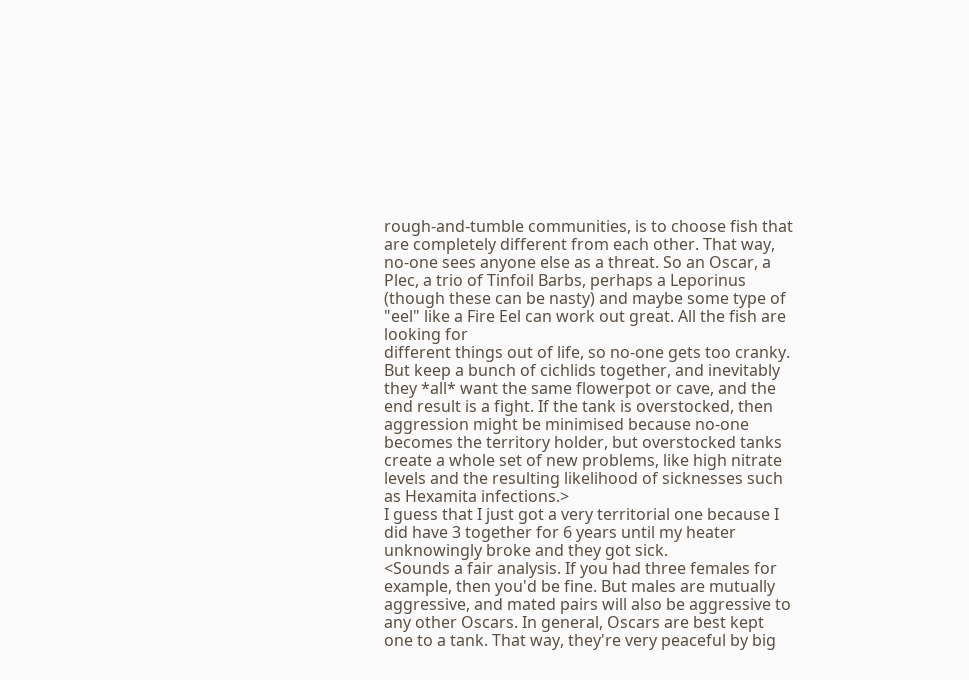rough-and-tumble communities, is to choose fish that are completely different from each other. That way,
no-one sees anyone else as a threat. So an Oscar, a Plec, a trio of Tinfoil Barbs, perhaps a Leporinus (though these can be nasty) and maybe some type of "eel" like a Fire Eel can work out great. All the fish are looking for
different things out of life, so no-one gets too cranky. But keep a bunch of cichlids together, and inevitably they *all* want the same flowerpot or cave, and the end result is a fight. If the tank is overstocked, then aggression might be minimised because no-one becomes the territory holder, but overstocked tanks create a whole set of new problems, like high nitrate levels and the resulting likelihood of sicknesses such as Hexamita infections.>
I guess that I just got a very territorial one because I did have 3 together for 6 years until my heater unknowingly broke and they got sick.
<Sounds a fair analysis. If you had three females for example, then you'd be fine. But males are mutually aggressive, and mated pairs will also be aggressive to any other Oscars. In general, Oscars are best kept one to a tank. That way, they're very peaceful by big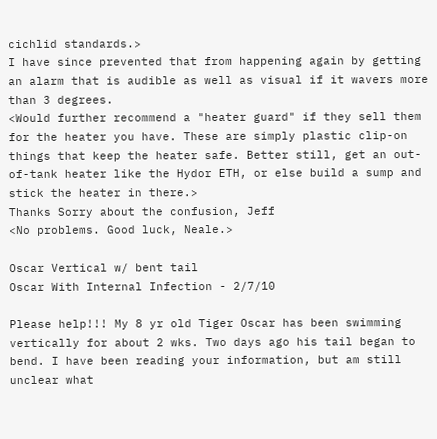cichlid standards.>
I have since prevented that from happening again by getting an alarm that is audible as well as visual if it wavers more than 3 degrees.
<Would further recommend a "heater guard" if they sell them for the heater you have. These are simply plastic clip-on things that keep the heater safe. Better still, get an out-of-tank heater like the Hydor ETH, or else build a sump and stick the heater in there.>
Thanks Sorry about the confusion, Jeff
<No problems. Good luck, Neale.>

Oscar Vertical w/ bent tail
Oscar With Internal Infection - 2/7/10

Please help!!! My 8 yr old Tiger Oscar has been swimming vertically for about 2 wks. Two days ago his tail began to bend. I have been reading your information, but am still unclear what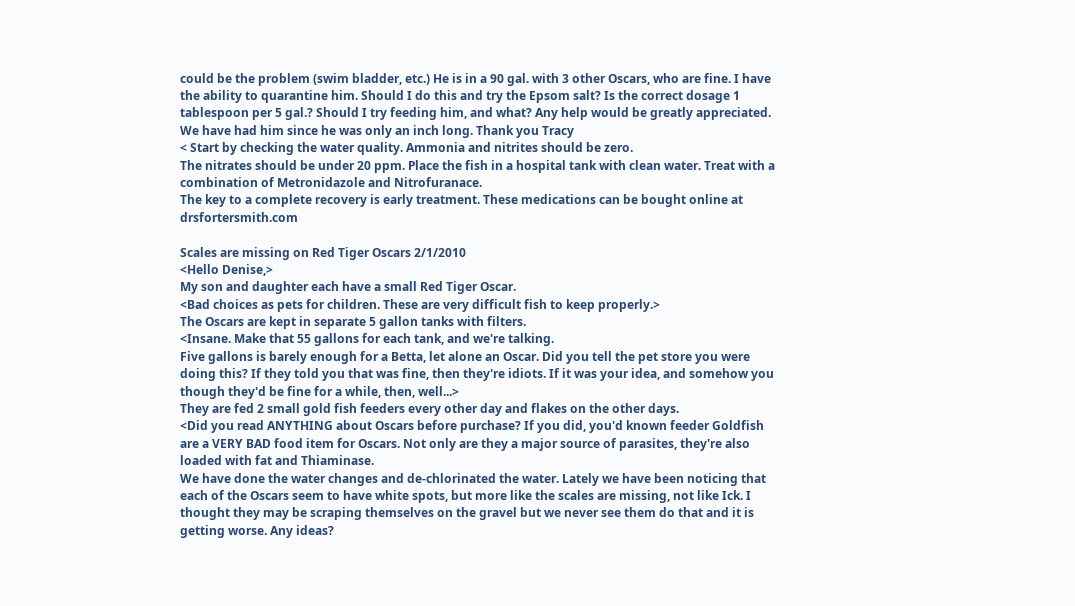could be the problem (swim bladder, etc.) He is in a 90 gal. with 3 other Oscars, who are fine. I have the ability to quarantine him. Should I do this and try the Epsom salt? Is the correct dosage 1 tablespoon per 5 gal.? Should I try feeding him, and what? Any help would be greatly appreciated. We have had him since he was only an inch long. Thank you Tracy
< Start by checking the water quality. Ammonia and nitrites should be zero.
The nitrates should be under 20 ppm. Place the fish in a hospital tank with clean water. Treat with a combination of Metronidazole and Nitrofuranace.
The key to a complete recovery is early treatment. These medications can be bought online at drsfortersmith.com

Scales are missing on Red Tiger Oscars 2/1/2010
<Hello Denise,>
My son and daughter each have a small Red Tiger Oscar.
<Bad choices as pets for children. These are very difficult fish to keep properly.>
The Oscars are kept in separate 5 gallon tanks with filters.
<Insane. Make that 55 gallons for each tank, and we're talking.
Five gallons is barely enough for a Betta, let alone an Oscar. Did you tell the pet store you were doing this? If they told you that was fine, then they're idiots. If it was your idea, and somehow you though they'd be fine for a while, then, well...>
They are fed 2 small gold fish feeders every other day and flakes on the other days.
<Did you read ANYTHING about Oscars before purchase? If you did, you'd known feeder Goldfish are a VERY BAD food item for Oscars. Not only are they a major source of parasites, they're also loaded with fat and Thiaminase.
We have done the water changes and de-chlorinated the water. Lately we have been noticing that each of the Oscars seem to have white spots, but more like the scales are missing, not like Ick. I thought they may be scraping themselves on the gravel but we never see them do that and it is getting worse. Any ideas?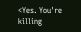<Yes. You're killing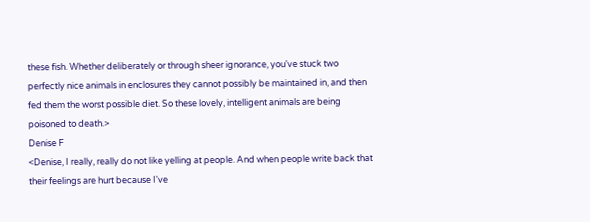these fish. Whether deliberately or through sheer ignorance, you've stuck two perfectly nice animals in enclosures they cannot possibly be maintained in, and then fed them the worst possible diet. So these lovely, intelligent animals are being poisoned to death.>
Denise F
<Denise, I really, really do not like yelling at people. And when people write back that their feelings are hurt because I've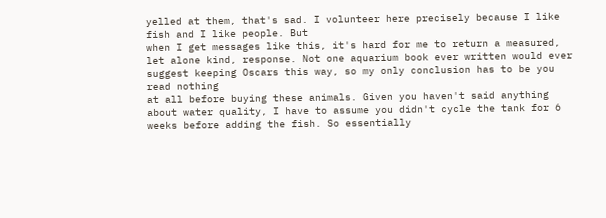yelled at them, that's sad. I volunteer here precisely because I like fish and I like people. But
when I get messages like this, it's hard for me to return a measured, let alone kind, response. Not one aquarium book ever written would ever suggest keeping Oscars this way, so my only conclusion has to be you read nothing
at all before buying these animals. Given you haven't said anything about water quality, I have to assume you didn't cycle the tank for 6 weeks before adding the fish. So essentially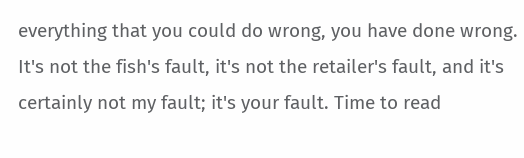everything that you could do wrong, you have done wrong. It's not the fish's fault, it's not the retailer's fault, and it's certainly not my fault; it's your fault. Time to read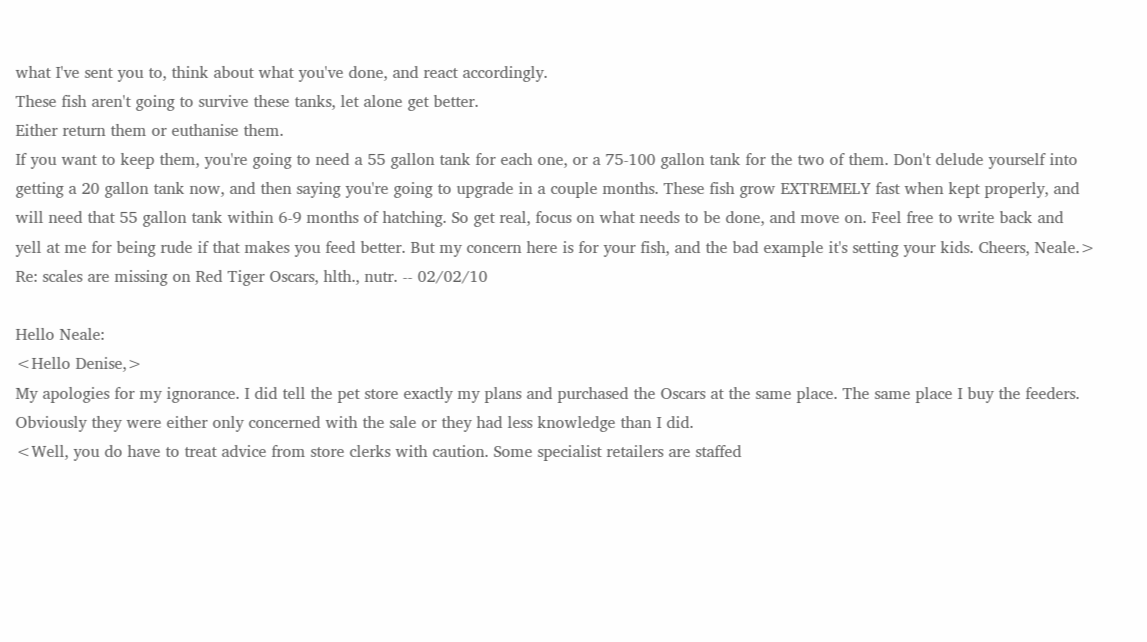what I've sent you to, think about what you've done, and react accordingly.
These fish aren't going to survive these tanks, let alone get better.
Either return them or euthanise them.
If you want to keep them, you're going to need a 55 gallon tank for each one, or a 75-100 gallon tank for the two of them. Don't delude yourself into getting a 20 gallon tank now, and then saying you're going to upgrade in a couple months. These fish grow EXTREMELY fast when kept properly, and will need that 55 gallon tank within 6-9 months of hatching. So get real, focus on what needs to be done, and move on. Feel free to write back and
yell at me for being rude if that makes you feed better. But my concern here is for your fish, and the bad example it's setting your kids. Cheers, Neale.>
Re: scales are missing on Red Tiger Oscars, hlth., nutr. -- 02/02/10

Hello Neale:
<Hello Denise,>
My apologies for my ignorance. I did tell the pet store exactly my plans and purchased the Oscars at the same place. The same place I buy the feeders. Obviously they were either only concerned with the sale or they had less knowledge than I did.
<Well, you do have to treat advice from store clerks with caution. Some specialist retailers are staffed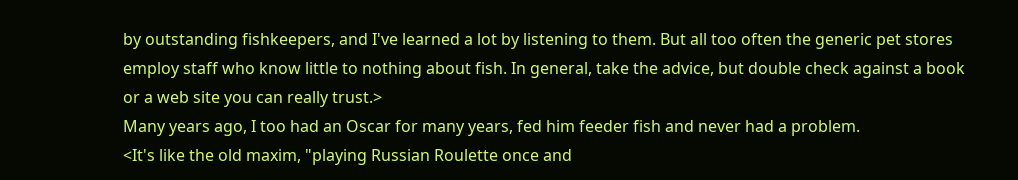by outstanding fishkeepers, and I've learned a lot by listening to them. But all too often the generic pet stores employ staff who know little to nothing about fish. In general, take the advice, but double check against a book or a web site you can really trust.>
Many years ago, I too had an Oscar for many years, fed him feeder fish and never had a problem.
<It's like the old maxim, "playing Russian Roulette once and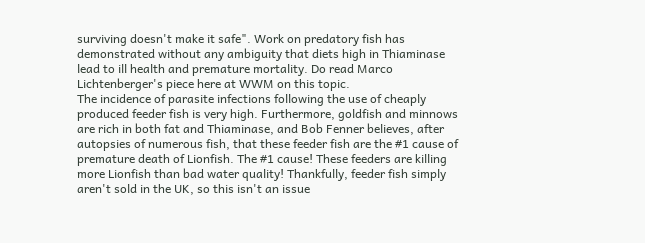surviving doesn't make it safe". Work on predatory fish has demonstrated without any ambiguity that diets high in Thiaminase lead to ill health and premature mortality. Do read Marco Lichtenberger's piece here at WWM on this topic.
The incidence of parasite infections following the use of cheaply produced feeder fish is very high. Furthermore, goldfish and minnows are rich in both fat and Thiaminase, and Bob Fenner believes, after autopsies of numerous fish, that these feeder fish are the #1 cause of premature death of Lionfish. The #1 cause! These feeders are killing more Lionfish than bad water quality! Thankfully, feeder fish simply aren't sold in the UK, so this isn't an issue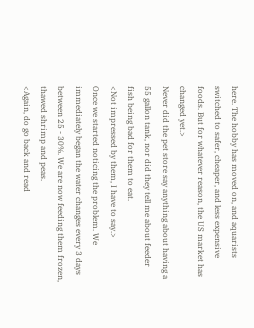here. The hobby has moved on, and aquarists switched to safer, cheaper, and less expensive foods. But for whatever reason, the US market has changed yet.>
Never did the pet store say anything about having a 55 gallon tank, nor did they tell me about feeder fish being bad for them to eat.
<Not impressed by them, I have to say.>
Once we started noticing the problem. We immediately began the water changes every 3 days between 25 - 30%. We are now feeding them frozen, thawed shrimp and peas.
<Again, do go back and read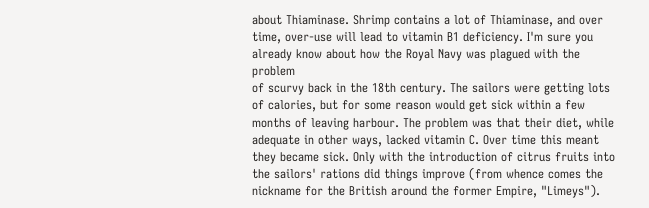about Thiaminase. Shrimp contains a lot of Thiaminase, and over time, over-use will lead to vitamin B1 deficiency. I'm sure you already know about how the Royal Navy was plagued with the problem
of scurvy back in the 18th century. The sailors were getting lots of calories, but for some reason would get sick within a few months of leaving harbour. The problem was that their diet, while adequate in other ways, lacked vitamin C. Over time this meant they became sick. Only with the introduction of citrus fruits into the sailors' rations did things improve (from whence comes the nickname for the British around the former Empire, "Limeys").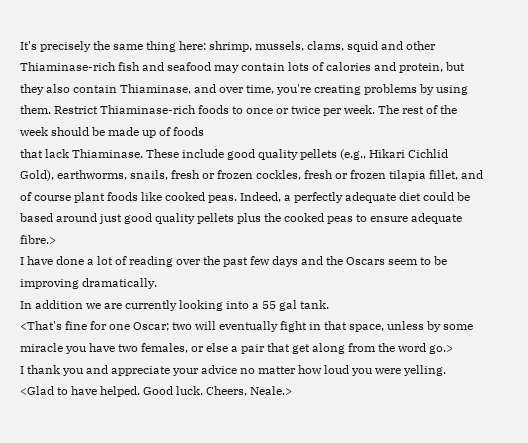It's precisely the same thing here: shrimp, mussels, clams, squid and other Thiaminase-rich fish and seafood may contain lots of calories and protein, but they also contain Thiaminase, and over time, you're creating problems by using them. Restrict Thiaminase-rich foods to once or twice per week. The rest of the week should be made up of foods
that lack Thiaminase. These include good quality pellets (e.g., Hikari Cichlid Gold), earthworms, snails, fresh or frozen cockles, fresh or frozen tilapia fillet, and of course plant foods like cooked peas. Indeed, a perfectly adequate diet could be based around just good quality pellets plus the cooked peas to ensure adequate fibre.>
I have done a lot of reading over the past few days and the Oscars seem to be improving dramatically.
In addition we are currently looking into a 55 gal tank.
<That's fine for one Oscar; two will eventually fight in that space, unless by some miracle you have two females, or else a pair that get along from the word go.>
I thank you and appreciate your advice no matter how loud you were yelling.
<Glad to have helped. Good luck. Cheers, Neale.>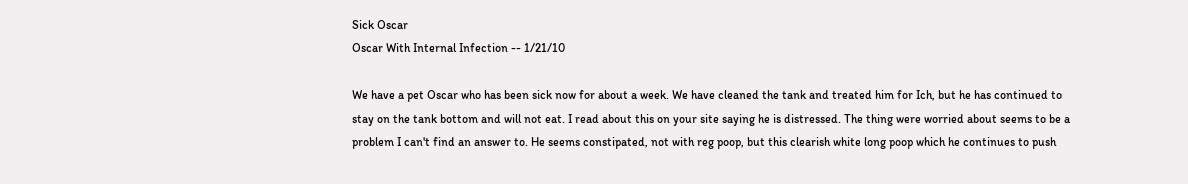Sick Oscar
Oscar With Internal Infection -- 1/21/10

We have a pet Oscar who has been sick now for about a week. We have cleaned the tank and treated him for Ich, but he has continued to stay on the tank bottom and will not eat. I read about this on your site saying he is distressed. The thing were worried about seems to be a problem I can't find an answer to. He seems constipated, not with reg poop, but this clearish white long poop which he continues to push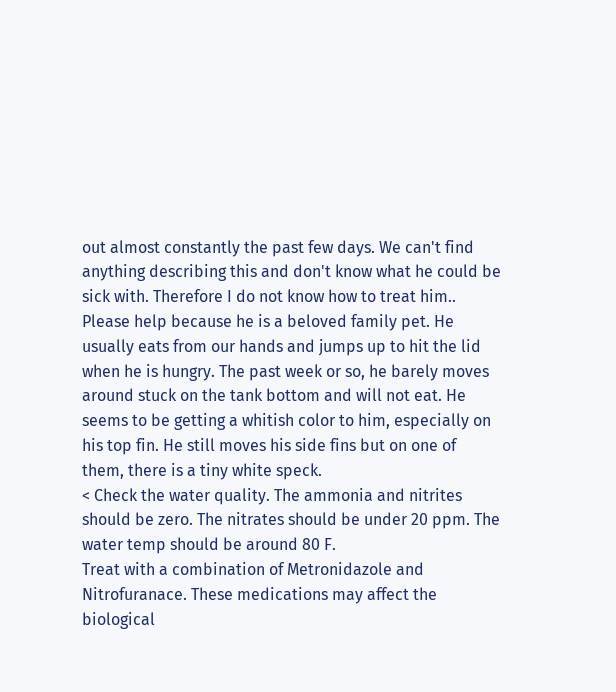out almost constantly the past few days. We can't find anything describing this and don't know what he could be sick with. Therefore I do not know how to treat him..
Please help because he is a beloved family pet. He usually eats from our hands and jumps up to hit the lid when he is hungry. The past week or so, he barely moves around stuck on the tank bottom and will not eat. He seems to be getting a whitish color to him, especially on his top fin. He still moves his side fins but on one of them, there is a tiny white speck.
< Check the water quality. The ammonia and nitrites should be zero. The nitrates should be under 20 ppm. The water temp should be around 80 F.
Treat with a combination of Metronidazole and Nitrofuranace. These medications may affect the biological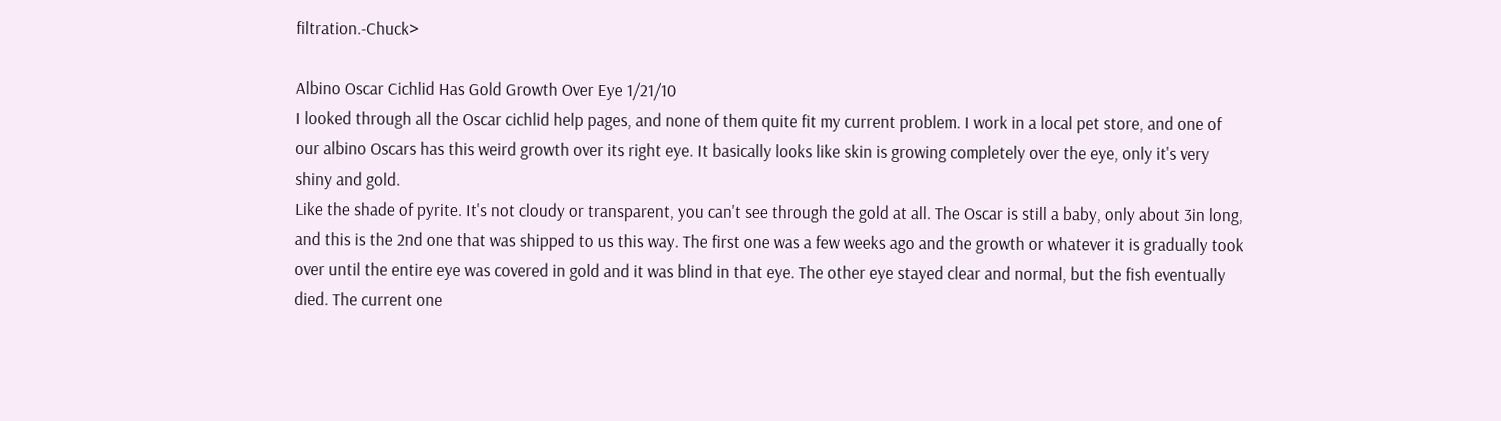filtration.-Chuck>

Albino Oscar Cichlid Has Gold Growth Over Eye 1/21/10
I looked through all the Oscar cichlid help pages, and none of them quite fit my current problem. I work in a local pet store, and one of our albino Oscars has this weird growth over its right eye. It basically looks like skin is growing completely over the eye, only it's very shiny and gold.
Like the shade of pyrite. It's not cloudy or transparent, you can't see through the gold at all. The Oscar is still a baby, only about 3in long, and this is the 2nd one that was shipped to us this way. The first one was a few weeks ago and the growth or whatever it is gradually took over until the entire eye was covered in gold and it was blind in that eye. The other eye stayed clear and normal, but the fish eventually died. The current one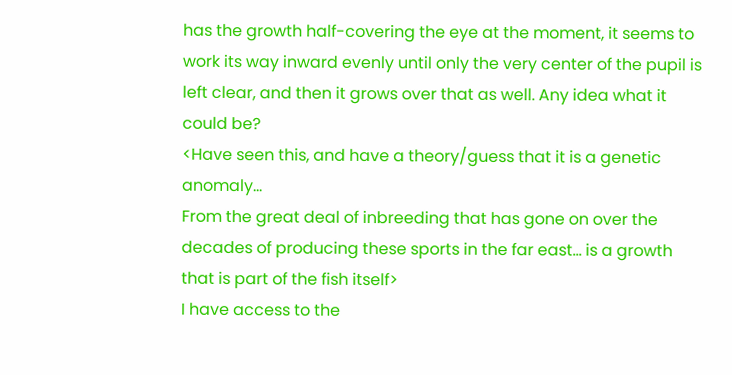has the growth half-covering the eye at the moment, it seems to work its way inward evenly until only the very center of the pupil is left clear, and then it grows over that as well. Any idea what it could be?
<Have seen this, and have a theory/guess that it is a genetic anomaly...
From the great deal of inbreeding that has gone on over the decades of producing these sports in the far east... is a growth that is part of the fish itself>
I have access to the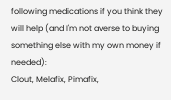following medications if you think they will help (and I'm not averse to buying something else with my own money if needed):
Clout, Melafix, Pimafix,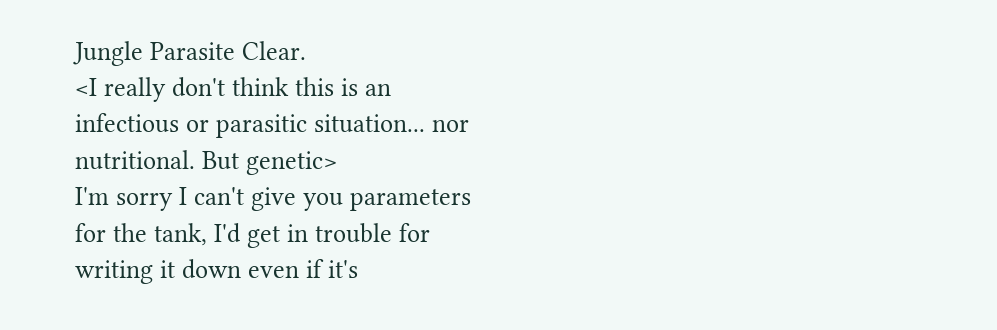Jungle Parasite Clear.
<I really don't think this is an infectious or parasitic situation... nor nutritional. But genetic>
I'm sorry I can't give you parameters for the tank, I'd get in trouble for writing it down even if it's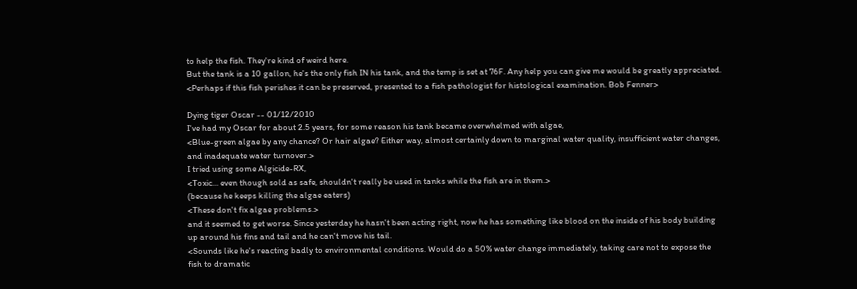to help the fish. They're kind of weird here.
But the tank is a 10 gallon, he's the only fish IN his tank, and the temp is set at 76F. Any help you can give me would be greatly appreciated.
<Perhaps if this fish perishes it can be preserved, presented to a fish pathologist for histological examination. Bob Fenner>

Dying tiger Oscar -- 01/12/2010
I've had my Oscar for about 2.5 years, for some reason his tank became overwhelmed with algae,
<Blue-green algae by any chance? Or hair algae? Either way, almost certainly down to marginal water quality, insufficient water changes, and inadequate water turnover.>
I tried using some Algicide-RX,
<Toxic... even though sold as safe, shouldn't really be used in tanks while the fish are in them.>
(because he keeps killing the algae eaters)
<These don't fix algae problems.>
and it seemed to get worse. Since yesterday he hasn't been acting right, now he has something like blood on the inside of his body building up around his fins and tail and he can't move his tail.
<Sounds like he's reacting badly to environmental conditions. Would do a 50% water change immediately, taking care not to expose the fish to dramatic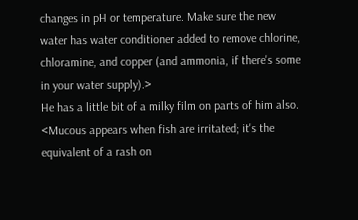changes in pH or temperature. Make sure the new water has water conditioner added to remove chlorine, chloramine, and copper (and ammonia, if there's some in your water supply).>
He has a little bit of a milky film on parts of him also.
<Mucous appears when fish are irritated; it's the equivalent of a rash on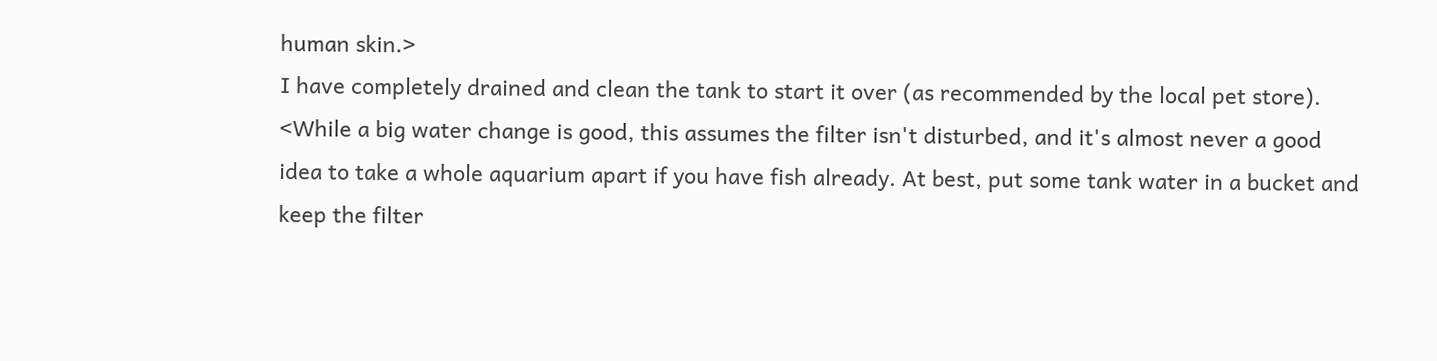human skin.>
I have completely drained and clean the tank to start it over (as recommended by the local pet store).
<While a big water change is good, this assumes the filter isn't disturbed, and it's almost never a good idea to take a whole aquarium apart if you have fish already. At best, put some tank water in a bucket and keep the filter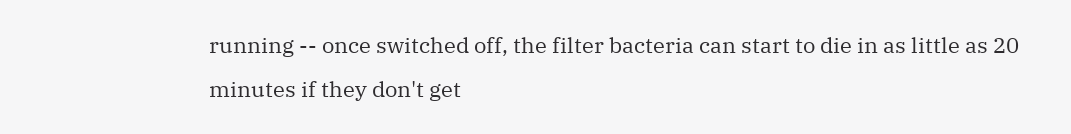running -- once switched off, the filter bacteria can start to die in as little as 20 minutes if they don't get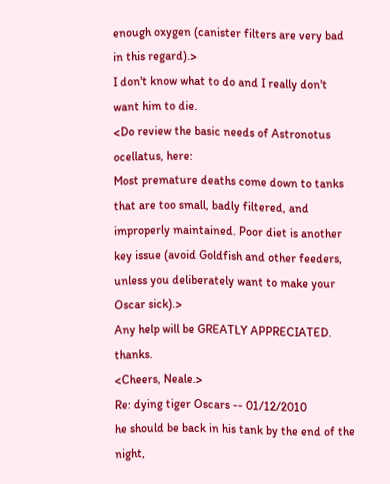enough oxygen (canister filters are very bad in this regard).>
I don't know what to do and I really don't want him to die.
<Do review the basic needs of Astronotus ocellatus, here:
Most premature deaths come down to tanks that are too small, badly filtered, and improperly maintained. Poor diet is another key issue (avoid Goldfish and other feeders, unless you deliberately want to make your Oscar sick).>
Any help will be GREATLY APPRECIATED. thanks.
<Cheers, Neale.>
Re: dying tiger Oscars -- 01/12/2010
he should be back in his tank by the end of the night,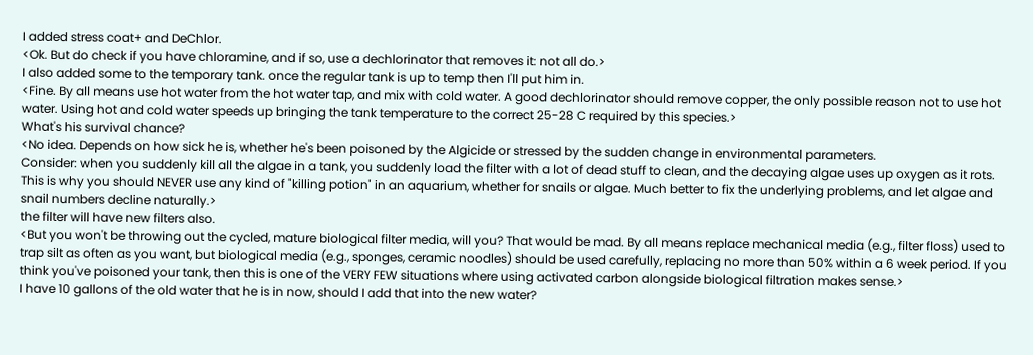I added stress coat+ and DeChlor.
<Ok. But do check if you have chloramine, and if so, use a dechlorinator that removes it: not all do.>
I also added some to the temporary tank. once the regular tank is up to temp then I'll put him in.
<Fine. By all means use hot water from the hot water tap, and mix with cold water. A good dechlorinator should remove copper, the only possible reason not to use hot water. Using hot and cold water speeds up bringing the tank temperature to the correct 25-28 C required by this species.>
What's his survival chance?
<No idea. Depends on how sick he is, whether he's been poisoned by the Algicide or stressed by the sudden change in environmental parameters.
Consider: when you suddenly kill all the algae in a tank, you suddenly load the filter with a lot of dead stuff to clean, and the decaying algae uses up oxygen as it rots. This is why you should NEVER use any kind of "killing potion" in an aquarium, whether for snails or algae. Much better to fix the underlying problems, and let algae and snail numbers decline naturally.>
the filter will have new filters also.
<But you won't be throwing out the cycled, mature biological filter media, will you? That would be mad. By all means replace mechanical media (e.g., filter floss) used to trap silt as often as you want, but biological media (e.g., sponges, ceramic noodles) should be used carefully, replacing no more than 50% within a 6 week period. If you think you've poisoned your tank, then this is one of the VERY FEW situations where using activated carbon alongside biological filtration makes sense.>
I have 10 gallons of the old water that he is in now, should I add that into the new water?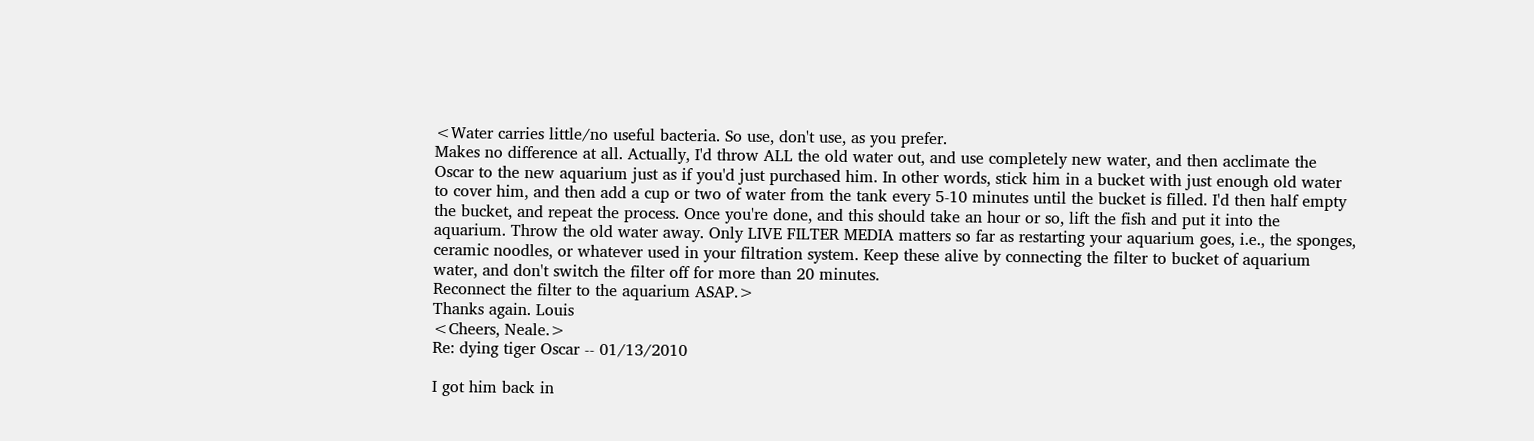<Water carries little/no useful bacteria. So use, don't use, as you prefer.
Makes no difference at all. Actually, I'd throw ALL the old water out, and use completely new water, and then acclimate the Oscar to the new aquarium just as if you'd just purchased him. In other words, stick him in a bucket with just enough old water to cover him, and then add a cup or two of water from the tank every 5-10 minutes until the bucket is filled. I'd then half empty the bucket, and repeat the process. Once you're done, and this should take an hour or so, lift the fish and put it into the aquarium. Throw the old water away. Only LIVE FILTER MEDIA matters so far as restarting your aquarium goes, i.e., the sponges, ceramic noodles, or whatever used in your filtration system. Keep these alive by connecting the filter to bucket of aquarium water, and don't switch the filter off for more than 20 minutes.
Reconnect the filter to the aquarium ASAP.>
Thanks again. Louis
<Cheers, Neale.>
Re: dying tiger Oscar -- 01/13/2010

I got him back in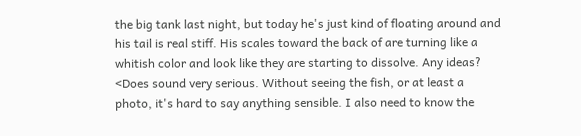the big tank last night, but today he's just kind of floating around and his tail is real stiff. His scales toward the back of are turning like a whitish color and look like they are starting to dissolve. Any ideas?
<Does sound very serious. Without seeing the fish, or at least a photo, it's hard to say anything sensible. I also need to know the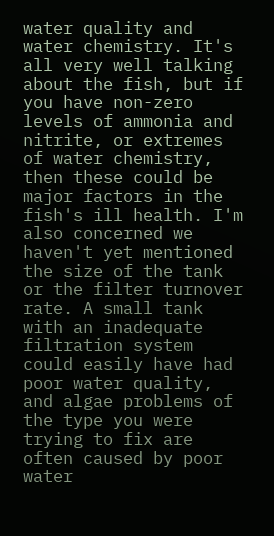water quality and water chemistry. It's all very well talking about the fish, but if you have non-zero levels of ammonia and nitrite, or extremes of water chemistry, then these could be major factors in the fish's ill health. I'm also concerned we haven't yet mentioned the size of the tank or the filter turnover rate. A small tank with an inadequate filtration system could easily have had poor water quality, and algae problems of the type you were
trying to fix are often caused by poor water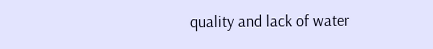quality and lack of water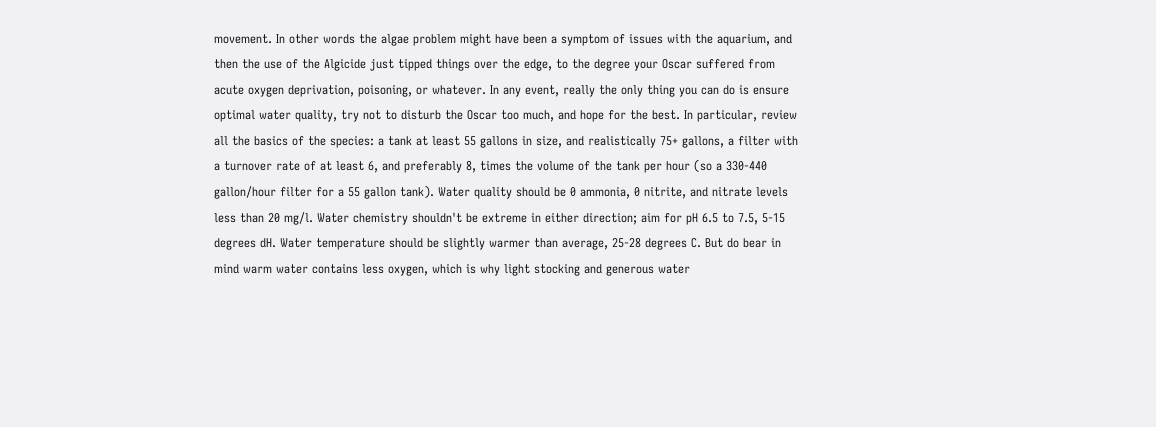movement. In other words the algae problem might have been a symptom of issues with the aquarium, and then the use of the Algicide just tipped things over the edge, to the degree your Oscar suffered from acute oxygen deprivation, poisoning, or whatever. In any event, really the only thing you can do is ensure optimal water quality, try not to disturb the Oscar too much, and hope for the best. In particular, review all the basics of the species: a tank at least 55 gallons in size, and realistically 75+ gallons, a filter with a turnover rate of at least 6, and preferably 8, times the volume of the tank per hour (so a 330-440 gallon/hour filter for a 55 gallon tank). Water quality should be 0 ammonia, 0 nitrite, and nitrate levels less than 20 mg/l. Water chemistry shouldn't be extreme in either direction; aim for pH 6.5 to 7.5, 5-15 degrees dH. Water temperature should be slightly warmer than average, 25-28 degrees C. But do bear in mind warm water contains less oxygen, which is why light stocking and generous water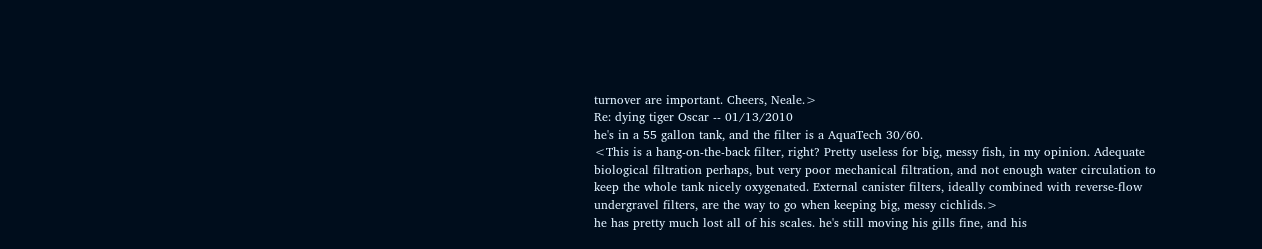turnover are important. Cheers, Neale.>
Re: dying tiger Oscar -- 01/13/2010
he's in a 55 gallon tank, and the filter is a AquaTech 30/60.
<This is a hang-on-the-back filter, right? Pretty useless for big, messy fish, in my opinion. Adequate biological filtration perhaps, but very poor mechanical filtration, and not enough water circulation to keep the whole tank nicely oxygenated. External canister filters, ideally combined with reverse-flow undergravel filters, are the way to go when keeping big, messy cichlids.>
he has pretty much lost all of his scales. he's still moving his gills fine, and his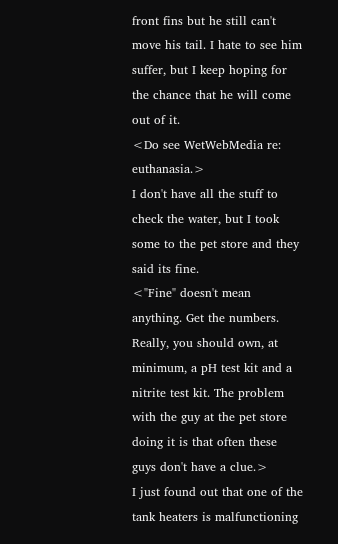front fins but he still can't move his tail. I hate to see him suffer, but I keep hoping for the chance that he will come out of it.
<Do see WetWebMedia re: euthanasia.>
I don't have all the stuff to check the water, but I took some to the pet store and they said its fine.
<"Fine" doesn't mean anything. Get the numbers. Really, you should own, at minimum, a pH test kit and a nitrite test kit. The problem with the guy at the pet store doing it is that often these guys don't have a clue.>
I just found out that one of the tank heaters is malfunctioning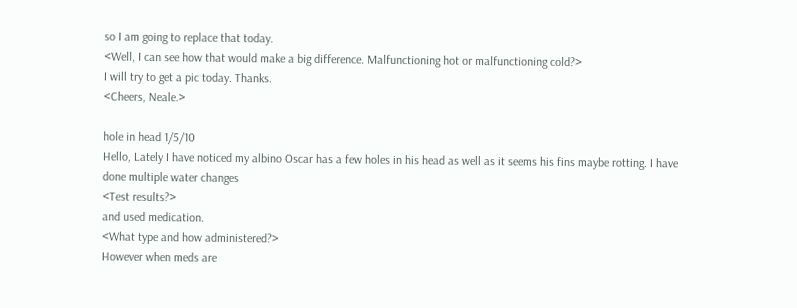so I am going to replace that today.
<Well, I can see how that would make a big difference. Malfunctioning hot or malfunctioning cold?>
I will try to get a pic today. Thanks.
<Cheers, Neale.>

hole in head 1/5/10
Hello, Lately I have noticed my albino Oscar has a few holes in his head as well as it seems his fins maybe rotting. I have done multiple water changes
<Test results?>
and used medication.
<What type and how administered?>
However when meds are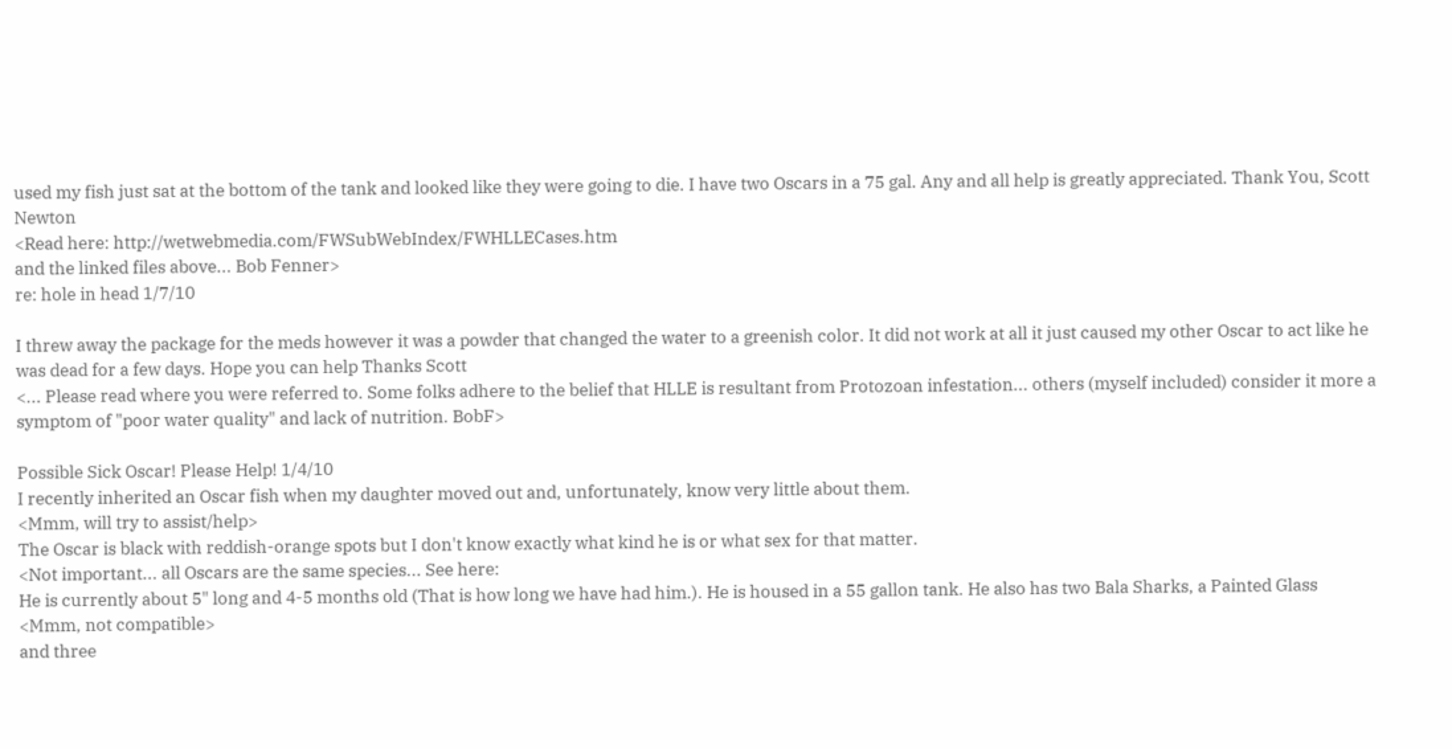used my fish just sat at the bottom of the tank and looked like they were going to die. I have two Oscars in a 75 gal. Any and all help is greatly appreciated. Thank You, Scott Newton
<Read here: http://wetwebmedia.com/FWSubWebIndex/FWHLLECases.htm
and the linked files above... Bob Fenner>
re: hole in head 1/7/10

I threw away the package for the meds however it was a powder that changed the water to a greenish color. It did not work at all it just caused my other Oscar to act like he was dead for a few days. Hope you can help Thanks Scott
<... Please read where you were referred to. Some folks adhere to the belief that HLLE is resultant from Protozoan infestation... others (myself included) consider it more a symptom of "poor water quality" and lack of nutrition. BobF>

Possible Sick Oscar! Please Help! 1/4/10
I recently inherited an Oscar fish when my daughter moved out and, unfortunately, know very little about them.
<Mmm, will try to assist/help>
The Oscar is black with reddish-orange spots but I don't know exactly what kind he is or what sex for that matter.
<Not important... all Oscars are the same species... See here:
He is currently about 5" long and 4-5 months old (That is how long we have had him.). He is housed in a 55 gallon tank. He also has two Bala Sharks, a Painted Glass
<Mmm, not compatible>
and three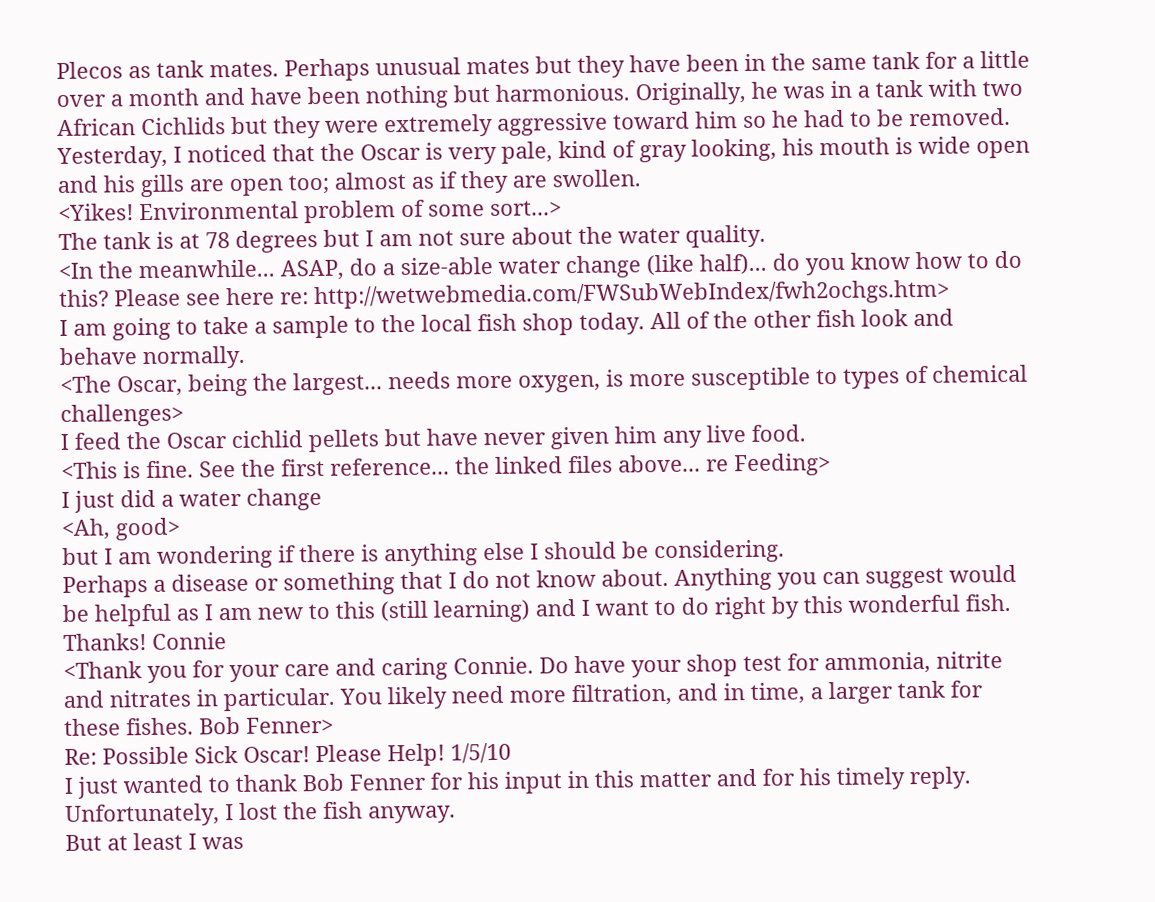Plecos as tank mates. Perhaps unusual mates but they have been in the same tank for a little over a month and have been nothing but harmonious. Originally, he was in a tank with two African Cichlids but they were extremely aggressive toward him so he had to be removed.
Yesterday, I noticed that the Oscar is very pale, kind of gray looking, his mouth is wide open and his gills are open too; almost as if they are swollen.
<Yikes! Environmental problem of some sort...>
The tank is at 78 degrees but I am not sure about the water quality.
<In the meanwhile... ASAP, do a size-able water change (like half)... do you know how to do this? Please see here re: http://wetwebmedia.com/FWSubWebIndex/fwh2ochgs.htm>
I am going to take a sample to the local fish shop today. All of the other fish look and behave normally.
<The Oscar, being the largest... needs more oxygen, is more susceptible to types of chemical challenges>
I feed the Oscar cichlid pellets but have never given him any live food.
<This is fine. See the first reference... the linked files above... re Feeding>
I just did a water change
<Ah, good>
but I am wondering if there is anything else I should be considering.
Perhaps a disease or something that I do not know about. Anything you can suggest would be helpful as I am new to this (still learning) and I want to do right by this wonderful fish.
Thanks! Connie
<Thank you for your care and caring Connie. Do have your shop test for ammonia, nitrite and nitrates in particular. You likely need more filtration, and in time, a larger tank for these fishes. Bob Fenner>
Re: Possible Sick Oscar! Please Help! 1/5/10
I just wanted to thank Bob Fenner for his input in this matter and for his timely reply. Unfortunately, I lost the fish anyway.
But at least I was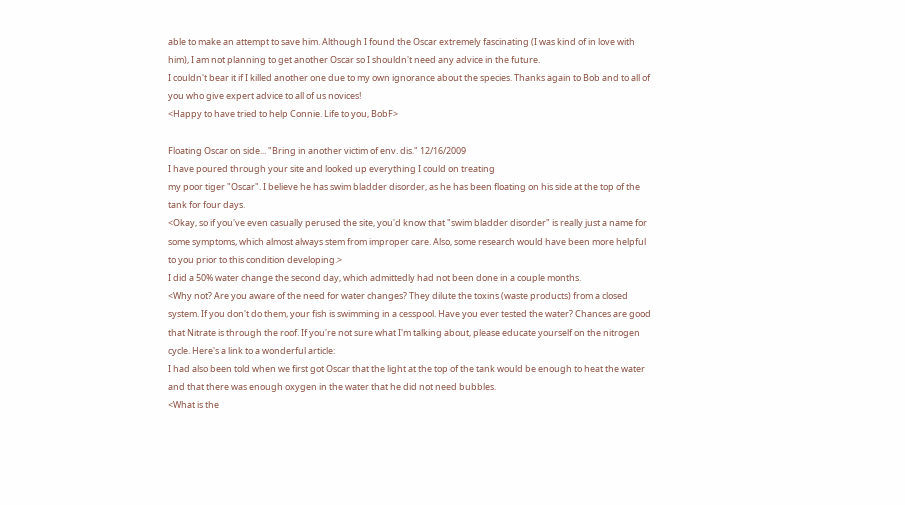able to make an attempt to save him. Although I found the Oscar extremely fascinating (I was kind of in love with him), I am not planning to get another Oscar so I shouldn't need any advice in the future.
I couldn't bear it if I killed another one due to my own ignorance about the species. Thanks again to Bob and to all of you who give expert advice to all of us novices!
<Happy to have tried to help Connie. Life to you, BobF>

Floating Oscar on side... "Bring in another victim of env. dis." 12/16/2009
I have poured through your site and looked up everything I could on treating
my poor tiger "Oscar". I believe he has swim bladder disorder, as he has been floating on his side at the top of the tank for four days.
<Okay, so if you've even casually perused the site, you'd know that "swim bladder disorder" is really just a name for some symptoms, which almost always stem from improper care. Also, some research would have been more helpful to you prior to this condition developing.>
I did a 50% water change the second day, which admittedly had not been done in a couple months.
<Why not? Are you aware of the need for water changes? They dilute the toxins (waste products) from a closed system. If you don't do them, your fish is swimming in a cesspool. Have you ever tested the water? Chances are good that Nitrate is through the roof. If you're not sure what I'm talking about, please educate yourself on the nitrogen cycle. Here's a link to a wonderful article:
I had also been told when we first got Oscar that the light at the top of the tank would be enough to heat the water and that there was enough oxygen in the water that he did not need bubbles.
<What is the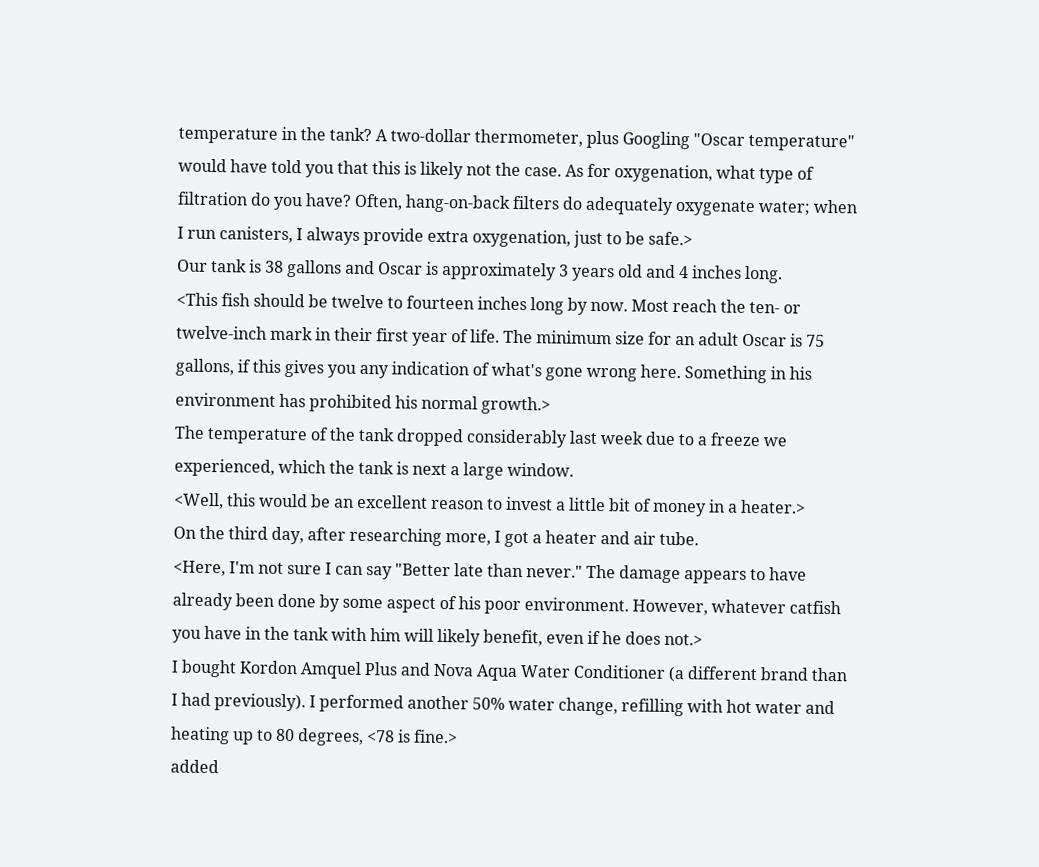temperature in the tank? A two-dollar thermometer, plus Googling "Oscar temperature" would have told you that this is likely not the case. As for oxygenation, what type of filtration do you have? Often, hang-on-back filters do adequately oxygenate water; when I run canisters, I always provide extra oxygenation, just to be safe.>
Our tank is 38 gallons and Oscar is approximately 3 years old and 4 inches long.
<This fish should be twelve to fourteen inches long by now. Most reach the ten- or twelve-inch mark in their first year of life. The minimum size for an adult Oscar is 75 gallons, if this gives you any indication of what's gone wrong here. Something in his environment has prohibited his normal growth.>
The temperature of the tank dropped considerably last week due to a freeze we experienced, which the tank is next a large window.
<Well, this would be an excellent reason to invest a little bit of money in a heater.>
On the third day, after researching more, I got a heater and air tube.
<Here, I'm not sure I can say "Better late than never." The damage appears to have already been done by some aspect of his poor environment. However, whatever catfish you have in the tank with him will likely benefit, even if he does not.>
I bought Kordon Amquel Plus and Nova Aqua Water Conditioner (a different brand than I had previously). I performed another 50% water change, refilling with hot water and heating up to 80 degrees, <78 is fine.>
added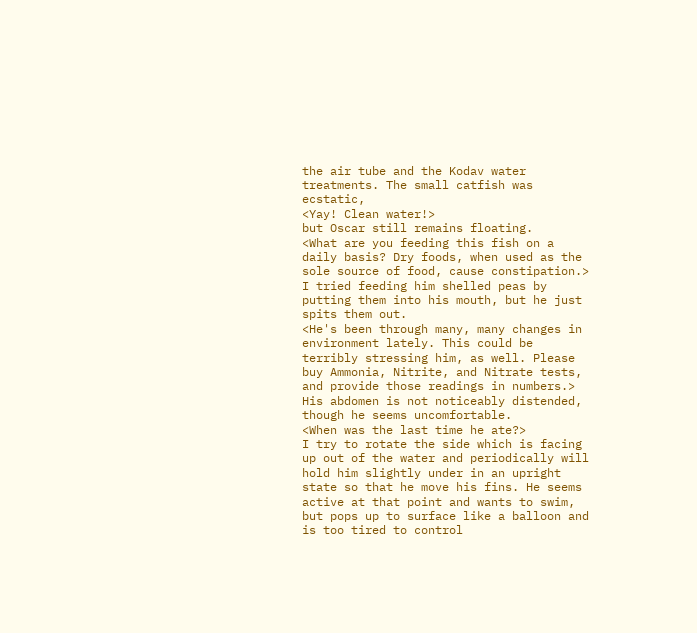the air tube and the Kodav water treatments. The small catfish was ecstatic,
<Yay! Clean water!>
but Oscar still remains floating.
<What are you feeding this fish on a daily basis? Dry foods, when used as the sole source of food, cause constipation.>
I tried feeding him shelled peas by putting them into his mouth, but he just spits them out.
<He's been through many, many changes in environment lately. This could be terribly stressing him, as well. Please buy Ammonia, Nitrite, and Nitrate tests, and provide those readings in numbers.>
His abdomen is not noticeably distended, though he seems uncomfortable.
<When was the last time he ate?>
I try to rotate the side which is facing up out of the water and periodically will hold him slightly under in an upright state so that he move his fins. He seems active at that point and wants to swim, but pops up to surface like a balloon and is too tired to control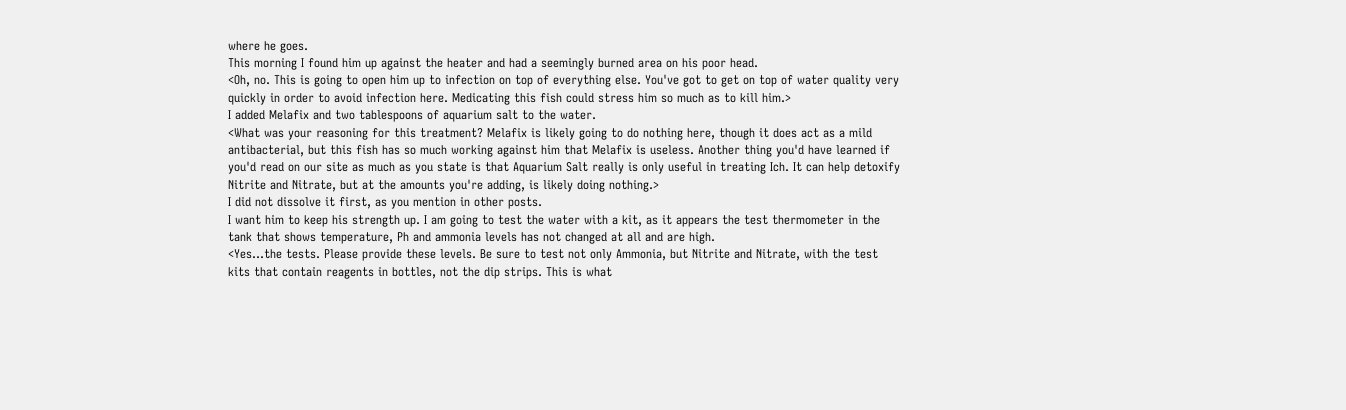where he goes.
This morning I found him up against the heater and had a seemingly burned area on his poor head.
<Oh, no. This is going to open him up to infection on top of everything else. You've got to get on top of water quality very quickly in order to avoid infection here. Medicating this fish could stress him so much as to kill him.>
I added Melafix and two tablespoons of aquarium salt to the water.
<What was your reasoning for this treatment? Melafix is likely going to do nothing here, though it does act as a mild antibacterial, but this fish has so much working against him that Melafix is useless. Another thing you'd have learned if you'd read on our site as much as you state is that Aquarium Salt really is only useful in treating Ich. It can help detoxify Nitrite and Nitrate, but at the amounts you're adding, is likely doing nothing.>
I did not dissolve it first, as you mention in other posts.
I want him to keep his strength up. I am going to test the water with a kit, as it appears the test thermometer in the tank that shows temperature, Ph and ammonia levels has not changed at all and are high.
<Yes...the tests. Please provide these levels. Be sure to test not only Ammonia, but Nitrite and Nitrate, with the test kits that contain reagents in bottles, not the dip strips. This is what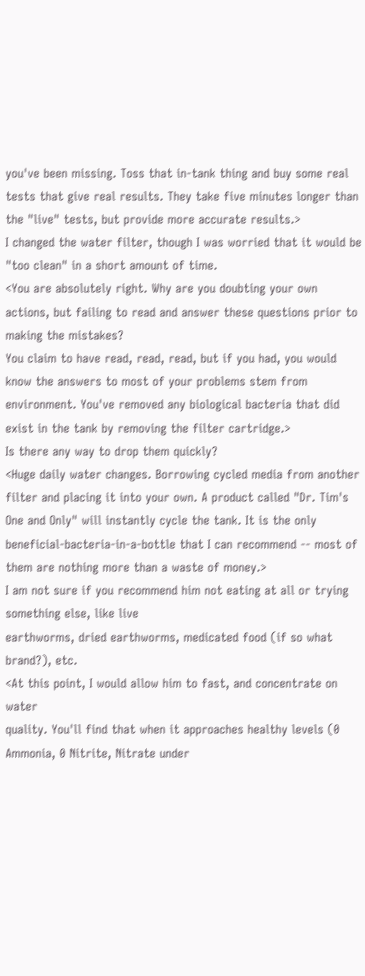you've been missing. Toss that in-tank thing and buy some real tests that give real results. They take five minutes longer than the "live" tests, but provide more accurate results.>
I changed the water filter, though I was worried that it would be "too clean" in a short amount of time.
<You are absolutely right. Why are you doubting your own actions, but failing to read and answer these questions prior to making the mistakes?
You claim to have read, read, read, but if you had, you would know the answers to most of your problems stem from environment. You've removed any biological bacteria that did exist in the tank by removing the filter cartridge.>
Is there any way to drop them quickly?
<Huge daily water changes. Borrowing cycled media from another filter and placing it into your own. A product called "Dr. Tim's One and Only" will instantly cycle the tank. It is the only beneficial-bacteria-in-a-bottle that I can recommend -- most of them are nothing more than a waste of money.>
I am not sure if you recommend him not eating at all or trying something else, like live
earthworms, dried earthworms, medicated food (if so what brand?), etc.
<At this point, I would allow him to fast, and concentrate on water
quality. You'll find that when it approaches healthy levels (0 Ammonia, 0 Nitrite, Nitrate under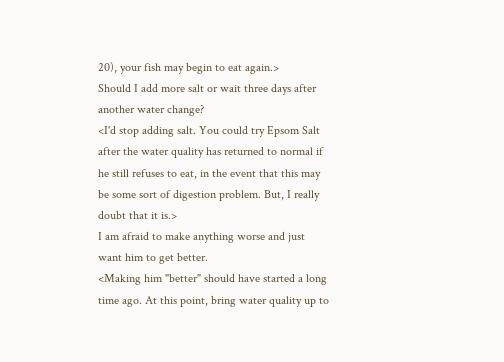20), your fish may begin to eat again.>
Should I add more salt or wait three days after another water change?
<I'd stop adding salt. You could try Epsom Salt after the water quality has returned to normal if he still refuses to eat, in the event that this may be some sort of digestion problem. But, I really doubt that it is.>
I am afraid to make anything worse and just want him to get better.
<Making him "better" should have started a long time ago. At this point, bring water quality up to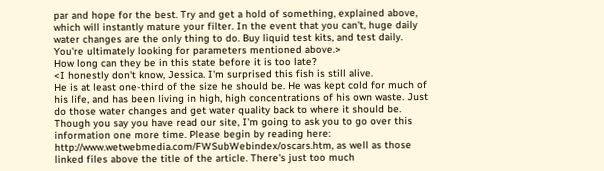par and hope for the best. Try and get a hold of something, explained above, which will instantly mature your filter. In the event that you can't, huge daily water changes are the only thing to do. Buy liquid test kits, and test daily. You're ultimately looking for parameters mentioned above.>
How long can they be in this state before it is too late?
<I honestly don't know, Jessica. I'm surprised this fish is still alive.
He is at least one-third of the size he should be. He was kept cold for much of his life, and has been living in high, high concentrations of his own waste. Just do those water changes and get water quality back to where it should be.
Though you say you have read our site, I'm going to ask you to go over this information one more time. Please begin by reading here:
http://www.wetwebmedia.com/FWSubWebindex/oscars.htm, as well as those linked files above the title of the article. There's just too much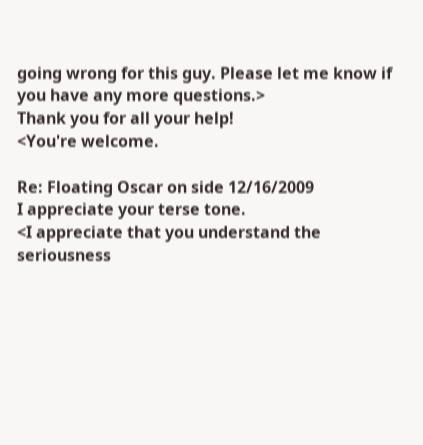going wrong for this guy. Please let me know if you have any more questions.>
Thank you for all your help!
<You're welcome.

Re: Floating Oscar on side 12/16/2009
I appreciate your terse tone.
<I appreciate that you understand the seriousness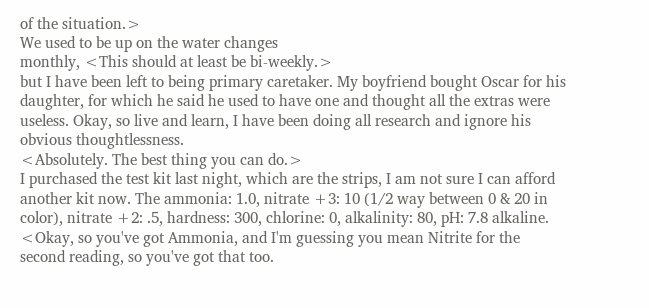of the situation.>
We used to be up on the water changes
monthly, <This should at least be bi-weekly.>
but I have been left to being primary caretaker. My boyfriend bought Oscar for his daughter, for which he said he used to have one and thought all the extras were useless. Okay, so live and learn, I have been doing all research and ignore his obvious thoughtlessness.
<Absolutely. The best thing you can do.>
I purchased the test kit last night, which are the strips, I am not sure I can afford another kit now. The ammonia: 1.0, nitrate +3: 10 (1/2 way between 0 & 20 in color), nitrate +2: .5, hardness: 300, chlorine: 0, alkalinity: 80, pH: 7.8 alkaline.
<Okay, so you've got Ammonia, and I'm guessing you mean Nitrite for the second reading, so you've got that too.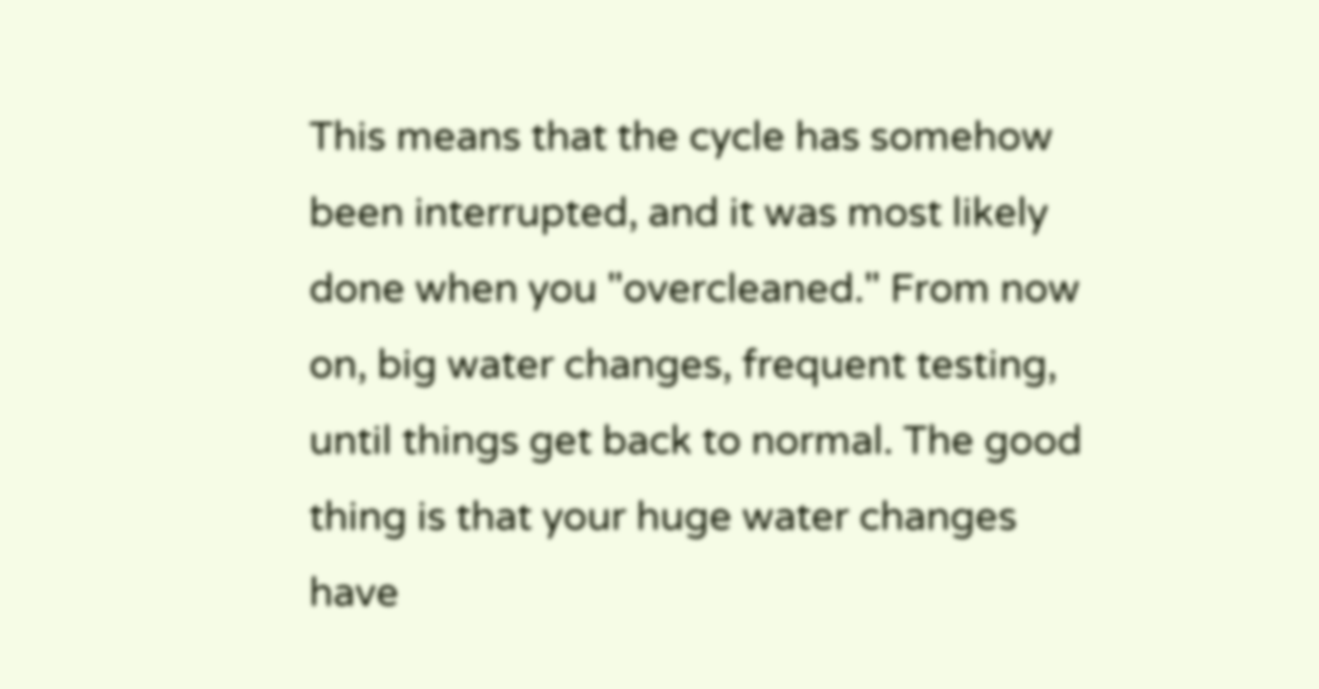This means that the cycle has somehow been interrupted, and it was most likely done when you "overcleaned." From now on, big water changes, frequent testing, until things get back to normal. The good thing is that your huge water changes have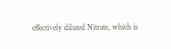effectively diluted Nitrate, which is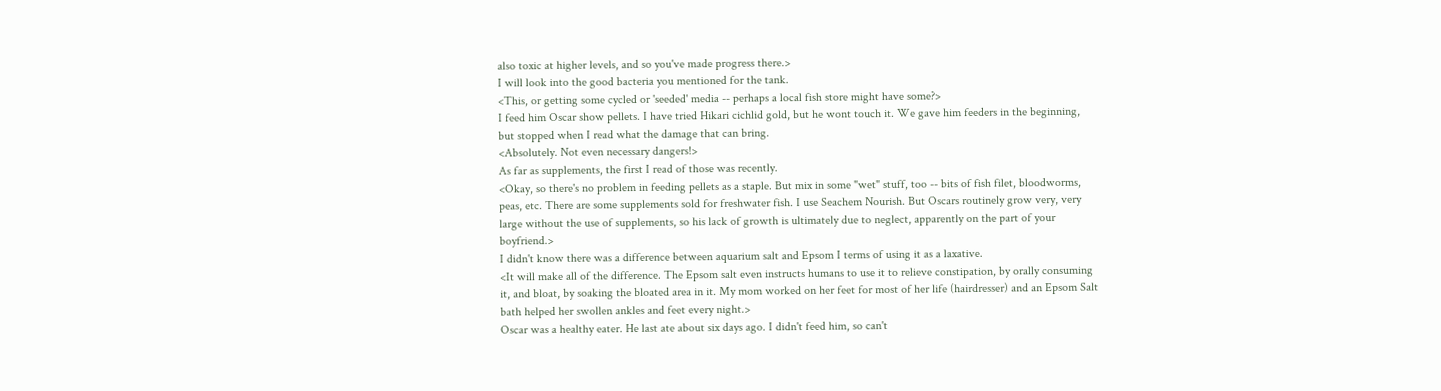also toxic at higher levels, and so you've made progress there.>
I will look into the good bacteria you mentioned for the tank.
<This, or getting some cycled or 'seeded' media -- perhaps a local fish store might have some?>
I feed him Oscar show pellets. I have tried Hikari cichlid gold, but he wont touch it. We gave him feeders in the beginning, but stopped when I read what the damage that can bring.
<Absolutely. Not even necessary dangers!>
As far as supplements, the first I read of those was recently.
<Okay, so there's no problem in feeding pellets as a staple. But mix in some "wet" stuff, too -- bits of fish filet, bloodworms, peas, etc. There are some supplements sold for freshwater fish. I use Seachem Nourish. But Oscars routinely grow very, very large without the use of supplements, so his lack of growth is ultimately due to neglect, apparently on the part of your boyfriend.>
I didn't know there was a difference between aquarium salt and Epsom I terms of using it as a laxative.
<It will make all of the difference. The Epsom salt even instructs humans to use it to relieve constipation, by orally consuming it, and bloat, by soaking the bloated area in it. My mom worked on her feet for most of her life (hairdresser) and an Epsom Salt bath helped her swollen ankles and feet every night.>
Oscar was a healthy eater. He last ate about six days ago. I didn't feed him, so can't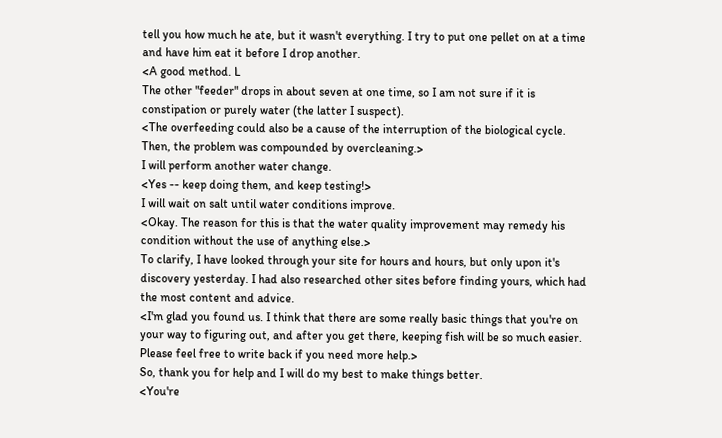tell you how much he ate, but it wasn't everything. I try to put one pellet on at a time and have him eat it before I drop another.
<A good method. L
The other "feeder" drops in about seven at one time, so I am not sure if it is constipation or purely water (the latter I suspect).
<The overfeeding could also be a cause of the interruption of the biological cycle. Then, the problem was compounded by overcleaning.>
I will perform another water change.
<Yes -- keep doing them, and keep testing!>
I will wait on salt until water conditions improve.
<Okay. The reason for this is that the water quality improvement may remedy his condition without the use of anything else.>
To clarify, I have looked through your site for hours and hours, but only upon it's discovery yesterday. I had also researched other sites before finding yours, which had the most content and advice.
<I'm glad you found us. I think that there are some really basic things that you're on your way to figuring out, and after you get there, keeping fish will be so much easier. Please feel free to write back if you need more help.>
So, thank you for help and I will do my best to make things better.
<You're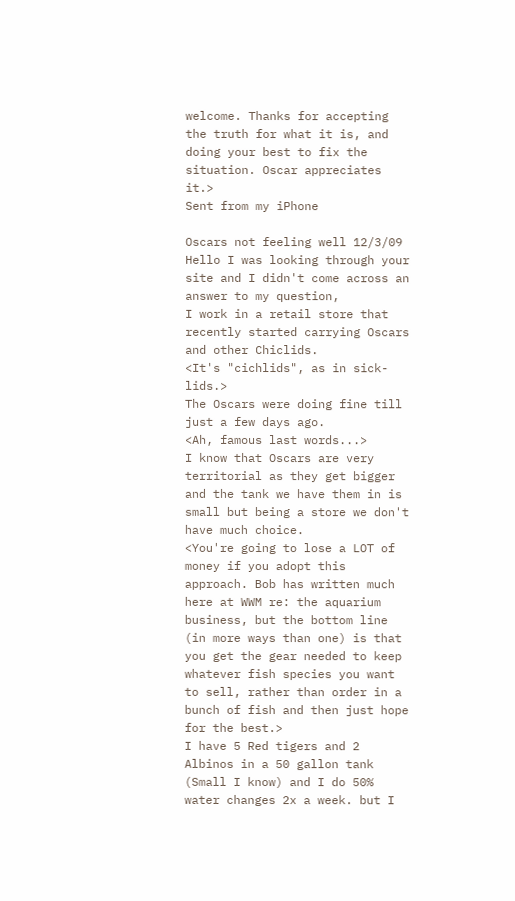welcome. Thanks for accepting the truth for what it is, and doing your best to fix the situation. Oscar appreciates it.>
Sent from my iPhone

Oscars not feeling well 12/3/09
Hello I was looking through your site and I didn't come across an answer to my question,
I work in a retail store that recently started carrying Oscars and other Chiclids.
<It's "cichlids", as in sick-lids.>
The Oscars were doing fine till just a few days ago.
<Ah, famous last words...>
I know that Oscars are very territorial as they get bigger and the tank we have them in is small but being a store we don't have much choice.
<You're going to lose a LOT of money if you adopt this approach. Bob has written much here at WWM re: the aquarium business, but the bottom line (in more ways than one) is that you get the gear needed to keep whatever fish species you want to sell, rather than order in a bunch of fish and then just hope for the best.>
I have 5 Red tigers and 2 Albinos in a 50 gallon tank (Small I know) and I do 50% water changes 2x a week. but I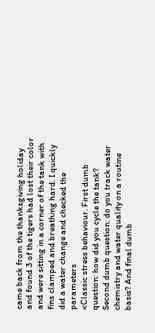came back from the thanksgiving holiday and found 3 of the tigers had lost their color and were sitting in a corner of the tank with fins clamped and breathing hard. I quickly did a water change and checked the parameters
<Classic stress behaviour. First dumb question: how did you cycle the tank?
Second dumb question: do you track water chemistry and water quality on a routine basis? And final dumb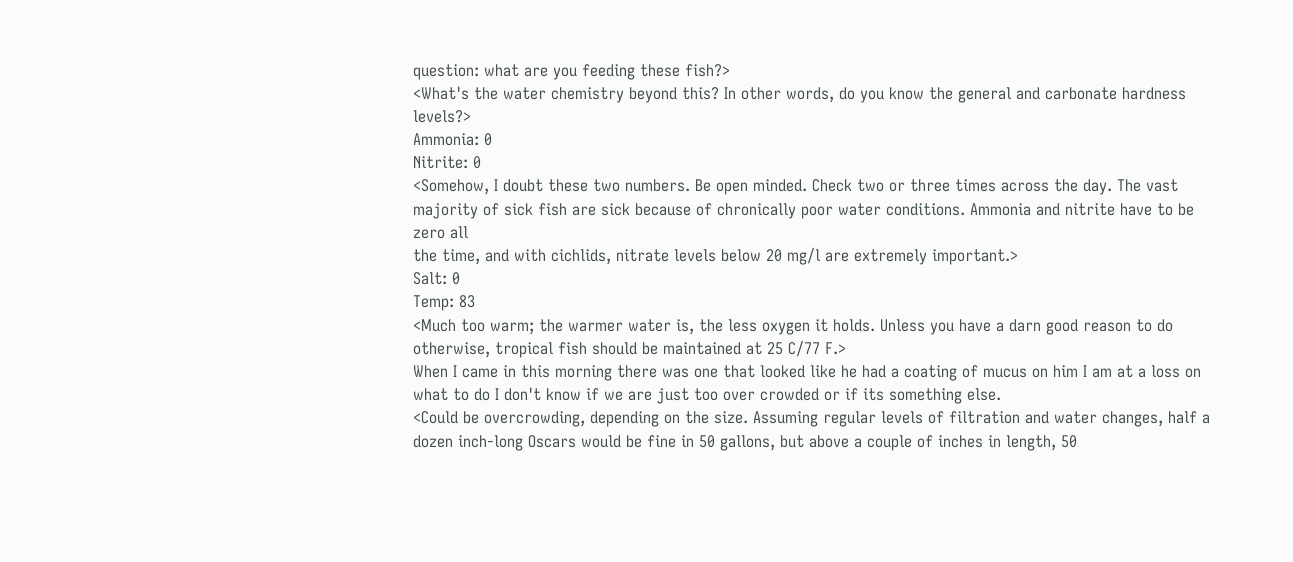question: what are you feeding these fish?>
<What's the water chemistry beyond this? In other words, do you know the general and carbonate hardness levels?>
Ammonia: 0
Nitrite: 0
<Somehow, I doubt these two numbers. Be open minded. Check two or three times across the day. The vast majority of sick fish are sick because of chronically poor water conditions. Ammonia and nitrite have to be zero all
the time, and with cichlids, nitrate levels below 20 mg/l are extremely important.>
Salt: 0
Temp: 83
<Much too warm; the warmer water is, the less oxygen it holds. Unless you have a darn good reason to do otherwise, tropical fish should be maintained at 25 C/77 F.>
When I came in this morning there was one that looked like he had a coating of mucus on him I am at a loss on what to do I don't know if we are just too over crowded or if its something else.
<Could be overcrowding, depending on the size. Assuming regular levels of filtration and water changes, half a dozen inch-long Oscars would be fine in 50 gallons, but above a couple of inches in length, 50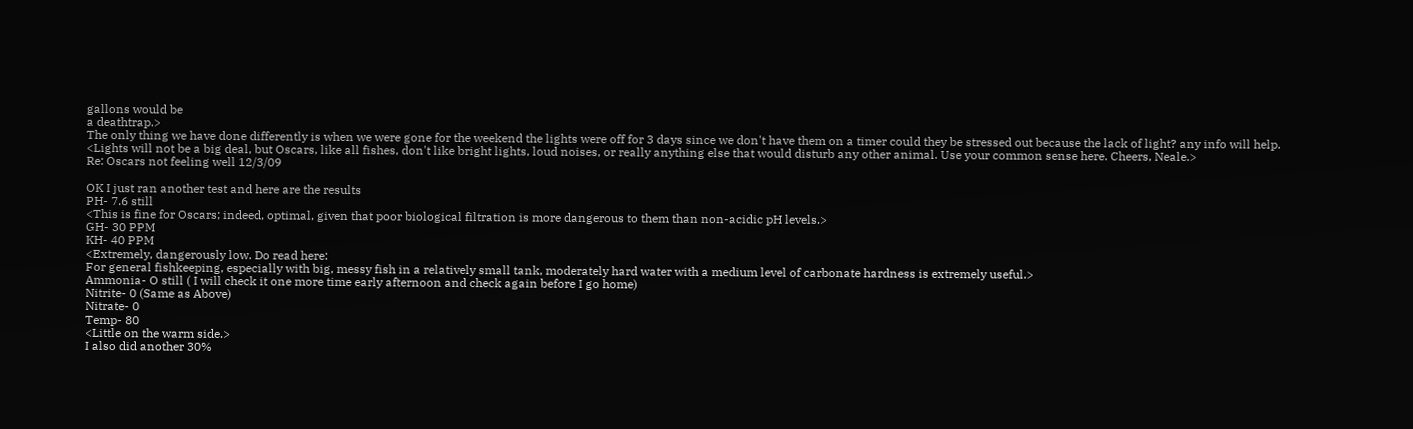gallons would be
a deathtrap.>
The only thing we have done differently is when we were gone for the weekend the lights were off for 3 days since we don't have them on a timer could they be stressed out because the lack of light? any info will help.
<Lights will not be a big deal, but Oscars, like all fishes, don't like bright lights, loud noises, or really anything else that would disturb any other animal. Use your common sense here. Cheers, Neale.>
Re: Oscars not feeling well 12/3/09

OK I just ran another test and here are the results
PH- 7.6 still
<This is fine for Oscars; indeed, optimal, given that poor biological filtration is more dangerous to them than non-acidic pH levels.>
GH- 30 PPM
KH- 40 PPM
<Extremely, dangerously low. Do read here:
For general fishkeeping, especially with big, messy fish in a relatively small tank, moderately hard water with a medium level of carbonate hardness is extremely useful.>
Ammonia- O still ( I will check it one more time early afternoon and check again before I go home)
Nitrite- 0 (Same as Above)
Nitrate- 0
Temp- 80
<Little on the warm side.>
I also did another 30%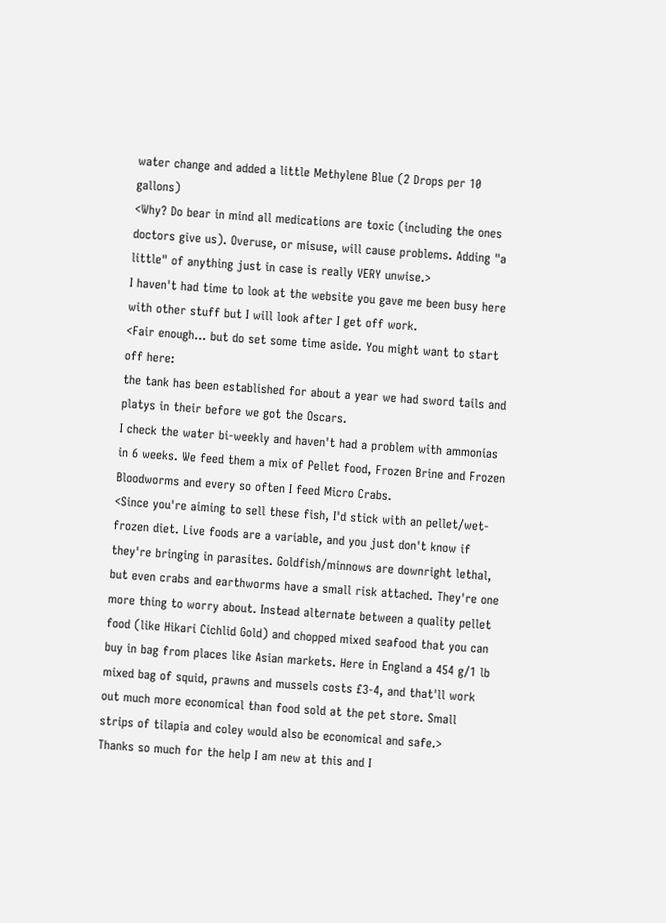water change and added a little Methylene Blue (2 Drops per 10 gallons)
<Why? Do bear in mind all medications are toxic (including the ones doctors give us). Overuse, or misuse, will cause problems. Adding "a little" of anything just in case is really VERY unwise.>
I haven't had time to look at the website you gave me been busy here with other stuff but I will look after I get off work.
<Fair enough... but do set some time aside. You might want to start off here:
the tank has been established for about a year we had sword tails and platys in their before we got the Oscars.
I check the water bi-weekly and haven't had a problem with ammonias in 6 weeks. We feed them a mix of Pellet food, Frozen Brine and Frozen Bloodworms and every so often I feed Micro Crabs.
<Since you're aiming to sell these fish, I'd stick with an pellet/wet-frozen diet. Live foods are a variable, and you just don't know if they're bringing in parasites. Goldfish/minnows are downright lethal, but even crabs and earthworms have a small risk attached. They're one more thing to worry about. Instead alternate between a quality pellet food (like Hikari Cichlid Gold) and chopped mixed seafood that you can buy in bag from places like Asian markets. Here in England a 454 g/1 lb mixed bag of squid, prawns and mussels costs £3-4, and that'll work out much more economical than food sold at the pet store. Small strips of tilapia and coley would also be economical and safe.>
Thanks so much for the help I am new at this and I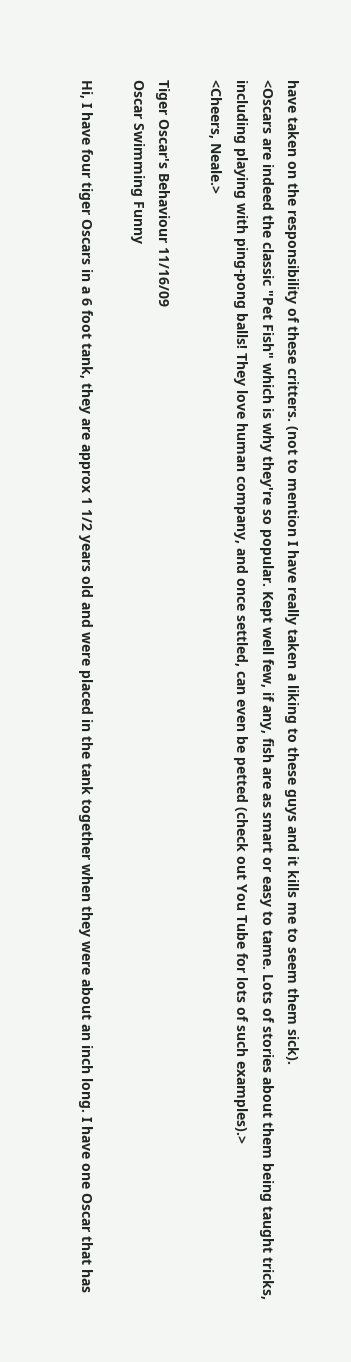have taken on the responsibility of these critters. (not to mention I have really taken a liking to these guys and it kills me to seem them sick).
<Oscars are indeed the classic "Pet Fish" which is why they're so popular. Kept well few, if any, fish are as smart or easy to tame. Lots of stories about them being taught tricks, including playing with ping-pong balls! They love human company, and once settled, can even be petted (check out You Tube for lots of such examples).>
<Cheers, Neale.>

Tiger Oscar's Behaviour 11/16/09
Oscar Swimming Funny

Hi, I have four tiger Oscars in a 6 foot tank, they are approx 1 1/2 years old and were placed in the tank together when they were about an inch long. I have one Oscar that has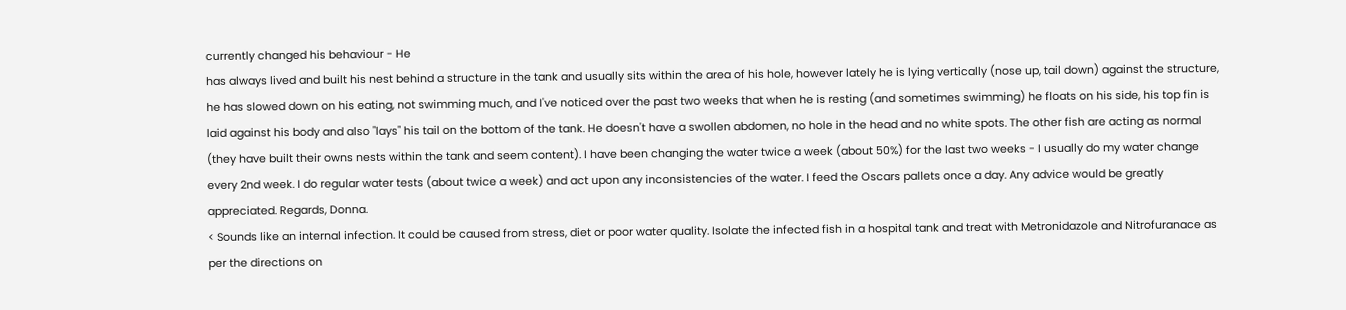currently changed his behaviour - He
has always lived and built his nest behind a structure in the tank and usually sits within the area of his hole, however lately he is lying vertically (nose up, tail down) against the structure, he has slowed down on his eating, not swimming much, and I've noticed over the past two weeks that when he is resting (and sometimes swimming) he floats on his side, his top fin is laid against his body and also "lays" his tail on the bottom of the tank. He doesn't have a swollen abdomen, no hole in the head and no white spots. The other fish are acting as normal (they have built their owns nests within the tank and seem content). I have been changing the water twice a week (about 50%) for the last two weeks - I usually do my water change every 2nd week. I do regular water tests (about twice a week) and act upon any inconsistencies of the water. I feed the Oscars pallets once a day. Any advice would be greatly appreciated. Regards, Donna.
< Sounds like an internal infection. It could be caused from stress, diet or poor water quality. Isolate the infected fish in a hospital tank and treat with Metronidazole and Nitrofuranace as per the directions on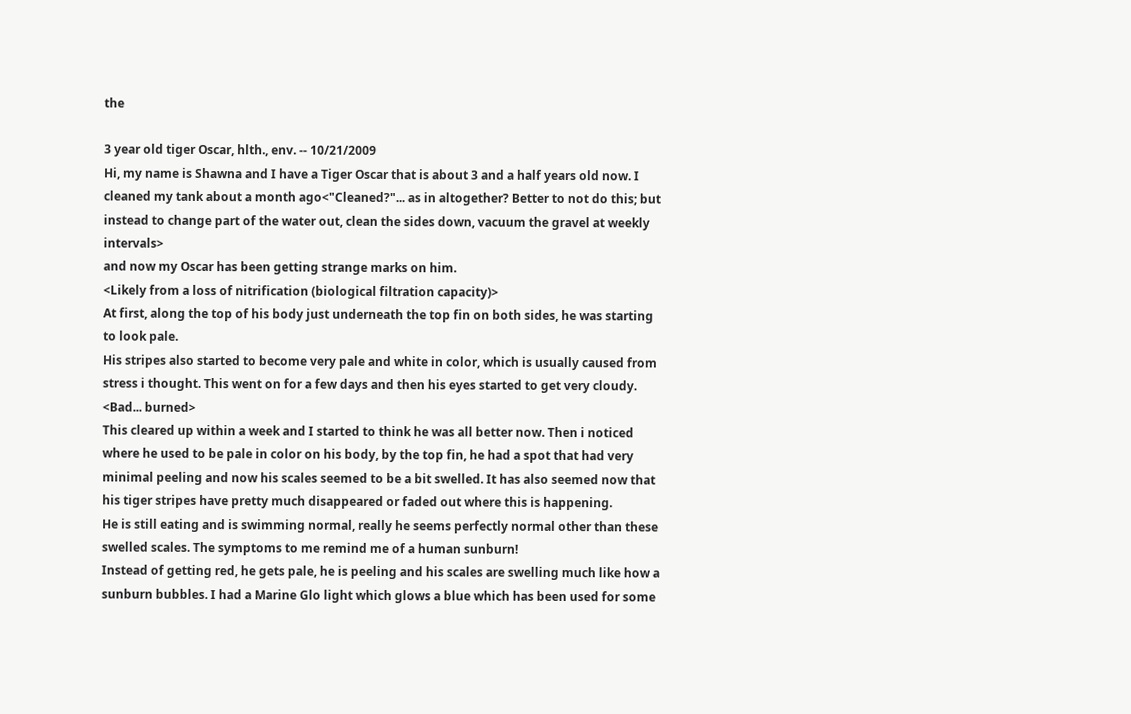the

3 year old tiger Oscar, hlth., env. -- 10/21/2009
Hi, my name is Shawna and I have a Tiger Oscar that is about 3 and a half years old now. I cleaned my tank about a month ago<"Cleaned?"... as in altogether? Better to not do this; but instead to change part of the water out, clean the sides down, vacuum the gravel at weekly intervals>
and now my Oscar has been getting strange marks on him.
<Likely from a loss of nitrification (biological filtration capacity)>
At first, along the top of his body just underneath the top fin on both sides, he was starting to look pale.
His stripes also started to become very pale and white in color, which is usually caused from stress i thought. This went on for a few days and then his eyes started to get very cloudy.
<Bad... burned>
This cleared up within a week and I started to think he was all better now. Then i noticed where he used to be pale in color on his body, by the top fin, he had a spot that had very minimal peeling and now his scales seemed to be a bit swelled. It has also seemed now that his tiger stripes have pretty much disappeared or faded out where this is happening.
He is still eating and is swimming normal, really he seems perfectly normal other than these swelled scales. The symptoms to me remind me of a human sunburn!
Instead of getting red, he gets pale, he is peeling and his scales are swelling much like how a sunburn bubbles. I had a Marine Glo light which glows a blue which has been used for some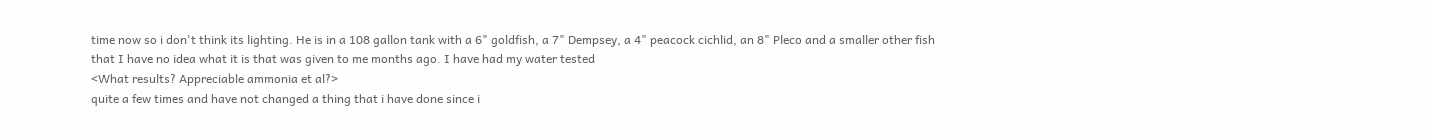time now so i don't think its lighting. He is in a 108 gallon tank with a 6" goldfish, a 7" Dempsey, a 4" peacock cichlid, an 8" Pleco and a smaller other fish that I have no idea what it is that was given to me months ago. I have had my water tested
<What results? Appreciable ammonia et al?>
quite a few times and have not changed a thing that i have done since i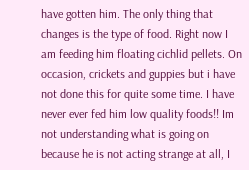have gotten him. The only thing that changes is the type of food. Right now I am feeding him floating cichlid pellets. On occasion, crickets and guppies but i have not done this for quite some time. I have never ever fed him low quality foods!! Im not understanding what is going on because he is not acting strange at all, I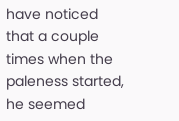have noticed that a couple times when the paleness started, he seemed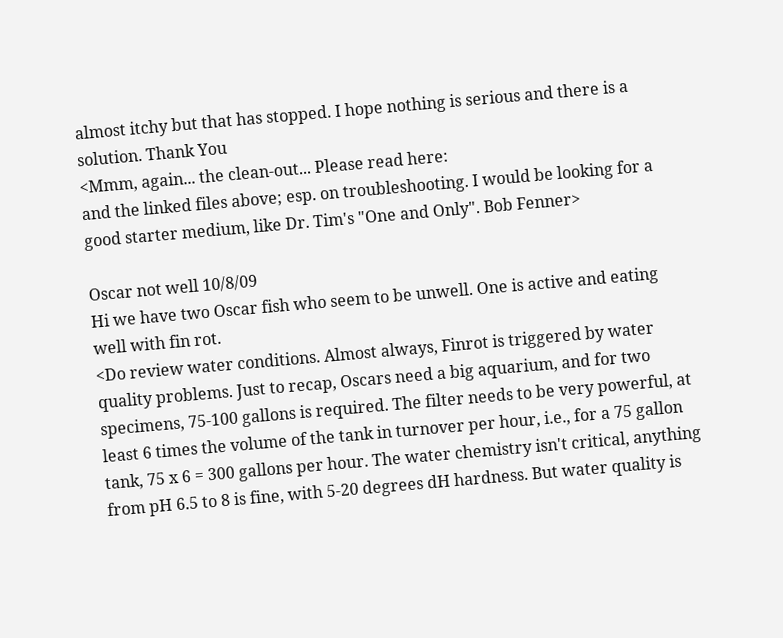almost itchy but that has stopped. I hope nothing is serious and there is a solution. Thank You
<Mmm, again... the clean-out... Please read here:
and the linked files above; esp. on troubleshooting. I would be looking for a good starter medium, like Dr. Tim's "One and Only". Bob Fenner>

Oscar not well 10/8/09
Hi we have two Oscar fish who seem to be unwell. One is active and eating well with fin rot.
<Do review water conditions. Almost always, Finrot is triggered by water quality problems. Just to recap, Oscars need a big aquarium, and for two specimens, 75-100 gallons is required. The filter needs to be very powerful, at least 6 times the volume of the tank in turnover per hour, i.e., for a 75 gallon tank, 75 x 6 = 300 gallons per hour. The water chemistry isn't critical, anything from pH 6.5 to 8 is fine, with 5-20 degrees dH hardness. But water quality is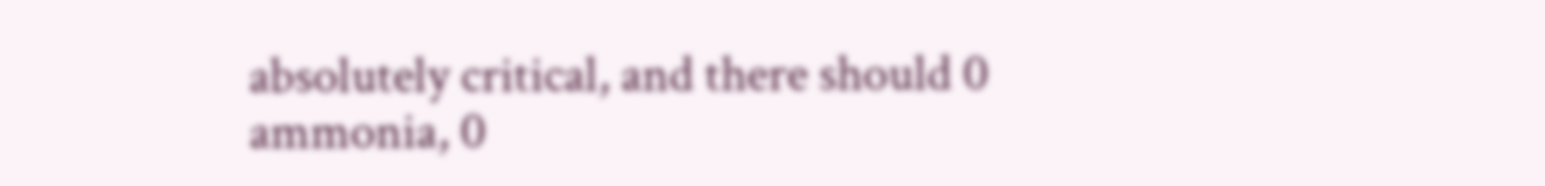absolutely critical, and there should 0 ammonia, 0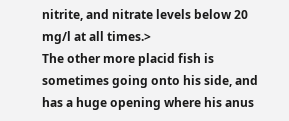nitrite, and nitrate levels below 20 mg/l at all times.>
The other more placid fish is sometimes going onto his side, and has a huge opening where his anus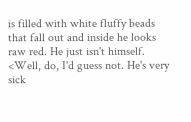is filled with white fluffy beads that fall out and inside he looks raw red. He just isn't himself.
<Well, do, I'd guess not. He's very sick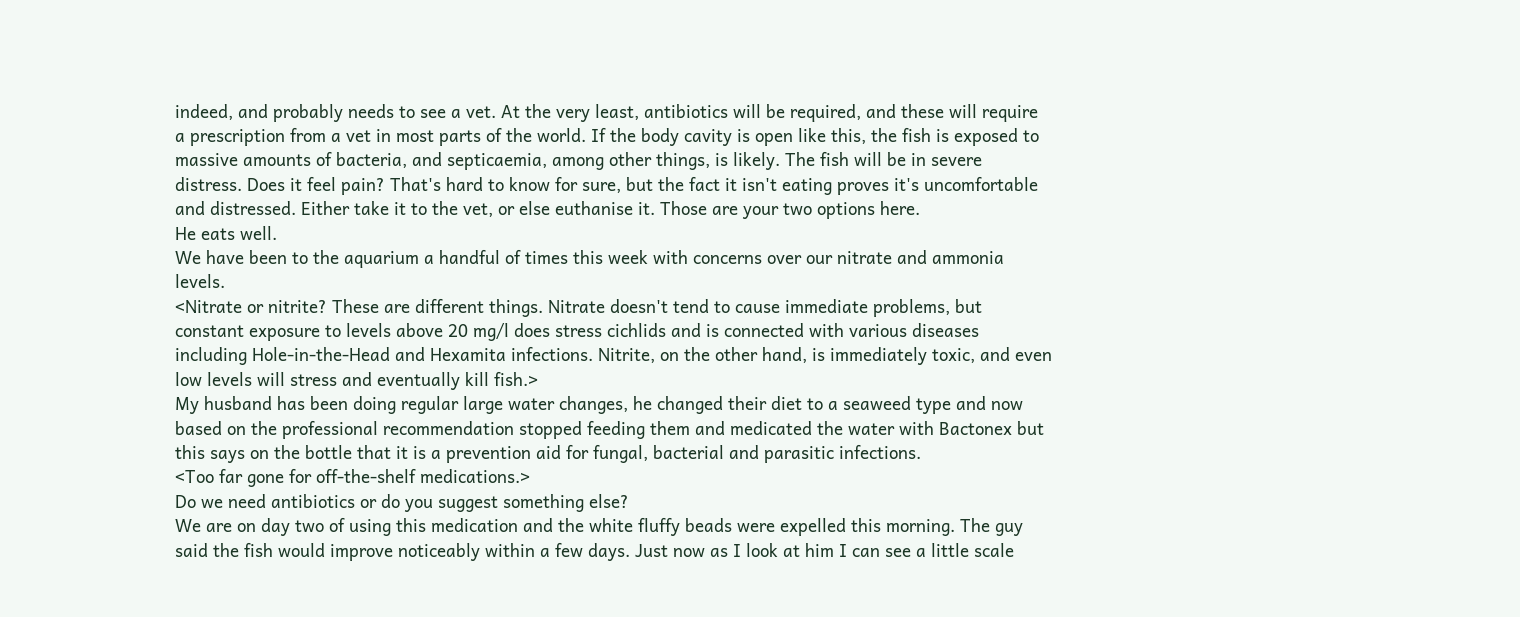indeed, and probably needs to see a vet. At the very least, antibiotics will be required, and these will require a prescription from a vet in most parts of the world. If the body cavity is open like this, the fish is exposed to massive amounts of bacteria, and septicaemia, among other things, is likely. The fish will be in severe distress. Does it feel pain? That's hard to know for sure, but the fact it isn't eating proves it's uncomfortable and distressed. Either take it to the vet, or else euthanise it. Those are your two options here.
He eats well.
We have been to the aquarium a handful of times this week with concerns over our nitrate and ammonia levels.
<Nitrate or nitrite? These are different things. Nitrate doesn't tend to cause immediate problems, but constant exposure to levels above 20 mg/l does stress cichlids and is connected with various diseases including Hole-in-the-Head and Hexamita infections. Nitrite, on the other hand, is immediately toxic, and even low levels will stress and eventually kill fish.>
My husband has been doing regular large water changes, he changed their diet to a seaweed type and now based on the professional recommendation stopped feeding them and medicated the water with Bactonex but this says on the bottle that it is a prevention aid for fungal, bacterial and parasitic infections.
<Too far gone for off-the-shelf medications.>
Do we need antibiotics or do you suggest something else?
We are on day two of using this medication and the white fluffy beads were expelled this morning. The guy said the fish would improve noticeably within a few days. Just now as I look at him I can see a little scale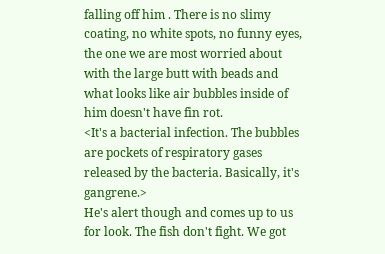falling off him . There is no slimy coating, no white spots, no funny eyes, the one we are most worried about with the large butt with beads and what looks like air bubbles inside of him doesn't have fin rot.
<It's a bacterial infection. The bubbles are pockets of respiratory gases released by the bacteria. Basically, it's gangrene.>
He's alert though and comes up to us for look. The fish don't fight. We got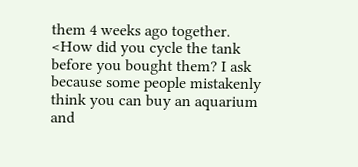them 4 weeks ago together.
<How did you cycle the tank before you bought them? I ask because some people mistakenly think you can buy an aquarium and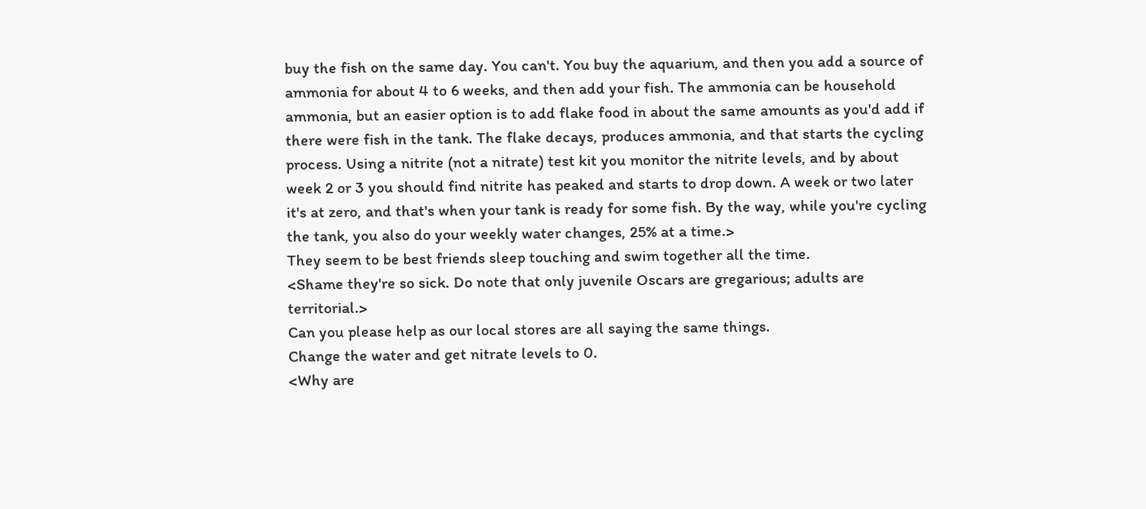buy the fish on the same day. You can't. You buy the aquarium, and then you add a source of ammonia for about 4 to 6 weeks, and then add your fish. The ammonia can be household ammonia, but an easier option is to add flake food in about the same amounts as you'd add if there were fish in the tank. The flake decays, produces ammonia, and that starts the cycling process. Using a nitrite (not a nitrate) test kit you monitor the nitrite levels, and by about week 2 or 3 you should find nitrite has peaked and starts to drop down. A week or two later it's at zero, and that's when your tank is ready for some fish. By the way, while you're cycling the tank, you also do your weekly water changes, 25% at a time.>
They seem to be best friends sleep touching and swim together all the time.
<Shame they're so sick. Do note that only juvenile Oscars are gregarious; adults are territorial.>
Can you please help as our local stores are all saying the same things.
Change the water and get nitrate levels to 0.
<Why are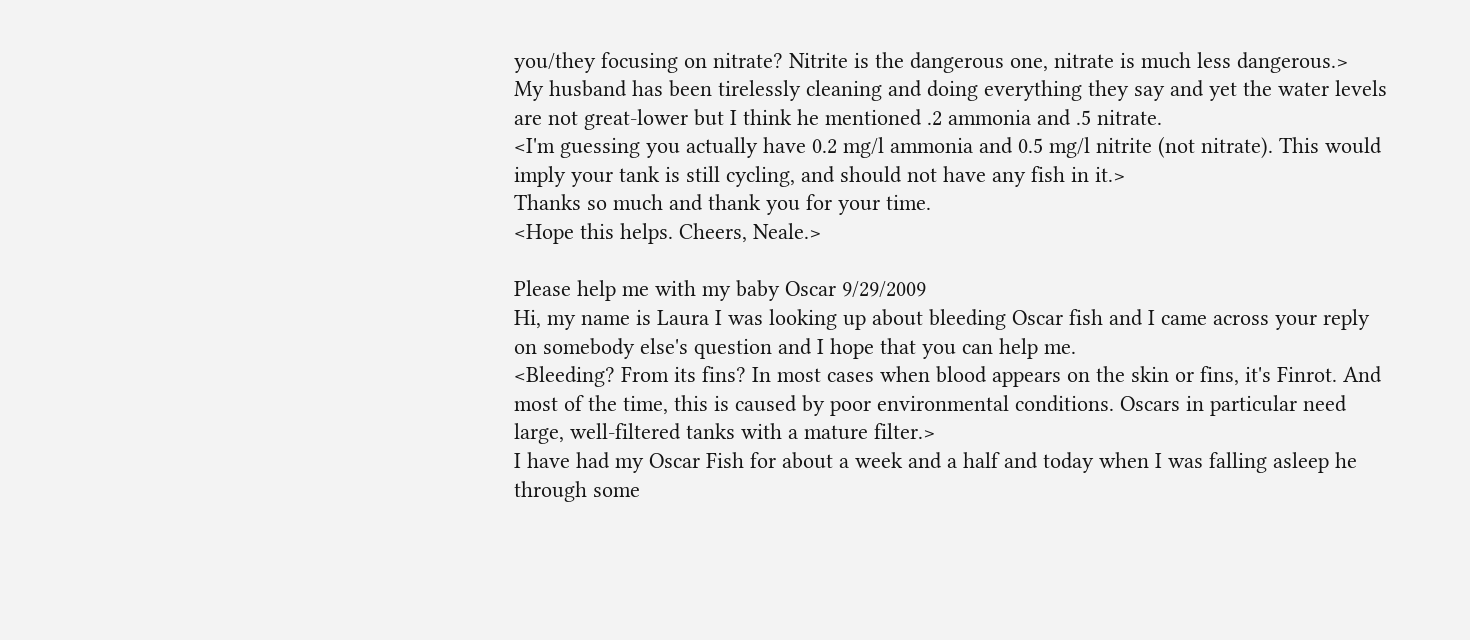you/they focusing on nitrate? Nitrite is the dangerous one, nitrate is much less dangerous.>
My husband has been tirelessly cleaning and doing everything they say and yet the water levels are not great-lower but I think he mentioned .2 ammonia and .5 nitrate.
<I'm guessing you actually have 0.2 mg/l ammonia and 0.5 mg/l nitrite (not nitrate). This would imply your tank is still cycling, and should not have any fish in it.>
Thanks so much and thank you for your time.
<Hope this helps. Cheers, Neale.>

Please help me with my baby Oscar 9/29/2009
Hi, my name is Laura I was looking up about bleeding Oscar fish and I came across your reply on somebody else's question and I hope that you can help me.
<Bleeding? From its fins? In most cases when blood appears on the skin or fins, it's Finrot. And most of the time, this is caused by poor environmental conditions. Oscars in particular need large, well-filtered tanks with a mature filter.>
I have had my Oscar Fish for about a week and a half and today when I was falling asleep he through some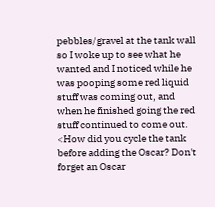pebbles/gravel at the tank wall so I woke up to see what he wanted and I noticed while he was pooping some red liquid stuff was coming out, and when he finished going the red stuff continued to come out.
<How did you cycle the tank before adding the Oscar? Don't forget an Oscar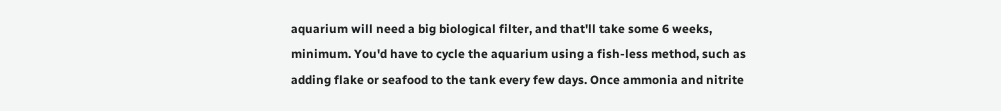aquarium will need a big biological filter, and that'll take some 6 weeks, minimum. You'd have to cycle the aquarium using a fish-less method, such as adding flake or seafood to the tank every few days. Once ammonia and nitrite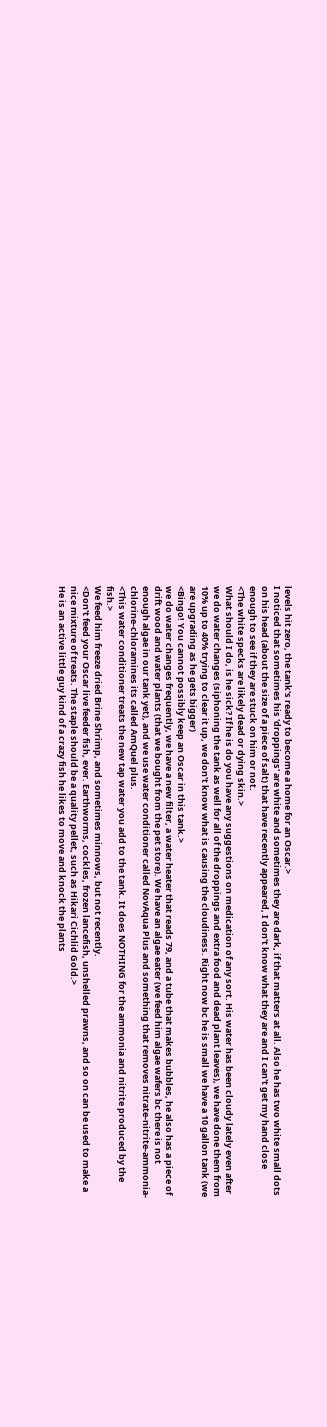levels hit zero, the tank's ready to become a home for an Oscar.>
I noticed that sometimes his 'droppings' are white and sometimes they are dark, if that matters at all. Also he has two white small dots on his head (about the size of a piece of salt) that have recently appeared, I don't know what they are and I can't get my hand close enough to see if they are stuck on him or not.
<The white specks are likely dead or dying skin.>
What should I do, is he sick? If he is do you have any suggestions on medication of any sort. His water has been cloudy lately even after we do water changes (siphoning the tank as well for all of the droppings and extra food and dead plant leaves), we have done them from 10% up to 40% trying to clear it up, we don't know what is causing the cloudiness. Right now bc he is small we have a 10 gallon tank (we are upgrading as he gets bigger)
<Bingo! You cannot possibly keep an Oscar in this tank.>
we do water changes frequently, we have a new filter, a water heater that reads 79, and a tube that makes bubbles, he also has a piece of drift wood and water plants (that we bought from the pet store). We have an algae eater (we feed him algae wafers bc there is not enough algae in our tank yet), and we use water conditioner called NovAqua Plus and something that removes nitrate-nitrite-ammonia-chlorine-chloramines its called AmQuel plus.
<This water conditioner treats the new tap water you add to the tank. It does NOTHING for the ammonia and nitrite produced by the fish.>
We feed him freeze dried Brine Shrimp, and sometimes minnows, but not recently.
<Don't feed your Oscar live feeder fish, ever. Earthworms, cockles, frozen lancefish, unshelled prawns, and so on can be used to make a nice mixture of treats. The staple should be a quality pellet, such as Hikari Cichlid Gold.>
He is an active little guy kind of a crazy fish he likes to move and knock the plants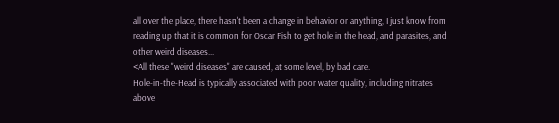all over the place, there hasn't been a change in behavior or anything, I just know from reading up that it is common for Oscar Fish to get hole in the head, and parasites, and other weird diseases...
<All these "weird diseases" are caused, at some level, by bad care.
Hole-in-the-Head is typically associated with poor water quality, including nitrates above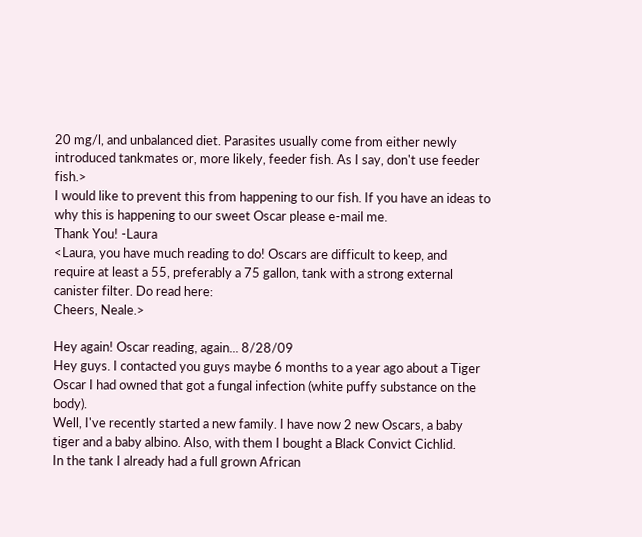20 mg/l, and unbalanced diet. Parasites usually come from either newly introduced tankmates or, more likely, feeder fish. As I say, don't use feeder fish.>
I would like to prevent this from happening to our fish. If you have an ideas to why this is happening to our sweet Oscar please e-mail me.
Thank You! -Laura
<Laura, you have much reading to do! Oscars are difficult to keep, and require at least a 55, preferably a 75 gallon, tank with a strong external canister filter. Do read here:
Cheers, Neale.>

Hey again! Oscar reading, again... 8/28/09
Hey guys. I contacted you guys maybe 6 months to a year ago about a Tiger Oscar I had owned that got a fungal infection (white puffy substance on the body).
Well, I've recently started a new family. I have now 2 new Oscars, a baby tiger and a baby albino. Also, with them I bought a Black Convict Cichlid.
In the tank I already had a full grown African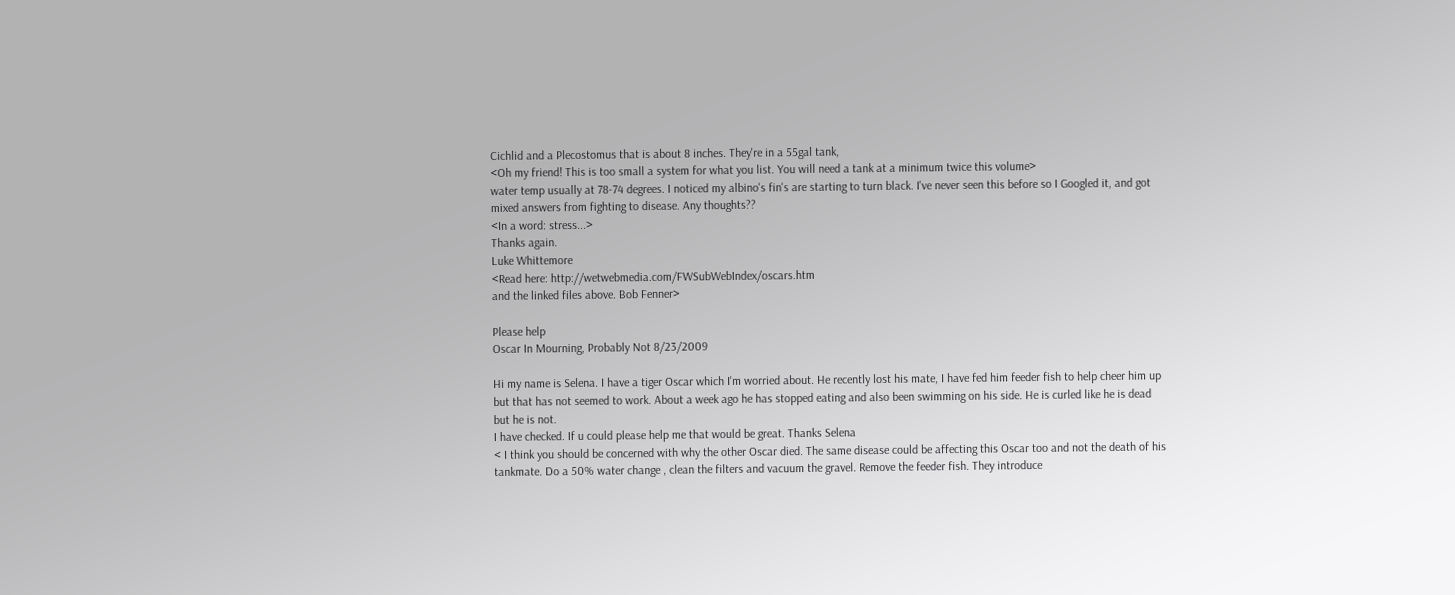Cichlid and a Plecostomus that is about 8 inches. They're in a 55gal tank,
<Oh my friend! This is too small a system for what you list. You will need a tank at a minimum twice this volume>
water temp usually at 78-74 degrees. I noticed my albino's fin's are starting to turn black. I've never seen this before so I Googled it, and got mixed answers from fighting to disease. Any thoughts??
<In a word: stress...>
Thanks again.
Luke Whittemore
<Read here: http://wetwebmedia.com/FWSubWebIndex/oscars.htm
and the linked files above. Bob Fenner>

Please help
Oscar In Mourning, Probably Not 8/23/2009

Hi my name is Selena. I have a tiger Oscar which I'm worried about. He recently lost his mate, I have fed him feeder fish to help cheer him up but that has not seemed to work. About a week ago he has stopped eating and also been swimming on his side. He is curled like he is dead but he is not.
I have checked. If u could please help me that would be great. Thanks Selena
< I think you should be concerned with why the other Oscar died. The same disease could be affecting this Oscar too and not the death of his tankmate. Do a 50% water change , clean the filters and vacuum the gravel. Remove the feeder fish. They introduce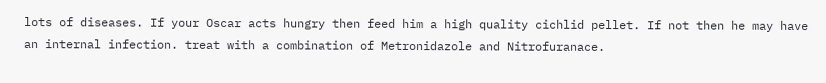lots of diseases. If your Oscar acts hungry then feed him a high quality cichlid pellet. If not then he may have an internal infection. treat with a combination of Metronidazole and Nitrofuranace.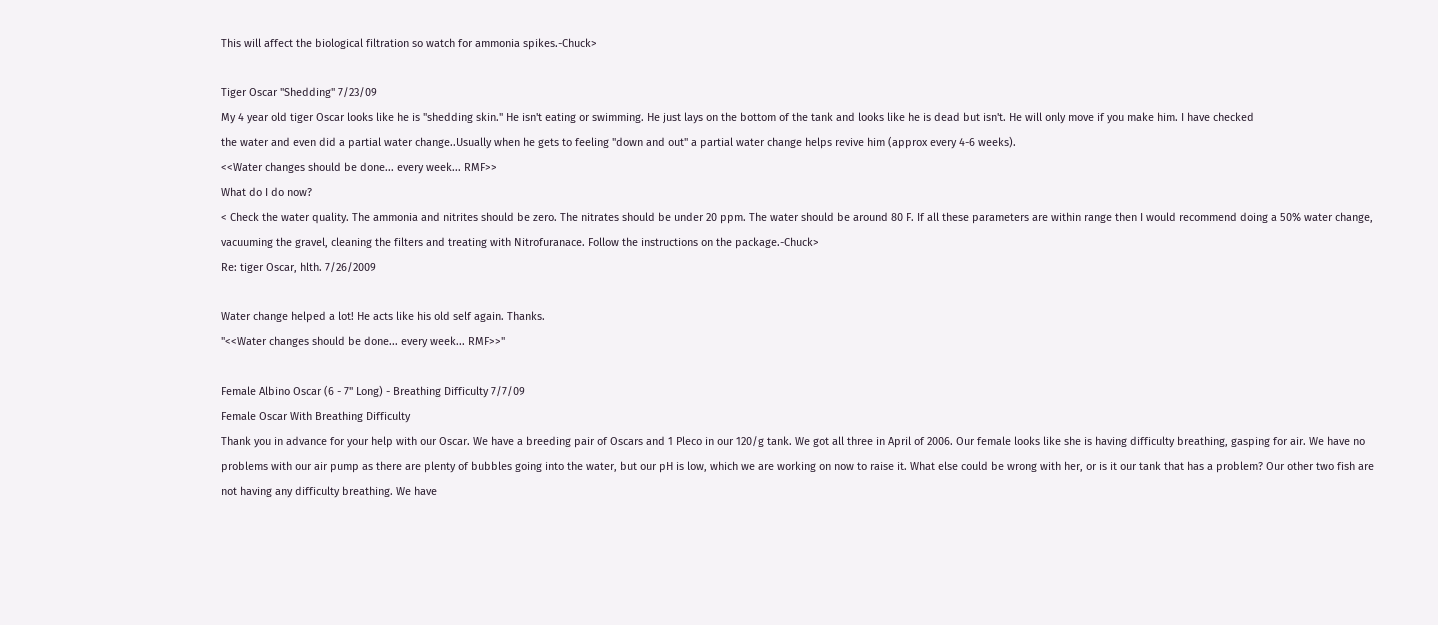This will affect the biological filtration so watch for ammonia spikes.-Chuck>

Tiger Oscar "Shedding" 7/23/09
My 4 year old tiger Oscar looks like he is "shedding skin." He isn't eating or swimming. He just lays on the bottom of the tank and looks like he is dead but isn't. He will only move if you make him. I have checked
the water and even did a partial water change..Usually when he gets to feeling "down and out" a partial water change helps revive him (approx every 4-6 weeks).
<<Water changes should be done... every week... RMF>>
What do I do now?
< Check the water quality. The ammonia and nitrites should be zero. The nitrates should be under 20 ppm. The water should be around 80 F. If all these parameters are within range then I would recommend doing a 50% water change, vacuuming the gravel, cleaning the filters and treating with Nitrofuranace. Follow the instructions on the package.-Chuck>
Re: tiger Oscar, hlth. 7/26/2009

Water change helped a lot! He acts like his old self again. Thanks.
"<<Water changes should be done... every week... RMF>>"

Female Albino Oscar (6 - 7" Long) - Breathing Difficulty 7/7/09
Female Oscar With Breathing Difficulty
Thank you in advance for your help with our Oscar. We have a breeding pair of Oscars and 1 Pleco in our 120/g tank. We got all three in April of 2006. Our female looks like she is having difficulty breathing, gasping for air. We have no problems with our air pump as there are plenty of bubbles going into the water, but our pH is low, which we are working on now to raise it. What else could be wrong with her, or is it our tank that has a problem? Our other two fish are not having any difficulty breathing. We have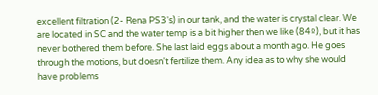excellent filtration (2- Rena PS3's) in our tank, and the water is crystal clear. We are located in SC and the water temp is a bit higher then we like (84º), but it has never bothered them before. She last laid eggs about a month ago. He goes through the motions, but doesn't fertilize them. Any idea as to why she would have problems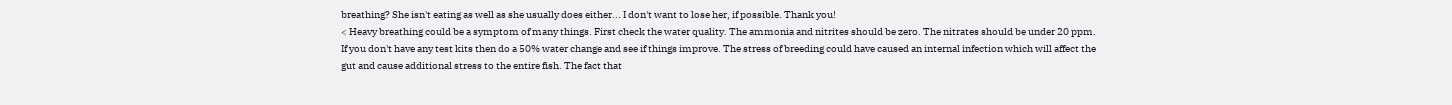breathing? She isn't eating as well as she usually does either... I don't want to lose her, if possible. Thank you!
< Heavy breathing could be a symptom of many things. First check the water quality. The ammonia and nitrites should be zero. The nitrates should be under 20 ppm. If you don't have any test kits then do a 50% water change and see if things improve. The stress of breeding could have caused an internal infection which will affect the gut and cause additional stress to the entire fish. The fact that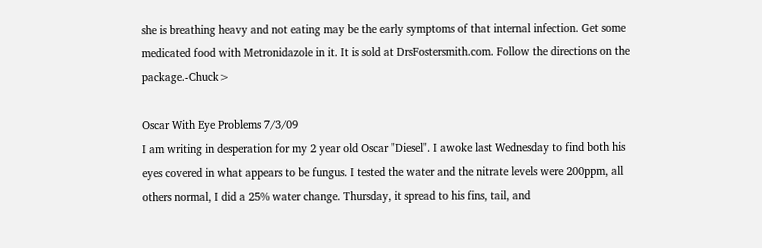she is breathing heavy and not eating may be the early symptoms of that internal infection. Get some medicated food with Metronidazole in it. It is sold at DrsFostersmith.com. Follow the directions on the package.-Chuck>

Oscar With Eye Problems 7/3/09
I am writing in desperation for my 2 year old Oscar "Diesel". I awoke last Wednesday to find both his eyes covered in what appears to be fungus. I tested the water and the nitrate levels were 200ppm, all others normal, I did a 25% water change. Thursday, it spread to his fins, tail, and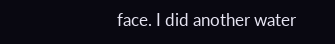face. I did another water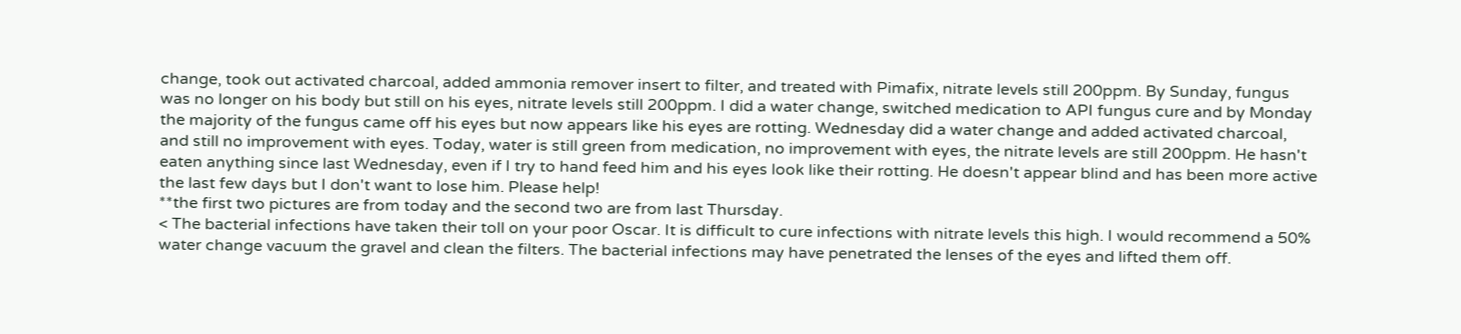change, took out activated charcoal, added ammonia remover insert to filter, and treated with Pimafix, nitrate levels still 200ppm. By Sunday, fungus was no longer on his body but still on his eyes, nitrate levels still 200ppm. I did a water change, switched medication to API fungus cure and by Monday the majority of the fungus came off his eyes but now appears like his eyes are rotting. Wednesday did a water change and added activated charcoal, and still no improvement with eyes. Today, water is still green from medication, no improvement with eyes, the nitrate levels are still 200ppm. He hasn't eaten anything since last Wednesday, even if I try to hand feed him and his eyes look like their rotting. He doesn't appear blind and has been more active the last few days but I don't want to lose him. Please help!
**the first two pictures are from today and the second two are from last Thursday.
< The bacterial infections have taken their toll on your poor Oscar. It is difficult to cure infections with nitrate levels this high. I would recommend a 50% water change vacuum the gravel and clean the filters. The bacterial infections may have penetrated the lenses of the eyes and lifted them off.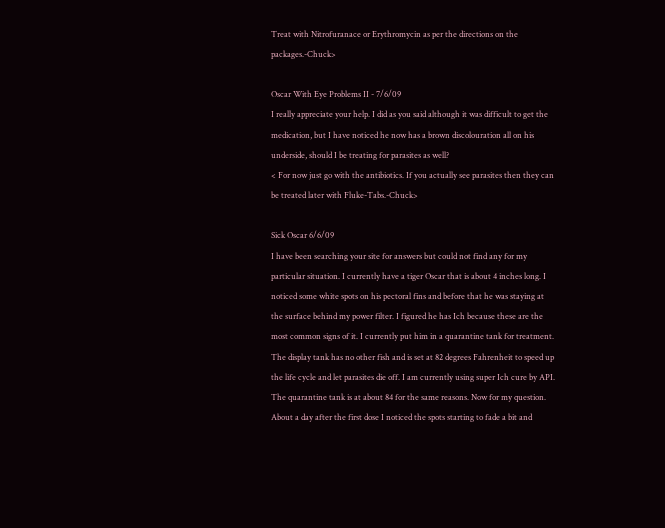Treat with Nitrofuranace or Erythromycin as per the directions on the packages.-Chuck>

Oscar With Eye Problems II - 7/6/09
I really appreciate your help. I did as you said although it was difficult to get the medication, but I have noticed he now has a brown discolouration all on his underside, should I be treating for parasites as well?
< For now just go with the antibiotics. If you actually see parasites then they can be treated later with Fluke-Tabs.-Chuck>

Sick Oscar 6/6/09
I have been searching your site for answers but could not find any for my particular situation. I currently have a tiger Oscar that is about 4 inches long. I noticed some white spots on his pectoral fins and before that he was staying at the surface behind my power filter. I figured he has Ich because these are the most common signs of it. I currently put him in a quarantine tank for treatment. The display tank has no other fish and is set at 82 degrees Fahrenheit to speed up the life cycle and let parasites die off. I am currently using super Ich cure by API. The quarantine tank is at about 84 for the same reasons. Now for my question. About a day after the first dose I noticed the spots starting to fade a bit and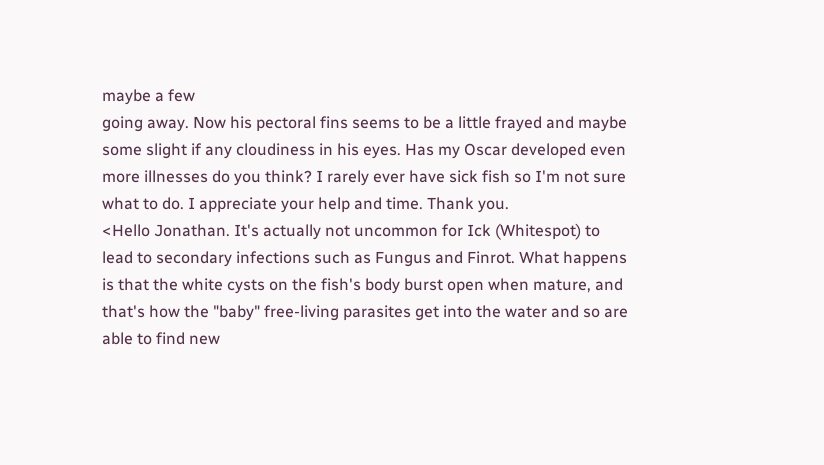maybe a few
going away. Now his pectoral fins seems to be a little frayed and maybe some slight if any cloudiness in his eyes. Has my Oscar developed even more illnesses do you think? I rarely ever have sick fish so I'm not sure what to do. I appreciate your help and time. Thank you.
<Hello Jonathan. It's actually not uncommon for Ick (Whitespot) to lead to secondary infections such as Fungus and Finrot. What happens is that the white cysts on the fish's body burst open when mature, and that's how the "baby" free-living parasites get into the water and so are able to find new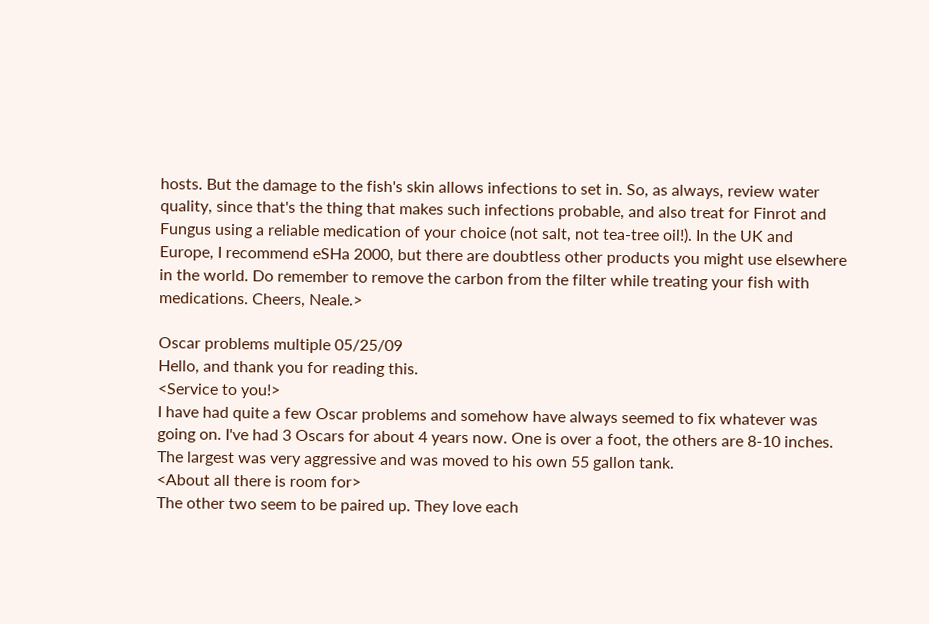hosts. But the damage to the fish's skin allows infections to set in. So, as always, review water quality, since that's the thing that makes such infections probable, and also treat for Finrot and Fungus using a reliable medication of your choice (not salt, not tea-tree oil!). In the UK and Europe, I recommend eSHa 2000, but there are doubtless other products you might use elsewhere in the world. Do remember to remove the carbon from the filter while treating your fish with medications. Cheers, Neale.>

Oscar problems multiple 05/25/09
Hello, and thank you for reading this.
<Service to you!>
I have had quite a few Oscar problems and somehow have always seemed to fix whatever was going on. I've had 3 Oscars for about 4 years now. One is over a foot, the others are 8-10 inches. The largest was very aggressive and was moved to his own 55 gallon tank.
<About all there is room for>
The other two seem to be paired up. They love each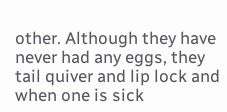other. Although they have never had any eggs, they tail quiver and lip lock and when one is sick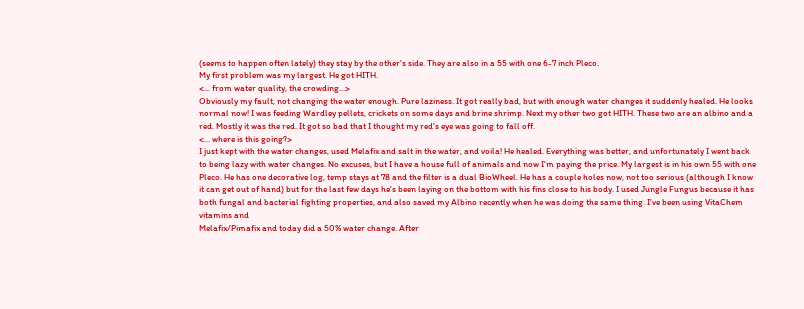(seems to happen often lately) they stay by the other's side. They are also in a 55 with one 6-7 inch Pleco.
My first problem was my largest. He got HITH.
<... from water quality, the crowding...>
Obviously my fault, not changing the water enough. Pure laziness. It got really bad, but with enough water changes it suddenly healed. He looks
normal now! I was feeding Wardley pellets, crickets on some days and brine shrimp. Next my other two got HITH. These two are an albino and a red. Mostly it was the red. It got so bad that I thought my red's eye was going to fall off.
<... where is this going?>
I just kept with the water changes, used Melafix and salt in the water, and voila! He healed. Everything was better, and unfortunately I went back to being lazy with water changes. No excuses, but I have a house full of animals and now I'm paying the price. My largest is in his own 55 with one Pleco. He has one decorative log, temp stays at 78 and the filter is a dual BioWheel. He has a couple holes now, not too serious (although I know it can get out of hand) but for the last few days he's been laying on the bottom with his fins close to his body. I used Jungle Fungus because it has both fungal and bacterial fighting properties, and also saved my Albino recently when he was doing the same thing. I've been using VitaChem vitamins and
Melafix/Pimafix and today did a 50% water change. After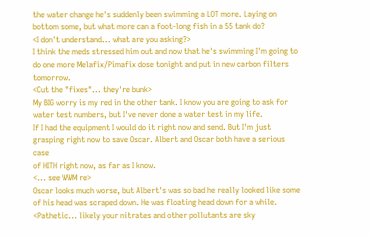the water change he's suddenly been swimming a LOT more. Laying on bottom some, but what more can a foot-long fish in a 55 tank do?
<I don't understand... what are you asking?>
I think the meds stressed him out and now that he's swimming I'm going to do one more Melafix/Pimafix dose tonight and put in new carbon filters tomorrow.
<Cut the "fixes"... they're bunk>
My BIG worry is my red in the other tank. I know you are going to ask for water test numbers, but I've never done a water test in my life.
If I had the equipment I would do it right now and send. But I'm just grasping right now to save Oscar. Albert and Oscar both have a serious case
of HITH right now, as far as I know.
<... see WWM re>
Oscar looks much worse, but Albert's was so bad he really looked like some of his head was scraped down. He was floating head down for a while.
<Pathetic... likely your nitrates and other pollutants are sky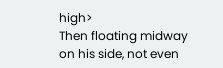high>
Then floating midway on his side, not even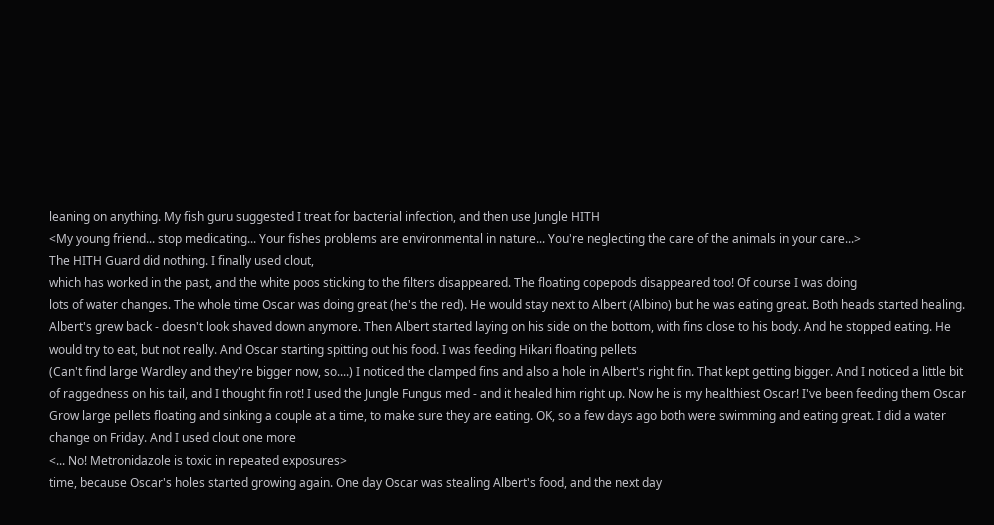leaning on anything. My fish guru suggested I treat for bacterial infection, and then use Jungle HITH
<My young friend... stop medicating... Your fishes problems are environmental in nature... You're neglecting the care of the animals in your care...>
The HITH Guard did nothing. I finally used clout,
which has worked in the past, and the white poos sticking to the filters disappeared. The floating copepods disappeared too! Of course I was doing
lots of water changes. The whole time Oscar was doing great (he's the red). He would stay next to Albert (Albino) but he was eating great. Both heads started healing. Albert's grew back - doesn't look shaved down anymore. Then Albert started laying on his side on the bottom, with fins close to his body. And he stopped eating. He would try to eat, but not really. And Oscar starting spitting out his food. I was feeding Hikari floating pellets
(Can't find large Wardley and they're bigger now, so....) I noticed the clamped fins and also a hole in Albert's right fin. That kept getting bigger. And I noticed a little bit of raggedness on his tail, and I thought fin rot! I used the Jungle Fungus med - and it healed him right up. Now he is my healthiest Oscar! I've been feeding them Oscar Grow large pellets floating and sinking a couple at a time, to make sure they are eating. OK, so a few days ago both were swimming and eating great. I did a water change on Friday. And I used clout one more
<... No! Metronidazole is toxic in repeated exposures>
time, because Oscar's holes started growing again. One day Oscar was stealing Albert's food, and the next day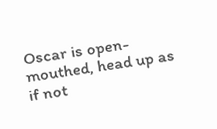Oscar is open-mouthed, head up as
if not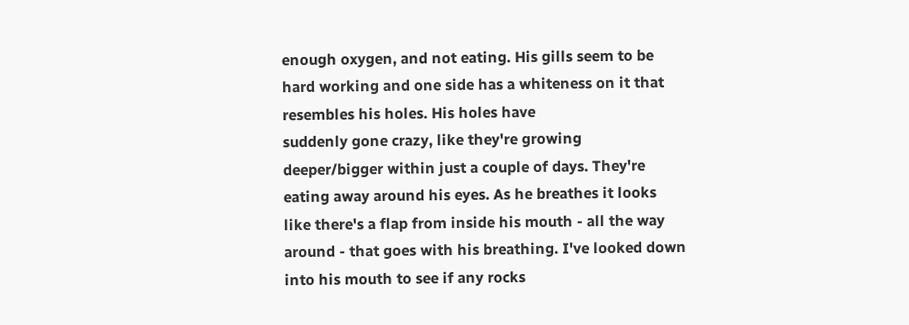enough oxygen, and not eating. His gills seem to be hard working and one side has a whiteness on it that resembles his holes. His holes have
suddenly gone crazy, like they're growing deeper/bigger within just a couple of days. They're eating away around his eyes. As he breathes it looks like there's a flap from inside his mouth - all the way around - that goes with his breathing. I've looked down into his mouth to see if any rocks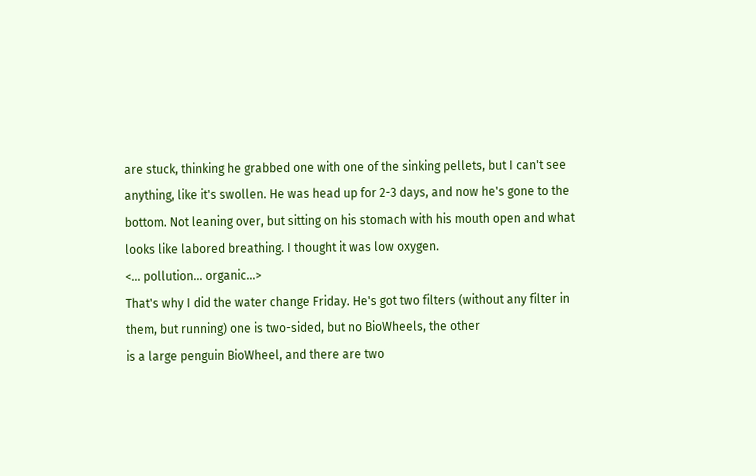are stuck, thinking he grabbed one with one of the sinking pellets, but I can't see anything, like it's swollen. He was head up for 2-3 days, and now he's gone to the bottom. Not leaning over, but sitting on his stomach with his mouth open and what looks like labored breathing. I thought it was low oxygen.
<... pollution... organic...>
That's why I did the water change Friday. He's got two filters (without any filter in them, but running) one is two-sided, but no BioWheels, the other
is a large penguin BioWheel, and there are two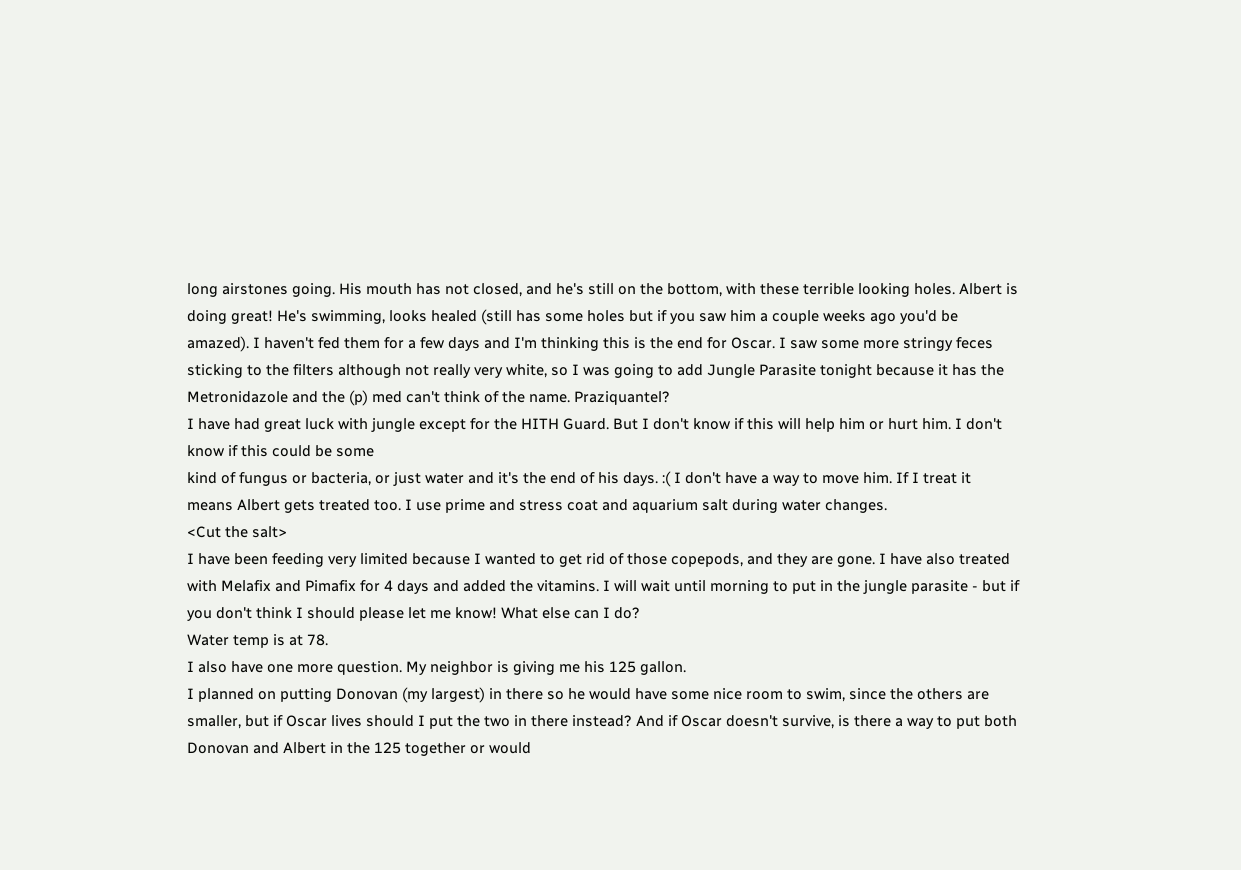long airstones going. His mouth has not closed, and he's still on the bottom, with these terrible looking holes. Albert is doing great! He's swimming, looks healed (still has some holes but if you saw him a couple weeks ago you'd be amazed). I haven't fed them for a few days and I'm thinking this is the end for Oscar. I saw some more stringy feces sticking to the filters although not really very white, so I was going to add Jungle Parasite tonight because it has the Metronidazole and the (p) med can't think of the name. Praziquantel?
I have had great luck with jungle except for the HITH Guard. But I don't know if this will help him or hurt him. I don't know if this could be some
kind of fungus or bacteria, or just water and it's the end of his days. :( I don't have a way to move him. If I treat it means Albert gets treated too. I use prime and stress coat and aquarium salt during water changes.
<Cut the salt>
I have been feeding very limited because I wanted to get rid of those copepods, and they are gone. I have also treated with Melafix and Pimafix for 4 days and added the vitamins. I will wait until morning to put in the jungle parasite - but if you don't think I should please let me know! What else can I do?
Water temp is at 78.
I also have one more question. My neighbor is giving me his 125 gallon.
I planned on putting Donovan (my largest) in there so he would have some nice room to swim, since the others are smaller, but if Oscar lives should I put the two in there instead? And if Oscar doesn't survive, is there a way to put both Donovan and Albert in the 125 together or would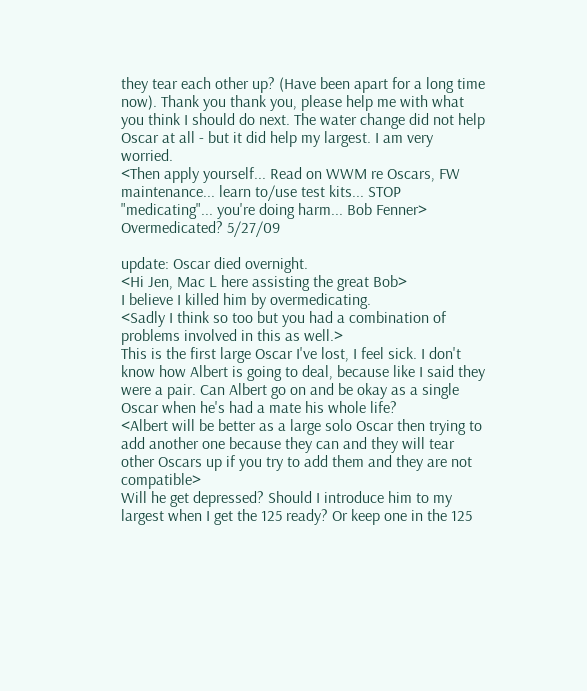they tear each other up? (Have been apart for a long time now). Thank you thank you, please help me with what you think I should do next. The water change did not help Oscar at all - but it did help my largest. I am very worried.
<Then apply yourself... Read on WWM re Oscars, FW maintenance... learn to/use test kits... STOP "medicating"... you're doing harm... Bob Fenner>
Overmedicated? 5/27/09

update: Oscar died overnight.
<Hi Jen, Mac L here assisting the great Bob>
I believe I killed him by overmedicating.
<Sadly I think so too but you had a combination of problems involved in this as well.>
This is the first large Oscar I've lost, I feel sick. I don't know how Albert is going to deal, because like I said they were a pair. Can Albert go on and be okay as a single Oscar when he's had a mate his whole life?
<Albert will be better as a large solo Oscar then trying to add another one because they can and they will tear other Oscars up if you try to add them and they are not compatible>
Will he get depressed? Should I introduce him to my largest when I get the 125 ready? Or keep one in the 125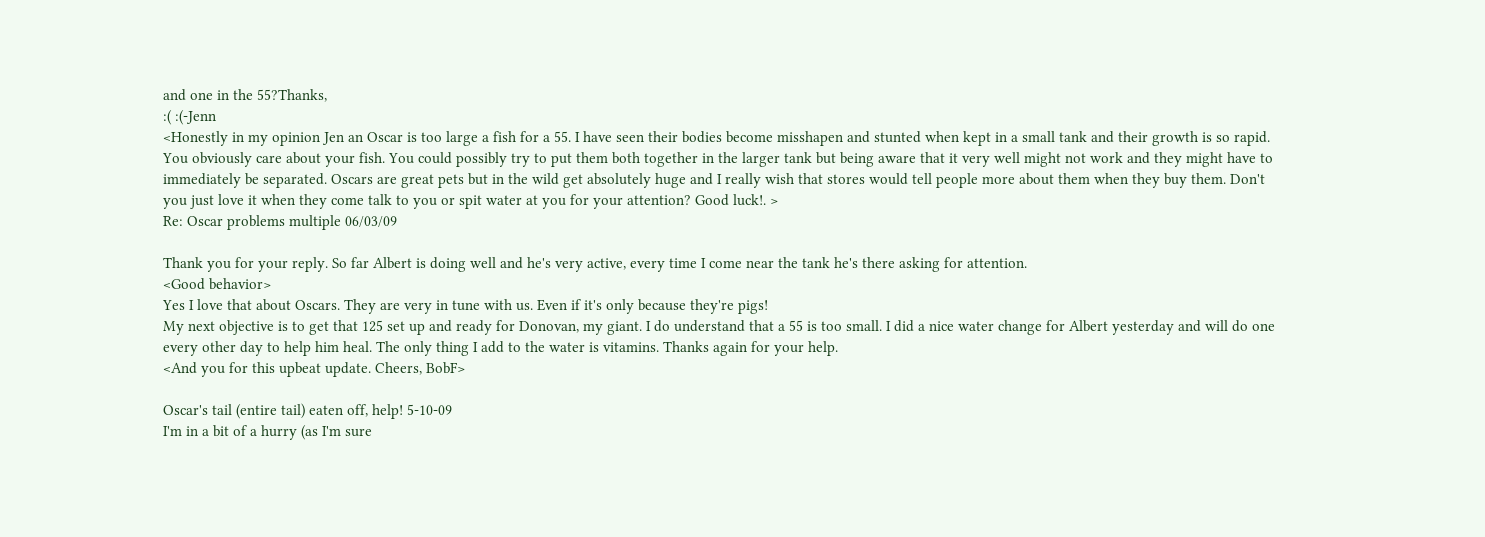and one in the 55?Thanks,
:( :(-Jenn
<Honestly in my opinion Jen an Oscar is too large a fish for a 55. I have seen their bodies become misshapen and stunted when kept in a small tank and their growth is so rapid. You obviously care about your fish. You could possibly try to put them both together in the larger tank but being aware that it very well might not work and they might have to immediately be separated. Oscars are great pets but in the wild get absolutely huge and I really wish that stores would tell people more about them when they buy them. Don't you just love it when they come talk to you or spit water at you for your attention? Good luck!. >
Re: Oscar problems multiple 06/03/09

Thank you for your reply. So far Albert is doing well and he's very active, every time I come near the tank he's there asking for attention.
<Good behavior>
Yes I love that about Oscars. They are very in tune with us. Even if it's only because they're pigs!
My next objective is to get that 125 set up and ready for Donovan, my giant. I do understand that a 55 is too small. I did a nice water change for Albert yesterday and will do one every other day to help him heal. The only thing I add to the water is vitamins. Thanks again for your help.
<And you for this upbeat update. Cheers, BobF>

Oscar's tail (entire tail) eaten off, help! 5-10-09
I'm in a bit of a hurry (as I'm sure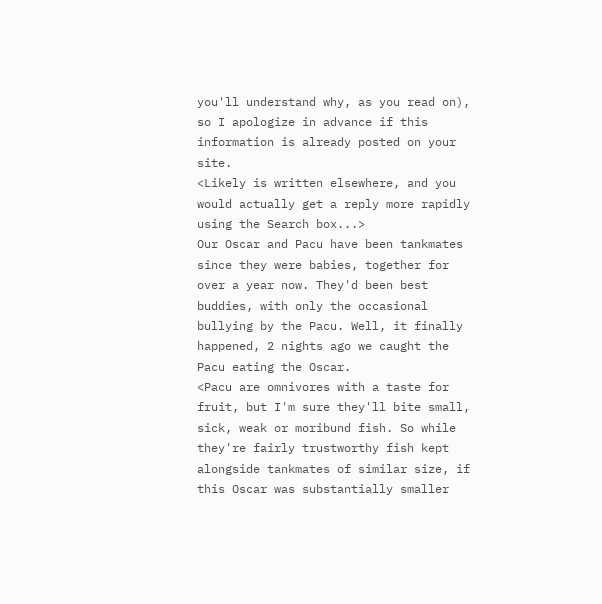you'll understand why, as you read on), so I apologize in advance if this information is already posted on your site.
<Likely is written elsewhere, and you would actually get a reply more rapidly using the Search box...>
Our Oscar and Pacu have been tankmates since they were babies, together for over a year now. They'd been best buddies, with only the occasional bullying by the Pacu. Well, it finally happened, 2 nights ago we caught the Pacu eating the Oscar.
<Pacu are omnivores with a taste for fruit, but I'm sure they'll bite small, sick, weak or moribund fish. So while they're fairly trustworthy fish kept alongside tankmates of similar size, if this Oscar was substantially smaller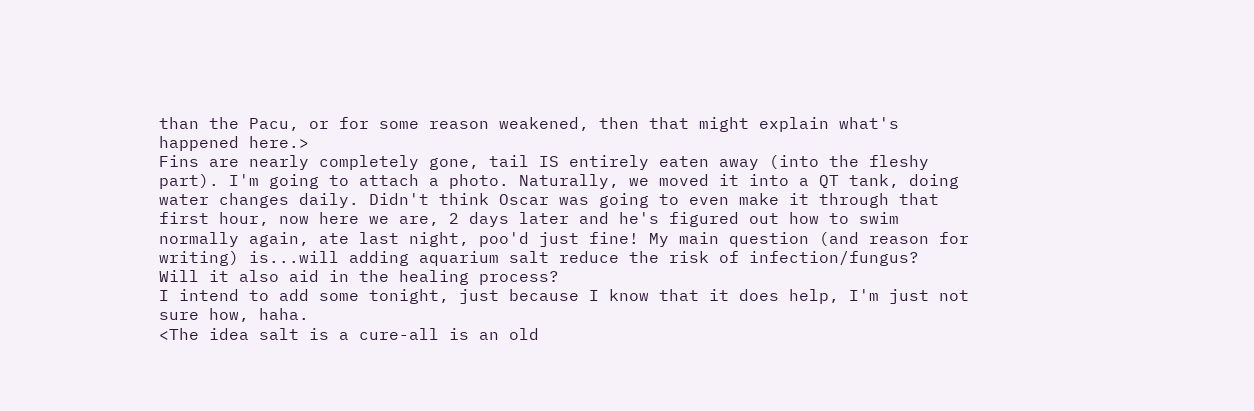than the Pacu, or for some reason weakened, then that might explain what's happened here.>
Fins are nearly completely gone, tail IS entirely eaten away (into the fleshy part). I'm going to attach a photo. Naturally, we moved it into a QT tank, doing water changes daily. Didn't think Oscar was going to even make it through that first hour, now here we are, 2 days later and he's figured out how to swim normally again, ate last night, poo'd just fine! My main question (and reason for writing) is...will adding aquarium salt reduce the risk of infection/fungus?
Will it also aid in the healing process?
I intend to add some tonight, just because I know that it does help, I'm just not sure how, haha.
<The idea salt is a cure-all is an old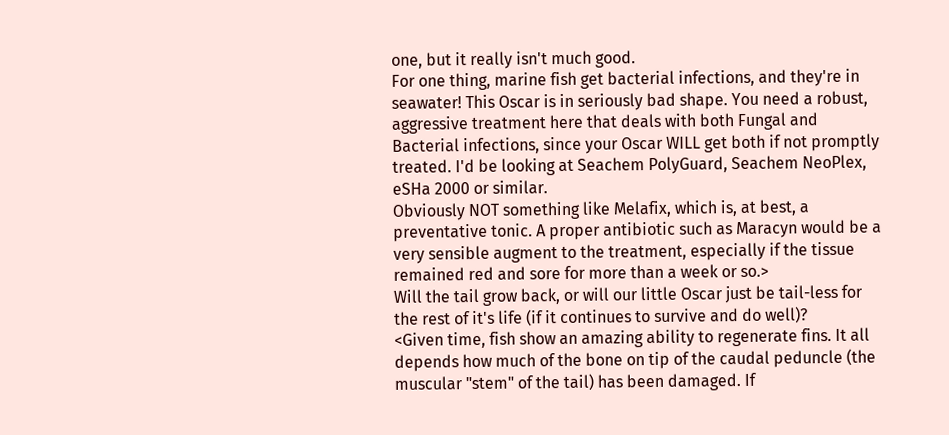one, but it really isn't much good.
For one thing, marine fish get bacterial infections, and they're in seawater! This Oscar is in seriously bad shape. You need a robust, aggressive treatment here that deals with both Fungal and Bacterial infections, since your Oscar WILL get both if not promptly treated. I'd be looking at Seachem PolyGuard, Seachem NeoPlex, eSHa 2000 or similar.
Obviously NOT something like Melafix, which is, at best, a preventative tonic. A proper antibiotic such as Maracyn would be a very sensible augment to the treatment, especially if the tissue remained red and sore for more than a week or so.>
Will the tail grow back, or will our little Oscar just be tail-less for the rest of it's life (if it continues to survive and do well)?
<Given time, fish show an amazing ability to regenerate fins. It all depends how much of the bone on tip of the caudal peduncle (the muscular "stem" of the tail) has been damaged. If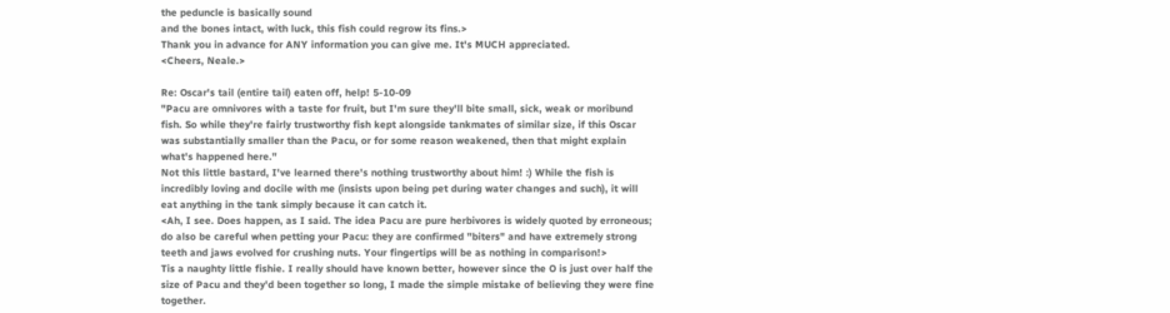the peduncle is basically sound
and the bones intact, with luck, this fish could regrow its fins.>
Thank you in advance for ANY information you can give me. It's MUCH appreciated.
<Cheers, Neale.>

Re: Oscar's tail (entire tail) eaten off, help! 5-10-09
"Pacu are omnivores with a taste for fruit, but I'm sure they'll bite small, sick, weak or moribund fish. So while they're fairly trustworthy fish kept alongside tankmates of similar size, if this Oscar was substantially smaller than the Pacu, or for some reason weakened, then that might explain what's happened here."
Not this little bastard, I've learned there's nothing trustworthy about him! :) While the fish is incredibly loving and docile with me (insists upon being pet during water changes and such), it will eat anything in the tank simply because it can catch it.
<Ah, I see. Does happen, as I said. The idea Pacu are pure herbivores is widely quoted by erroneous; do also be careful when petting your Pacu: they are confirmed "biters" and have extremely strong teeth and jaws evolved for crushing nuts. Your fingertips will be as nothing in comparison!>
Tis a naughty little fishie. I really should have known better, however since the O is just over half the size of Pacu and they'd been together so long, I made the simple mistake of believing they were fine together.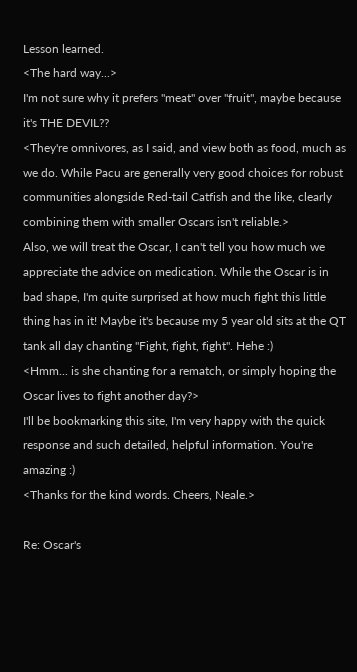Lesson learned.
<The hard way...>
I'm not sure why it prefers "meat" over "fruit", maybe because it's THE DEVIL??
<They're omnivores, as I said, and view both as food, much as we do. While Pacu are generally very good choices for robust communities alongside Red-tail Catfish and the like, clearly combining them with smaller Oscars isn't reliable.>
Also, we will treat the Oscar, I can't tell you how much we appreciate the advice on medication. While the Oscar is in bad shape, I'm quite surprised at how much fight this little thing has in it! Maybe it's because my 5 year old sits at the QT tank all day chanting "Fight, fight, fight". Hehe :)
<Hmm... is she chanting for a rematch, or simply hoping the Oscar lives to fight another day?>
I'll be bookmarking this site, I'm very happy with the quick response and such detailed, helpful information. You're amazing :)
<Thanks for the kind words. Cheers, Neale.>

Re: Oscar's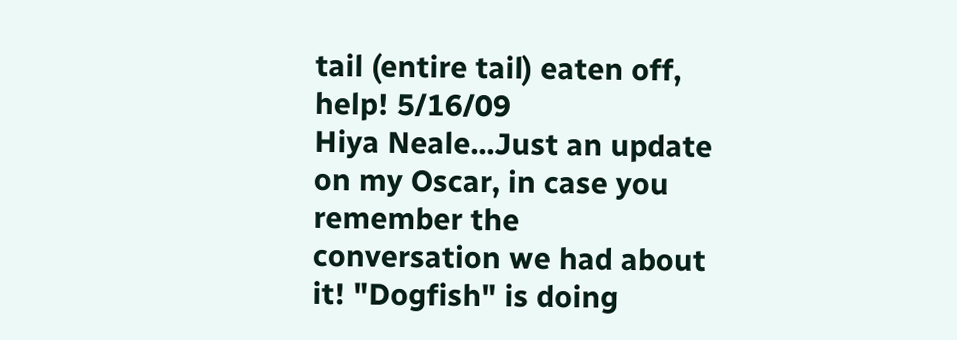tail (entire tail) eaten off, help! 5/16/09
Hiya Neale...Just an update on my Oscar, in case you remember the conversation we had about it! "Dogfish" is doing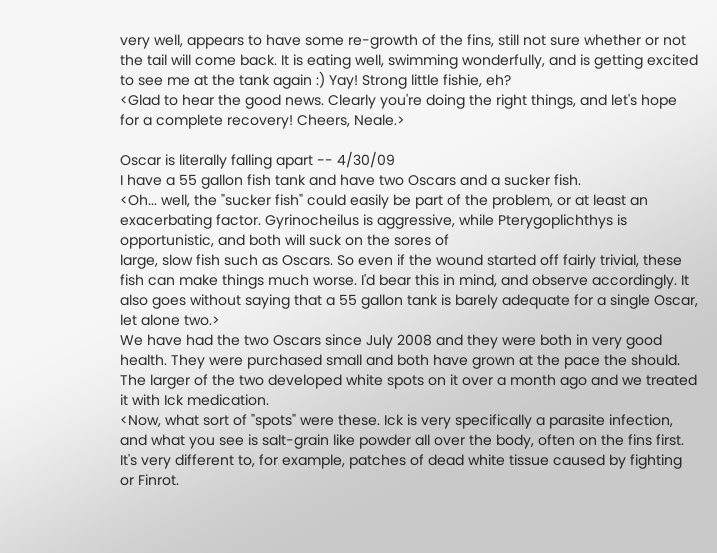very well, appears to have some re-growth of the fins, still not sure whether or not the tail will come back. It is eating well, swimming wonderfully, and is getting excited to see me at the tank again :) Yay! Strong little fishie, eh?
<Glad to hear the good news. Clearly you're doing the right things, and let's hope for a complete recovery! Cheers, Neale.>

Oscar is literally falling apart -- 4/30/09
I have a 55 gallon fish tank and have two Oscars and a sucker fish.
<Oh... well, the "sucker fish" could easily be part of the problem, or at least an exacerbating factor. Gyrinocheilus is aggressive, while Pterygoplichthys is opportunistic, and both will suck on the sores of
large, slow fish such as Oscars. So even if the wound started off fairly trivial, these fish can make things much worse. I'd bear this in mind, and observe accordingly. It also goes without saying that a 55 gallon tank is barely adequate for a single Oscar, let alone two.>
We have had the two Oscars since July 2008 and they were both in very good health. They were purchased small and both have grown at the pace the should. The larger of the two developed white spots on it over a month ago and we treated it with Ick medication.
<Now, what sort of "spots" were these. Ick is very specifically a parasite infection, and what you see is salt-grain like powder all over the body, often on the fins first. It's very different to, for example, patches of dead white tissue caused by fighting or Finrot.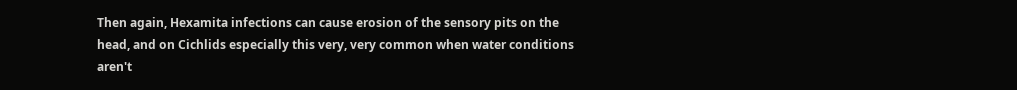Then again, Hexamita infections can cause erosion of the sensory pits on the head, and on Cichlids especially this very, very common when water conditions aren't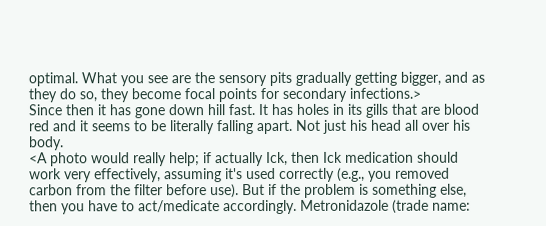optimal. What you see are the sensory pits gradually getting bigger, and as they do so, they become focal points for secondary infections.>
Since then it has gone down hill fast. It has holes in its gills that are blood red and it seems to be literally falling apart. Not just his head all over his body.
<A photo would really help; if actually Ick, then Ick medication should work very effectively, assuming it's used correctly (e.g., you removed carbon from the filter before use). But if the problem is something else,
then you have to act/medicate accordingly. Metronidazole (trade name: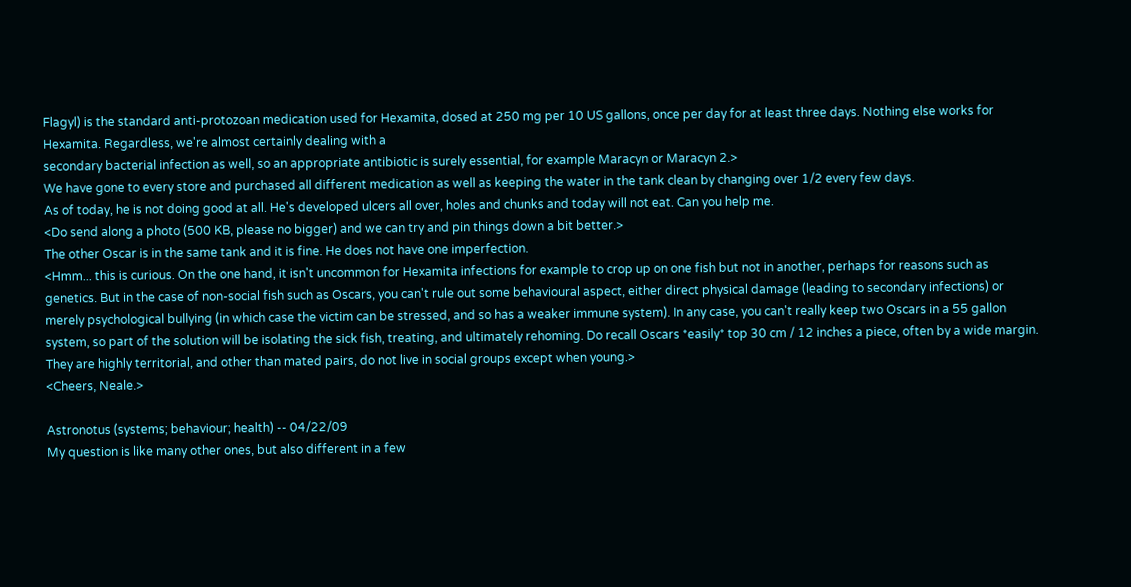Flagyl) is the standard anti-protozoan medication used for Hexamita, dosed at 250 mg per 10 US gallons, once per day for at least three days. Nothing else works for Hexamita. Regardless, we're almost certainly dealing with a
secondary bacterial infection as well, so an appropriate antibiotic is surely essential, for example Maracyn or Maracyn 2.>
We have gone to every store and purchased all different medication as well as keeping the water in the tank clean by changing over 1/2 every few days.
As of today, he is not doing good at all. He's developed ulcers all over, holes and chunks and today will not eat. Can you help me.
<Do send along a photo (500 KB, please no bigger) and we can try and pin things down a bit better.>
The other Oscar is in the same tank and it is fine. He does not have one imperfection.
<Hmm... this is curious. On the one hand, it isn't uncommon for Hexamita infections for example to crop up on one fish but not in another, perhaps for reasons such as genetics. But in the case of non-social fish such as Oscars, you can't rule out some behavioural aspect, either direct physical damage (leading to secondary infections) or merely psychological bullying (in which case the victim can be stressed, and so has a weaker immune system). In any case, you can't really keep two Oscars in a 55 gallon system, so part of the solution will be isolating the sick fish, treating, and ultimately rehoming. Do recall Oscars *easily* top 30 cm / 12 inches a piece, often by a wide margin. They are highly territorial, and other than mated pairs, do not live in social groups except when young.>
<Cheers, Neale.>

Astronotus (systems; behaviour; health) -- 04/22/09
My question is like many other ones, but also different in a few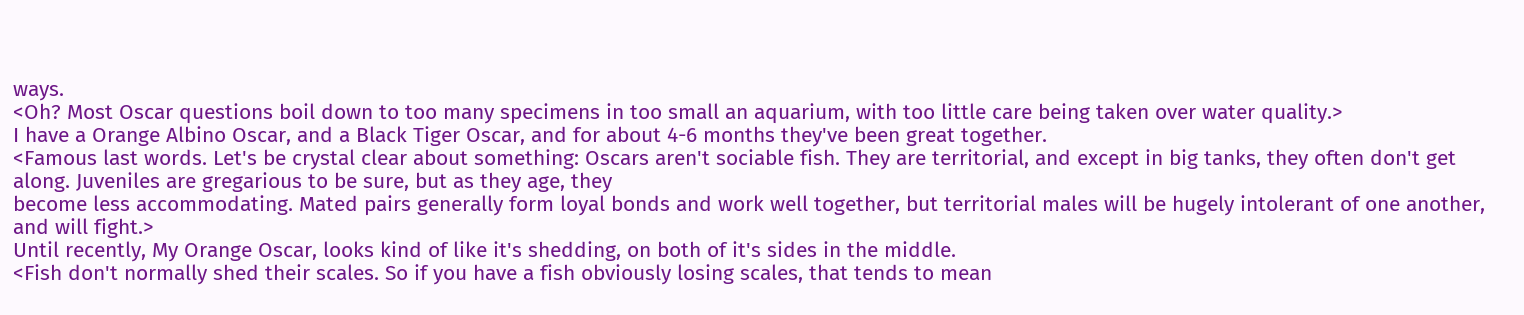ways.
<Oh? Most Oscar questions boil down to too many specimens in too small an aquarium, with too little care being taken over water quality.>
I have a Orange Albino Oscar, and a Black Tiger Oscar, and for about 4-6 months they've been great together.
<Famous last words. Let's be crystal clear about something: Oscars aren't sociable fish. They are territorial, and except in big tanks, they often don't get along. Juveniles are gregarious to be sure, but as they age, they
become less accommodating. Mated pairs generally form loyal bonds and work well together, but territorial males will be hugely intolerant of one another, and will fight.>
Until recently, My Orange Oscar, looks kind of like it's shedding, on both of it's sides in the middle.
<Fish don't normally shed their scales. So if you have a fish obviously losing scales, that tends to mean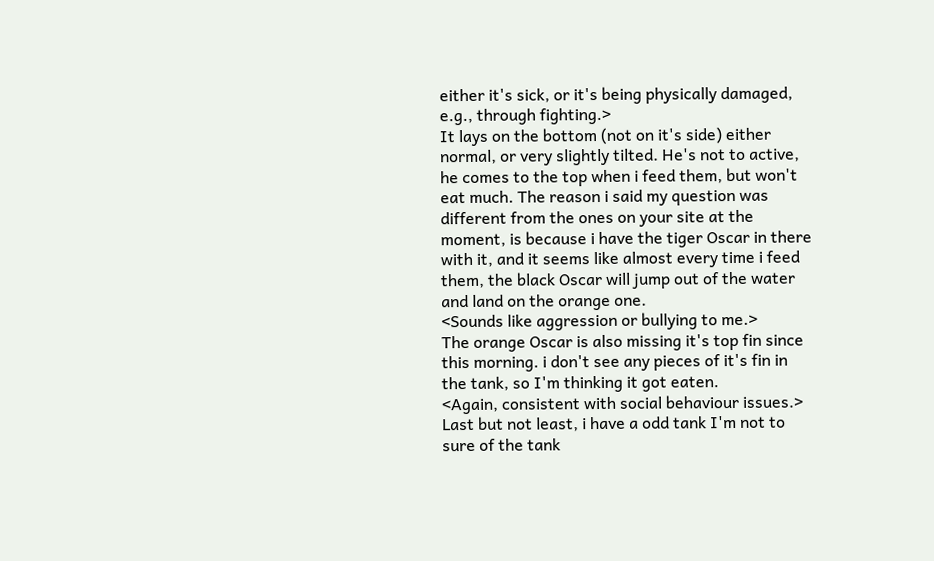either it's sick, or it's being physically damaged, e.g., through fighting.>
It lays on the bottom (not on it's side) either normal, or very slightly tilted. He's not to active, he comes to the top when i feed them, but won't eat much. The reason i said my question was different from the ones on your site at the moment, is because i have the tiger Oscar in there with it, and it seems like almost every time i feed them, the black Oscar will jump out of the water and land on the orange one.
<Sounds like aggression or bullying to me.>
The orange Oscar is also missing it's top fin since this morning. i don't see any pieces of it's fin in the tank, so I'm thinking it got eaten.
<Again, consistent with social behaviour issues.>
Last but not least, i have a odd tank I'm not to sure of the tank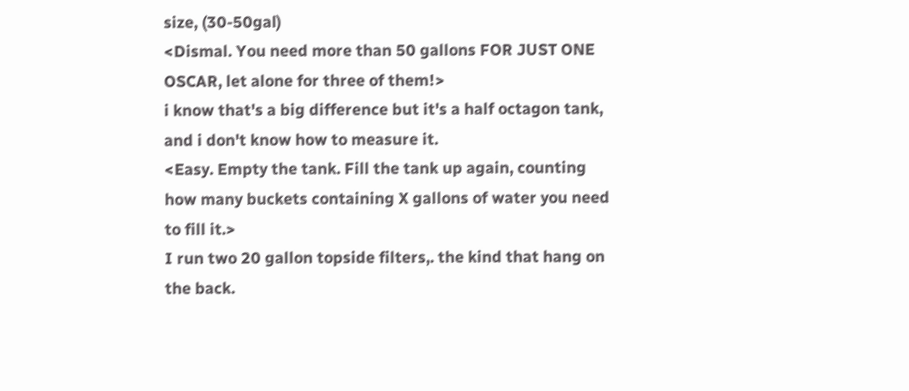size, (30-50gal)
<Dismal. You need more than 50 gallons FOR JUST ONE OSCAR, let alone for three of them!>
i know that's a big difference but it's a half octagon tank, and i don't know how to measure it.
<Easy. Empty the tank. Fill the tank up again, counting how many buckets containing X gallons of water you need to fill it.>
I run two 20 gallon topside filters,. the kind that hang on the back.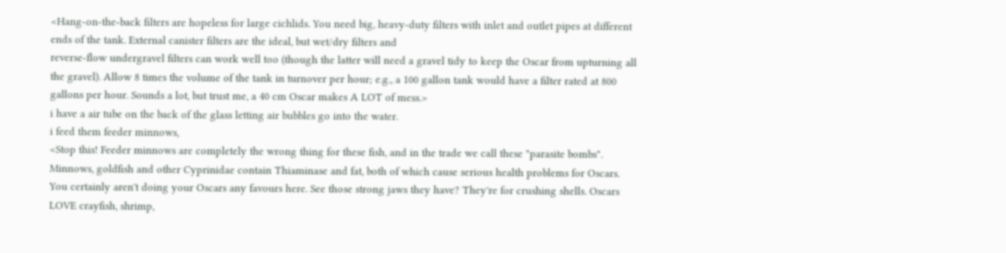<Hang-on-the-back filters are hopeless for large cichlids. You need big, heavy-duty filters with inlet and outlet pipes at different ends of the tank. External canister filters are the ideal, but wet/dry filters and
reverse-flow undergravel filters can work well too (though the latter will need a gravel tidy to keep the Oscar from upturning all the gravel). Allow 8 times the volume of the tank in turnover per hour; e.g., a 100 gallon tank would have a filter rated at 800 gallons per hour. Sounds a lot, but trust me, a 40 cm Oscar makes A LOT of mess.>
i have a air tube on the back of the glass letting air bubbles go into the water.
i feed them feeder minnows,
<Stop this! Feeder minnows are completely the wrong thing for these fish, and in the trade we call these "parasite bombs". Minnows, goldfish and other Cyprinidae contain Thiaminase and fat, both of which cause serious health problems for Oscars. You certainly aren't doing your Oscars any favours here. See those strong jaws they have? They're for crushing shells. Oscars LOVE crayfish, shrimp,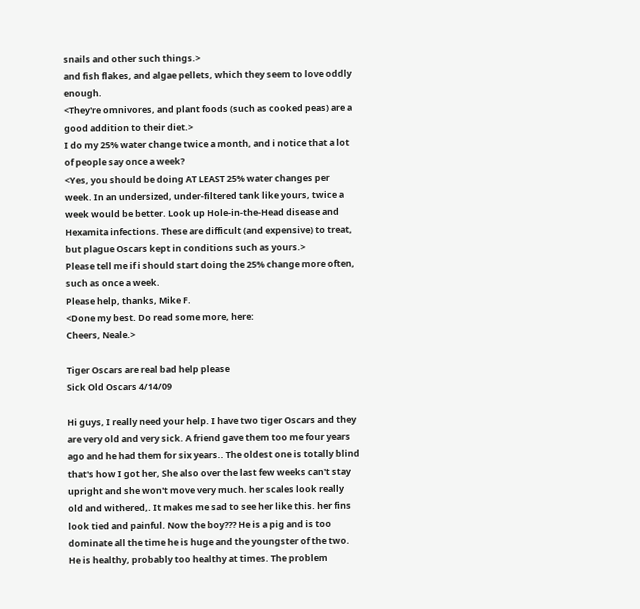snails and other such things.>
and fish flakes, and algae pellets, which they seem to love oddly enough.
<They're omnivores, and plant foods (such as cooked peas) are a good addition to their diet.>
I do my 25% water change twice a month, and i notice that a lot of people say once a week?
<Yes, you should be doing AT LEAST 25% water changes per week. In an undersized, under-filtered tank like yours, twice a week would be better. Look up Hole-in-the-Head disease and Hexamita infections. These are difficult (and expensive) to treat, but plague Oscars kept in conditions such as yours.>
Please tell me if i should start doing the 25% change more often, such as once a week.
Please help, thanks, Mike F.
<Done my best. Do read some more, here:
Cheers, Neale.>

Tiger Oscars are real bad help please
Sick Old Oscars 4/14/09

Hi guys, I really need your help. I have two tiger Oscars and they are very old and very sick. A friend gave them too me four years ago and he had them for six years.. The oldest one is totally blind that's how I got her, She also over the last few weeks can't stay upright and she won't move very much. her scales look really old and withered,. It makes me sad to see her like this. her fins look tied and painful. Now the boy??? He is a pig and is too dominate all the time he is huge and the youngster of the two. He is healthy, probably too healthy at times. The problem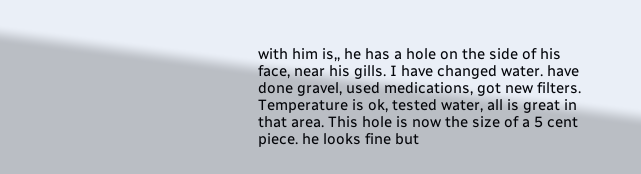with him is,, he has a hole on the side of his face, near his gills. I have changed water. have done gravel, used medications, got new filters. Temperature is ok, tested water, all is great in that area. This hole is now the size of a 5 cent piece. he looks fine but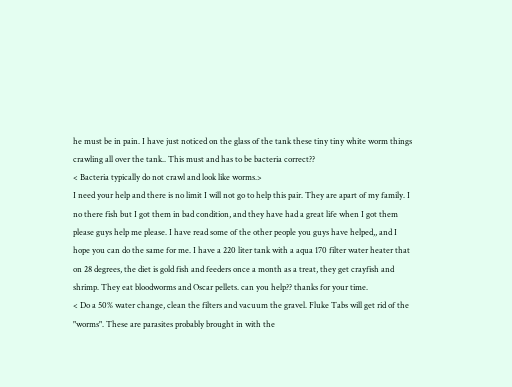he must be in pain. I have just noticed on the glass of the tank these tiny tiny white worm things crawling all over the tank.. This must and has to be bacteria correct??
< Bacteria typically do not crawl and look like worms.>
I need your help and there is no limit I will not go to help this pair. They are apart of my family. I no there fish but I got them in bad condition, and they have had a great life when I got them please guys help me please. I have read some of the other people you guys have helped,, and I hope you can do the same for me. I have a 220 liter tank with a aqua 170 filter water heater that on 28 degrees, the diet is gold fish and feeders once a month as a treat, they get crayfish and shrimp. They eat bloodworms and Oscar pellets. can you help?? thanks for your time.
< Do a 50% water change, clean the filters and vacuum the gravel. Fluke Tabs will get rid of the "worms". These are parasites probably brought in with the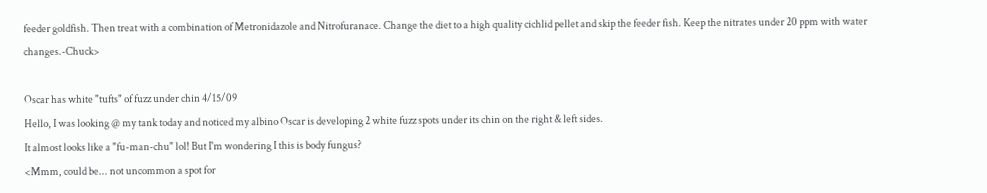feeder goldfish. Then treat with a combination of Metronidazole and Nitrofuranace. Change the diet to a high quality cichlid pellet and skip the feeder fish. Keep the nitrates under 20 ppm with water changes.-Chuck>

Oscar has white "tufts" of fuzz under chin 4/15/09
Hello, I was looking @ my tank today and noticed my albino Oscar is developing 2 white fuzz spots under its chin on the right & left sides.
It almost looks like a "fu-man-chu" lol! But I'm wondering I this is body fungus?
<Mmm, could be... not uncommon a spot for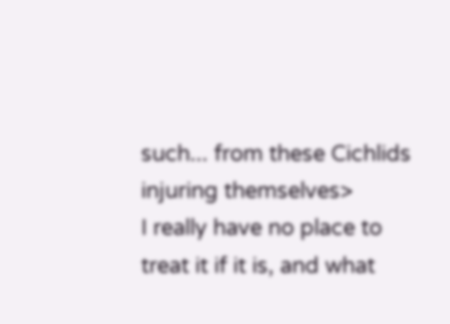such... from these Cichlids injuring themselves>
I really have no place to treat it if it is, and what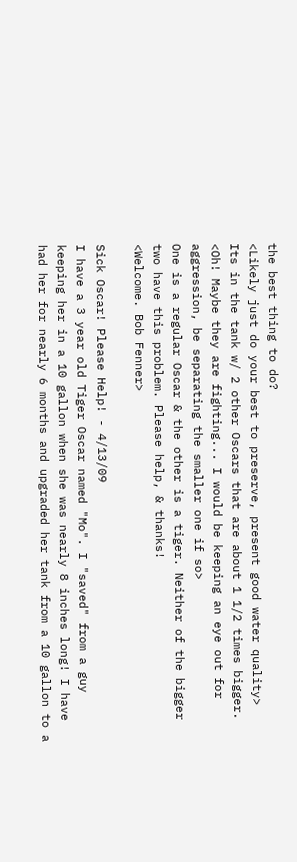the best thing to do?
<Likely just do your best to preserve, present good water quality>
Its in the tank w/ 2 other Oscars that are about 1 1/2 times bigger.
<Oh! Maybe they are fighting... I would be keeping an eye out for aggression, be separating the smaller one if so>
One is a regular Oscar & the other is a tiger. Neither of the bigger two have this problem. Please help, & thanks!
<Welcome. Bob Fenner>

Sick Oscar! Please Help! - 4/13/09
I have a 3 year old Tiger Oscar named "Mo". I "saved" from a guy keeping her in a 10 gallon when she was nearly 8 inches long! I have had her for nearly 6 months and upgraded her tank from a 10 gallon to a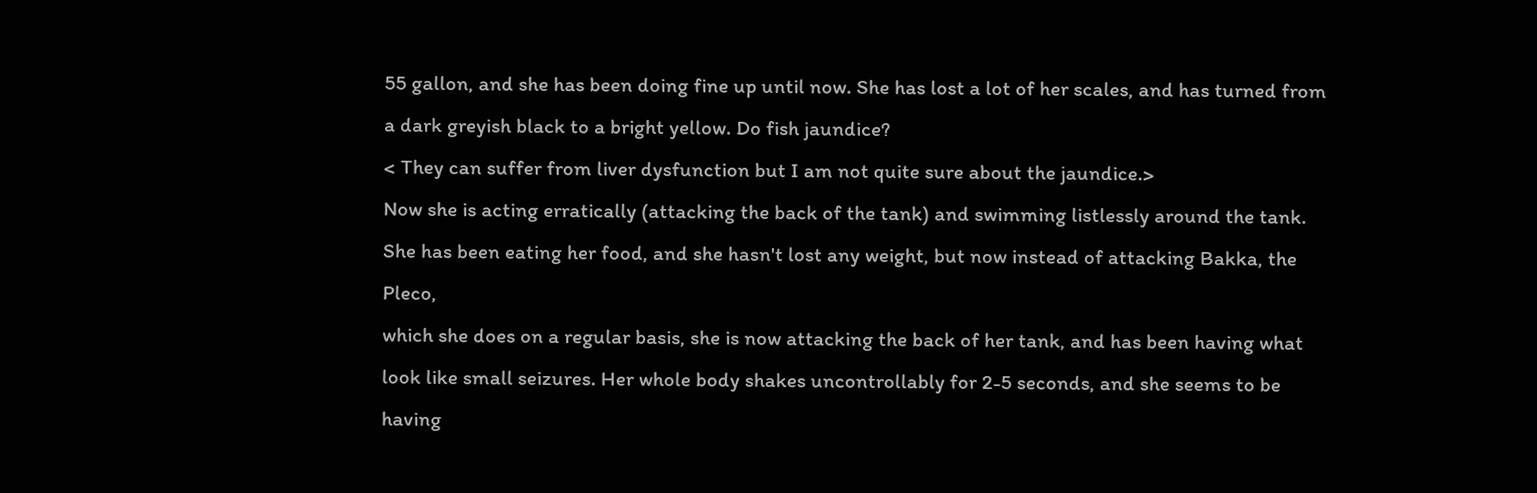55 gallon, and she has been doing fine up until now. She has lost a lot of her scales, and has turned from a dark greyish black to a bright yellow. Do fish jaundice?
< They can suffer from liver dysfunction but I am not quite sure about the jaundice.>
Now she is acting erratically (attacking the back of the tank) and swimming listlessly around the tank. She has been eating her food, and she hasn't lost any weight, but now instead of attacking Bakka, the Pleco,
which she does on a regular basis, she is now attacking the back of her tank, and has been having what look like small seizures. Her whole body shakes uncontrollably for 2-5 seconds, and she seems to be having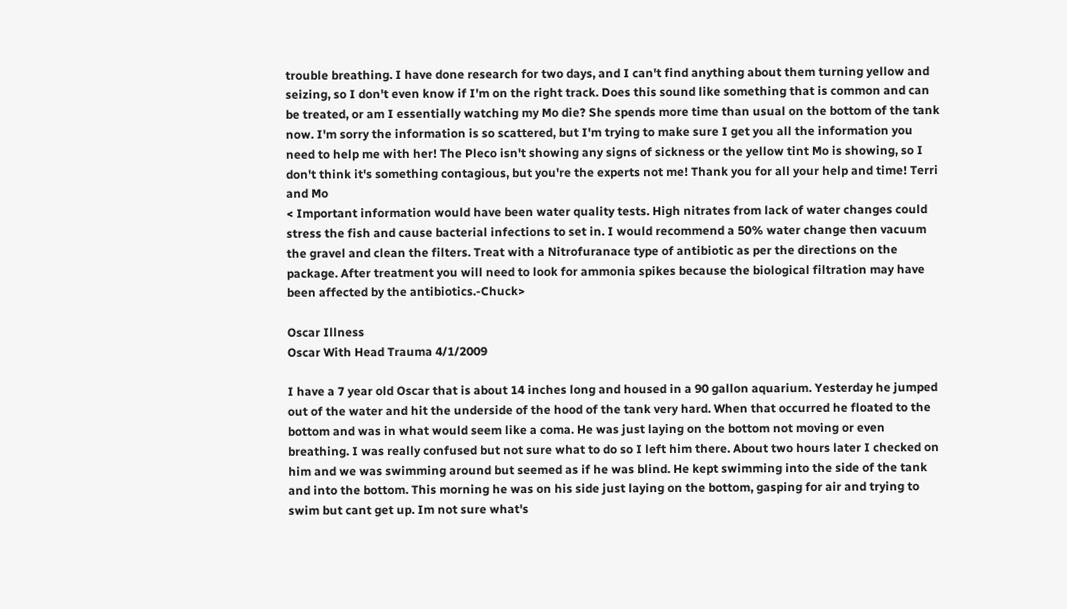trouble breathing. I have done research for two days, and I can't find anything about them turning yellow and seizing, so I don't even know if I'm on the right track. Does this sound like something that is common and can be treated, or am I essentially watching my Mo die? She spends more time than usual on the bottom of the tank now. I'm sorry the information is so scattered, but I'm trying to make sure I get you all the information you need to help me with her! The Pleco isn't showing any signs of sickness or the yellow tint Mo is showing, so I don't think it's something contagious, but you're the experts not me! Thank you for all your help and time! Terri
and Mo
< Important information would have been water quality tests. High nitrates from lack of water changes could stress the fish and cause bacterial infections to set in. I would recommend a 50% water change then vacuum the gravel and clean the filters. Treat with a Nitrofuranace type of antibiotic as per the directions on the package. After treatment you will need to look for ammonia spikes because the biological filtration may have been affected by the antibiotics.-Chuck>

Oscar Illness
Oscar With Head Trauma 4/1/2009

I have a 7 year old Oscar that is about 14 inches long and housed in a 90 gallon aquarium. Yesterday he jumped out of the water and hit the underside of the hood of the tank very hard. When that occurred he floated to the bottom and was in what would seem like a coma. He was just laying on the bottom not moving or even breathing. I was really confused but not sure what to do so I left him there. About two hours later I checked on him and we was swimming around but seemed as if he was blind. He kept swimming into the side of the tank and into the bottom. This morning he was on his side just laying on the bottom, gasping for air and trying to swim but cant get up. Im not sure what's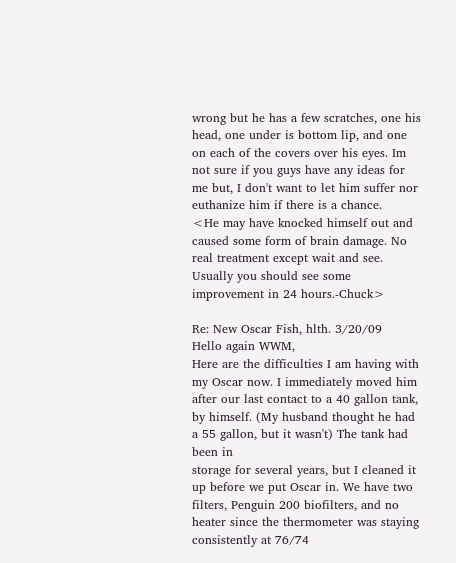wrong but he has a few scratches, one his head, one under is bottom lip, and one on each of the covers over his eyes. Im not sure if you guys have any ideas for me but, I don't want to let him suffer nor euthanize him if there is a chance.
<He may have knocked himself out and caused some form of brain damage. No real treatment except wait and see. Usually you should see some improvement in 24 hours.-Chuck>

Re: New Oscar Fish, hlth. 3/20/09
Hello again WWM,
Here are the difficulties I am having with my Oscar now. I immediately moved him after our last contact to a 40 gallon tank, by himself. (My husband thought he had a 55 gallon, but it wasn't) The tank had been in
storage for several years, but I cleaned it up before we put Oscar in. We have two filters, Penguin 200 biofilters, and no heater since the thermometer was staying consistently at 76/74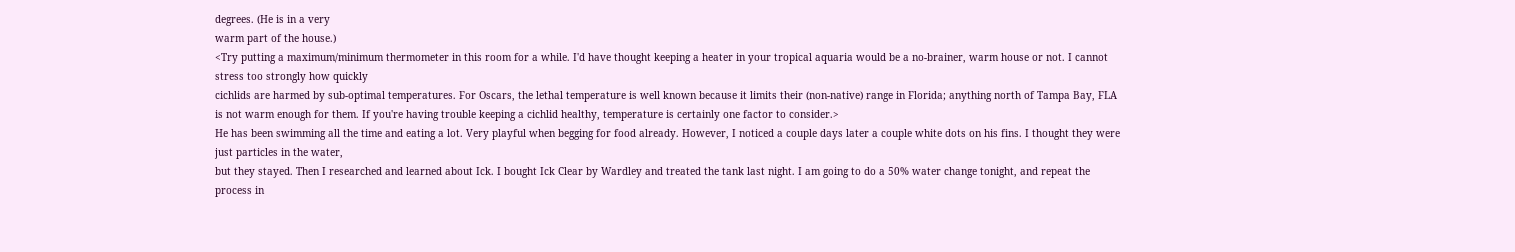degrees. (He is in a very
warm part of the house.)
<Try putting a maximum/minimum thermometer in this room for a while. I'd have thought keeping a heater in your tropical aquaria would be a no-brainer, warm house or not. I cannot stress too strongly how quickly
cichlids are harmed by sub-optimal temperatures. For Oscars, the lethal temperature is well known because it limits their (non-native) range in Florida; anything north of Tampa Bay, FLA is not warm enough for them. If you're having trouble keeping a cichlid healthy, temperature is certainly one factor to consider.>
He has been swimming all the time and eating a lot. Very playful when begging for food already. However, I noticed a couple days later a couple white dots on his fins. I thought they were just particles in the water,
but they stayed. Then I researched and learned about Ick. I bought Ick Clear by Wardley and treated the tank last night. I am going to do a 50% water change tonight, and repeat the process in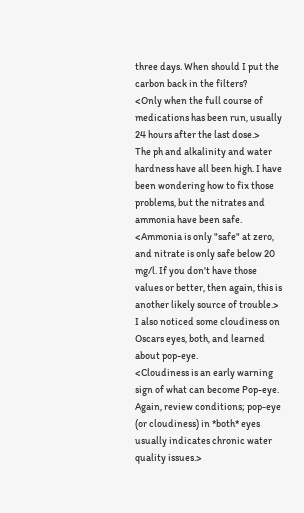three days. When should I put the carbon back in the filters?
<Only when the full course of medications has been run, usually 24 hours after the last dose.>
The ph and alkalinity and water hardness have all been high. I have been wondering how to fix those problems, but the nitrates and ammonia have been safe.
<Ammonia is only "safe" at zero, and nitrate is only safe below 20 mg/l. If you don't have those values or better, then again, this is another likely source of trouble.>
I also noticed some cloudiness on Oscars eyes, both, and learned about pop-eye.
<Cloudiness is an early warning sign of what can become Pop-eye. Again, review conditions; pop-eye (or cloudiness) in *both* eyes usually indicates chronic water quality issues.>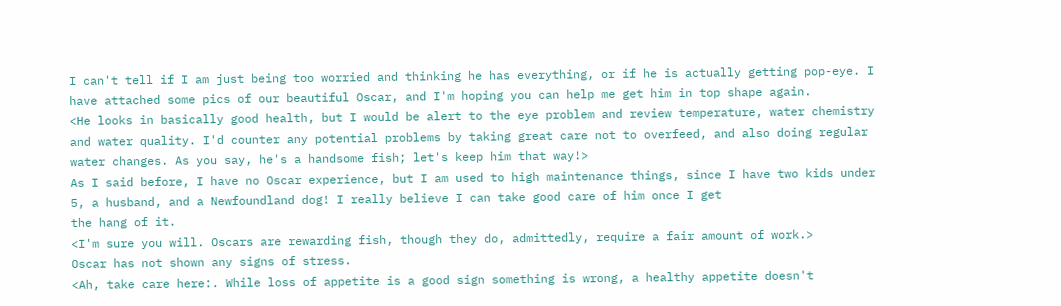I can't tell if I am just being too worried and thinking he has everything, or if he is actually getting pop-eye. I have attached some pics of our beautiful Oscar, and I'm hoping you can help me get him in top shape again.
<He looks in basically good health, but I would be alert to the eye problem and review temperature, water chemistry and water quality. I'd counter any potential problems by taking great care not to overfeed, and also doing regular water changes. As you say, he's a handsome fish; let's keep him that way!>
As I said before, I have no Oscar experience, but I am used to high maintenance things, since I have two kids under 5, a husband, and a Newfoundland dog! I really believe I can take good care of him once I get
the hang of it.
<I'm sure you will. Oscars are rewarding fish, though they do, admittedly, require a fair amount of work.>
Oscar has not shown any signs of stress.
<Ah, take care here:. While loss of appetite is a good sign something is wrong, a healthy appetite doesn't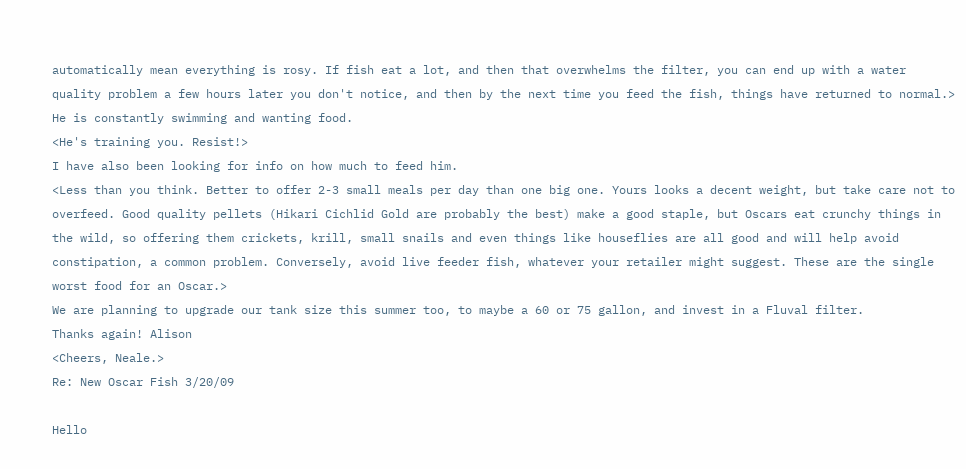automatically mean everything is rosy. If fish eat a lot, and then that overwhelms the filter, you can end up with a water quality problem a few hours later you don't notice, and then by the next time you feed the fish, things have returned to normal.>
He is constantly swimming and wanting food.
<He's training you. Resist!>
I have also been looking for info on how much to feed him.
<Less than you think. Better to offer 2-3 small meals per day than one big one. Yours looks a decent weight, but take care not to overfeed. Good quality pellets (Hikari Cichlid Gold are probably the best) make a good staple, but Oscars eat crunchy things in the wild, so offering them crickets, krill, small snails and even things like houseflies are all good and will help avoid constipation, a common problem. Conversely, avoid live feeder fish, whatever your retailer might suggest. These are the single worst food for an Oscar.>
We are planning to upgrade our tank size this summer too, to maybe a 60 or 75 gallon, and invest in a Fluval filter.
Thanks again! Alison
<Cheers, Neale.>
Re: New Oscar Fish 3/20/09

Hello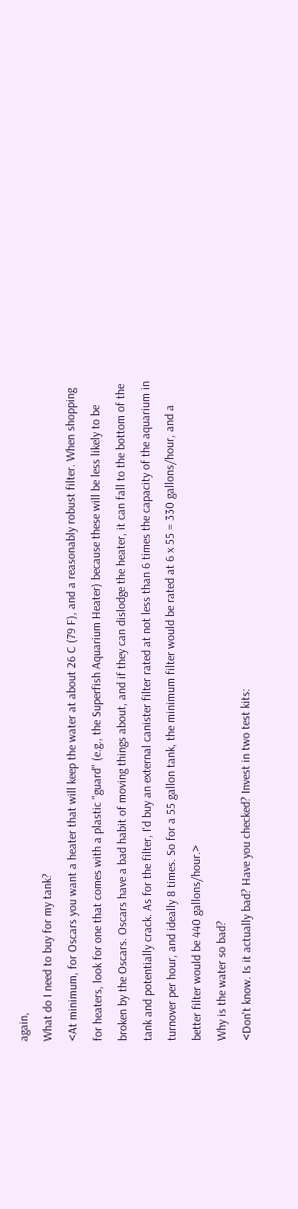again,
What do I need to buy for my tank?
<At minimum, for Oscars you want a heater that will keep the water at about 26 C (79 F), and a reasonably robust filter. When shopping for heaters, look for one that comes with a plastic "guard" (e.g., the Superfish Aquarium Heater) because these will be less likely to be broken by the Oscars. Oscars have a bad habit of moving things about, and if they can dislodge the heater, it can fall to the bottom of the tank and potentially crack. As for the filter, I'd buy an external canister filter rated at not less than 6 times the capacity of the aquarium in turnover per hour, and ideally 8 times. So for a 55 gallon tank, the minimum filter would be rated at 6 x 55 = 330 gallons/hour, and a better filter would be 440 gallons/hour.>
Why is the water so bad?
<Don't know. Is it actually bad? Have you checked? Invest in two test kits: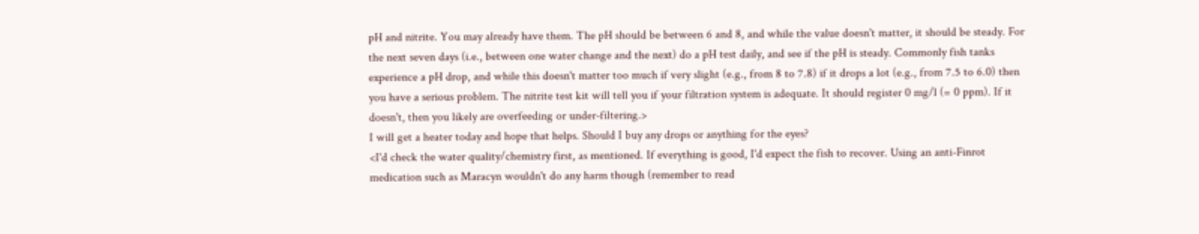pH and nitrite. You may already have them. The pH should be between 6 and 8, and while the value doesn't matter, it should be steady. For the next seven days (i.e., between one water change and the next) do a pH test daily, and see if the pH is steady. Commonly fish tanks experience a pH drop, and while this doesn't matter too much if very slight (e.g., from 8 to 7.8) if it drops a lot (e.g., from 7.5 to 6.0) then you have a serious problem. The nitrite test kit will tell you if your filtration system is adequate. It should register 0 mg/l (= 0 ppm). If it doesn't, then you likely are overfeeding or under-filtering.>
I will get a heater today and hope that helps. Should I buy any drops or anything for the eyes?
<I'd check the water quality/chemistry first, as mentioned. If everything is good, I'd expect the fish to recover. Using an anti-Finrot medication such as Maracyn wouldn't do any harm though (remember to read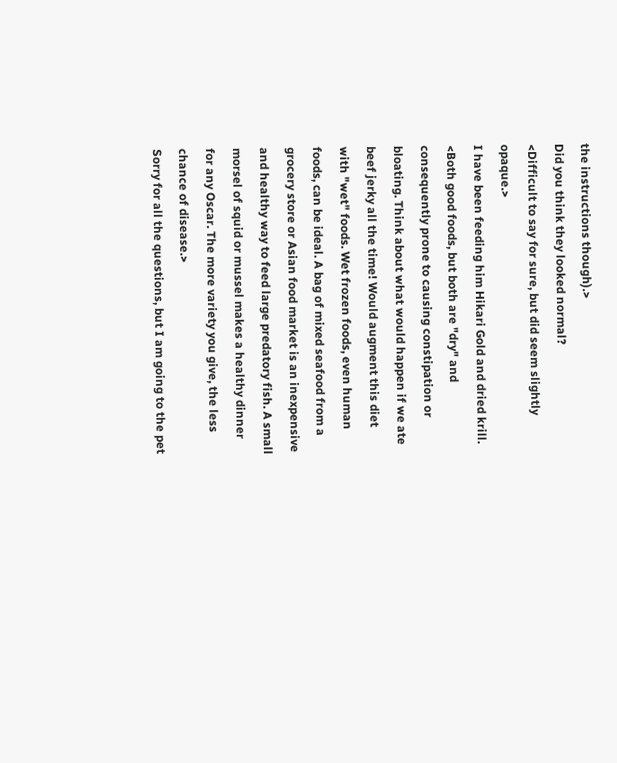the instructions though).>
Did you think they looked normal?
<Difficult to say for sure, but did seem slightly opaque.>
I have been feeding him Hikari Gold and dried krill.
<Both good foods, but both are "dry" and consequently prone to causing constipation or bloating. Think about what would happen if we ate beef jerky all the time! Would augment this diet with "wet" foods. Wet frozen foods, even human foods, can be ideal. A bag of mixed seafood from a grocery store or Asian food market is an inexpensive and healthy way to feed large predatory fish. A small morsel of squid or mussel makes a healthy dinner for any Oscar. The more variety you give, the less chance of disease.>
Sorry for all the questions, but I am going to the pet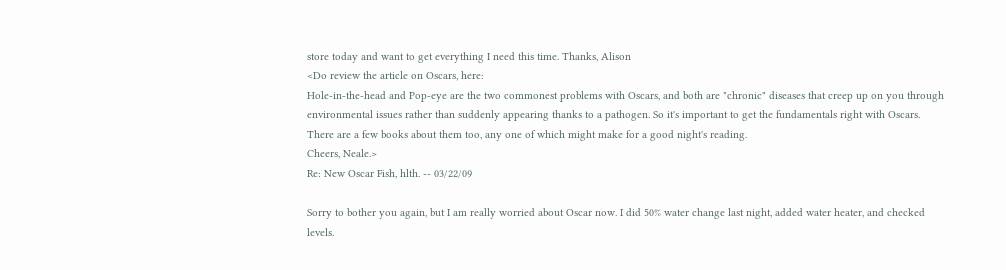store today and want to get everything I need this time. Thanks, Alison
<Do review the article on Oscars, here:
Hole-in-the-head and Pop-eye are the two commonest problems with Oscars, and both are "chronic" diseases that creep up on you through environmental issues rather than suddenly appearing thanks to a pathogen. So it's important to get the fundamentals right with Oscars. There are a few books about them too, any one of which might make for a good night's reading.
Cheers, Neale.>
Re: New Oscar Fish, hlth. -- 03/22/09

Sorry to bother you again, but I am really worried about Oscar now. I did 50% water change last night, added water heater, and checked levels.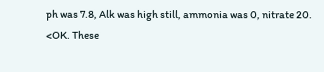ph was 7.8, Alk was high still, ammonia was 0, nitrate 20.
<OK. These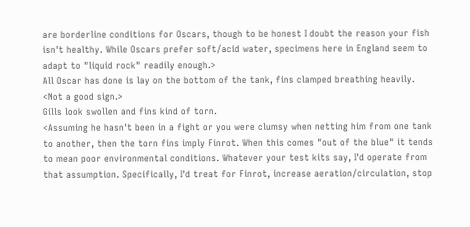are borderline conditions for Oscars, though to be honest I doubt the reason your fish isn't healthy. While Oscars prefer soft/acid water, specimens here in England seem to adapt to "liquid rock" readily enough.>
All Oscar has done is lay on the bottom of the tank, fins clamped breathing heavily.
<Not a good sign.>
Gills look swollen and fins kind of torn.
<Assuming he hasn't been in a fight or you were clumsy when netting him from one tank to another, then the torn fins imply Finrot. When this comes "out of the blue" it tends to mean poor environmental conditions. Whatever your test kits say, I'd operate from that assumption. Specifically, I'd treat for Finrot, increase aeration/circulation, stop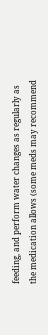feeding, and perform water changes as regularly as the medication allows (some meds may recommend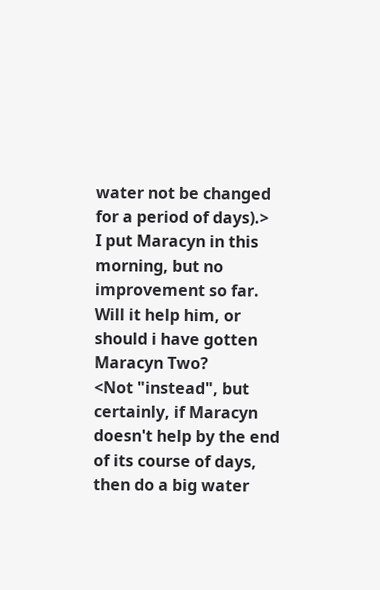water not be changed for a period of days).>
I put Maracyn in this morning, but no improvement so far. Will it help him, or should i have gotten Maracyn Two?
<Not "instead", but certainly, if Maracyn doesn't help by the end of its course of days, then do a big water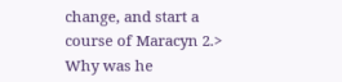change, and start a course of Maracyn 2.>
Why was he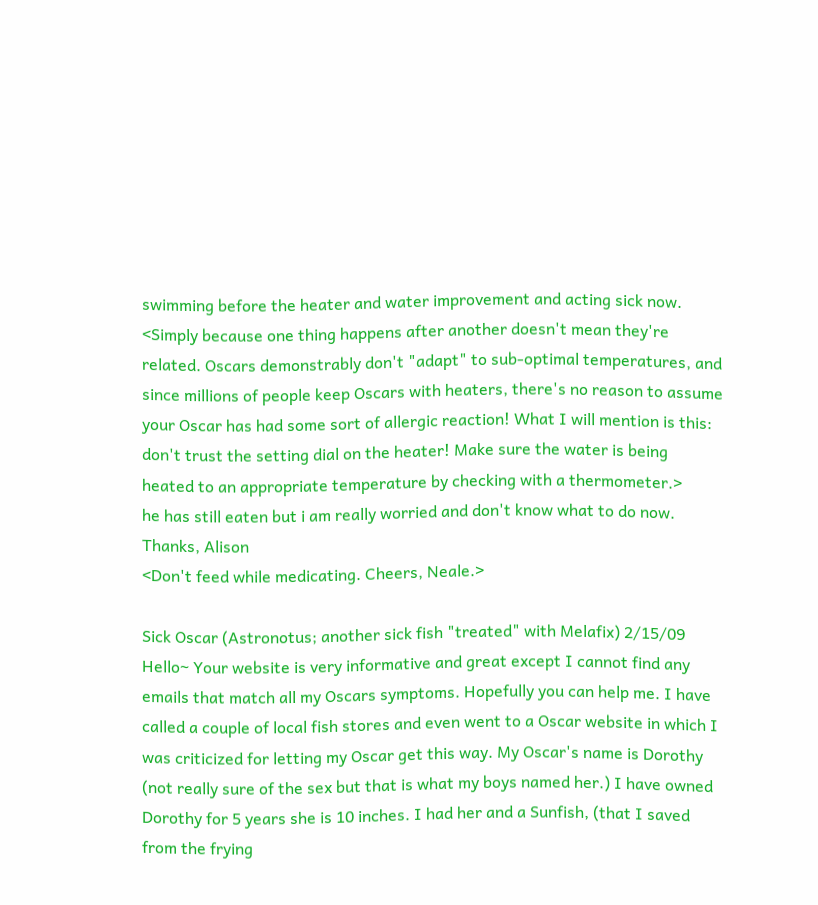swimming before the heater and water improvement and acting sick now.
<Simply because one thing happens after another doesn't mean they're related. Oscars demonstrably don't "adapt" to sub-optimal temperatures, and since millions of people keep Oscars with heaters, there's no reason to assume your Oscar has had some sort of allergic reaction! What I will mention is this: don't trust the setting dial on the heater! Make sure the water is being heated to an appropriate temperature by checking with a thermometer.>
he has still eaten but i am really worried and don't know what to do now.
Thanks, Alison
<Don't feed while medicating. Cheers, Neale.>

Sick Oscar (Astronotus; another sick fish "treated" with Melafix) 2/15/09 Hello~ Your website is very informative and great except I cannot find any emails that match all my Oscars symptoms. Hopefully you can help me. I have called a couple of local fish stores and even went to a Oscar website in which I was criticized for letting my Oscar get this way. My Oscar's name is Dorothy (not really sure of the sex but that is what my boys named her.) I have owned Dorothy for 5 years she is 10 inches. I had her and a Sunfish, (that I saved from the frying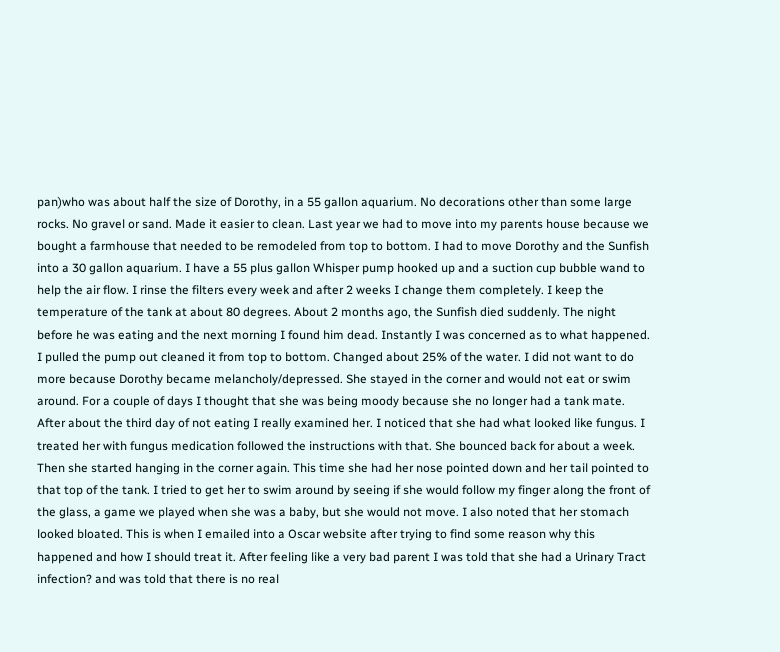pan)who was about half the size of Dorothy, in a 55 gallon aquarium. No decorations other than some large rocks. No gravel or sand. Made it easier to clean. Last year we had to move into my parents house because we bought a farmhouse that needed to be remodeled from top to bottom. I had to move Dorothy and the Sunfish into a 30 gallon aquarium. I have a 55 plus gallon Whisper pump hooked up and a suction cup bubble wand to help the air flow. I rinse the filters every week and after 2 weeks I change them completely. I keep the temperature of the tank at about 80 degrees. About 2 months ago, the Sunfish died suddenly. The night before he was eating and the next morning I found him dead. Instantly I was concerned as to what happened. I pulled the pump out cleaned it from top to bottom. Changed about 25% of the water. I did not want to do more because Dorothy became melancholy/depressed. She stayed in the corner and would not eat or swim around. For a couple of days I thought that she was being moody because she no longer had a tank mate. After about the third day of not eating I really examined her. I noticed that she had what looked like fungus. I treated her with fungus medication followed the instructions with that. She bounced back for about a week. Then she started hanging in the corner again. This time she had her nose pointed down and her tail pointed to that top of the tank. I tried to get her to swim around by seeing if she would follow my finger along the front of the glass, a game we played when she was a baby, but she would not move. I also noted that her stomach looked bloated. This is when I emailed into a Oscar website after trying to find some reason why this happened and how I should treat it. After feeling like a very bad parent I was told that she had a Urinary Tract infection? and was told that there is no real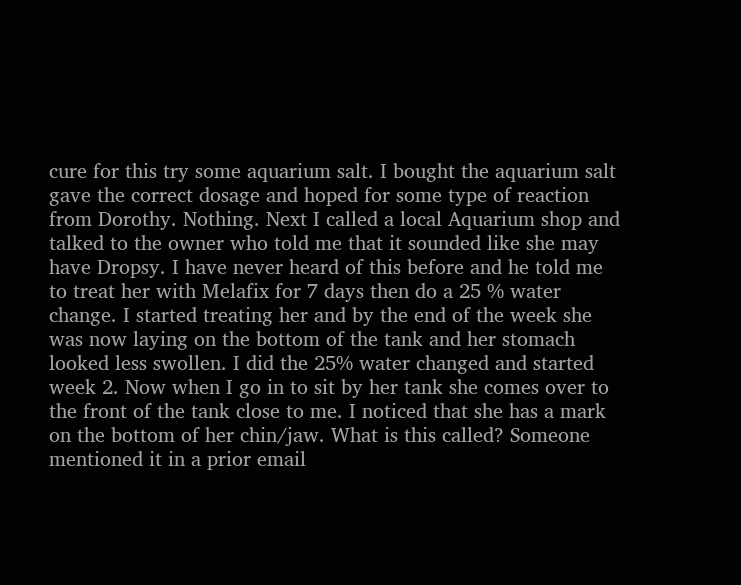cure for this try some aquarium salt. I bought the aquarium salt gave the correct dosage and hoped for some type of reaction from Dorothy. Nothing. Next I called a local Aquarium shop and talked to the owner who told me that it sounded like she may have Dropsy. I have never heard of this before and he told me to treat her with Melafix for 7 days then do a 25 % water change. I started treating her and by the end of the week she was now laying on the bottom of the tank and her stomach looked less swollen. I did the 25% water changed and started week 2. Now when I go in to sit by her tank she comes over to the front of the tank close to me. I noticed that she has a mark on the bottom of her chin/jaw. What is this called? Someone mentioned it in a prior email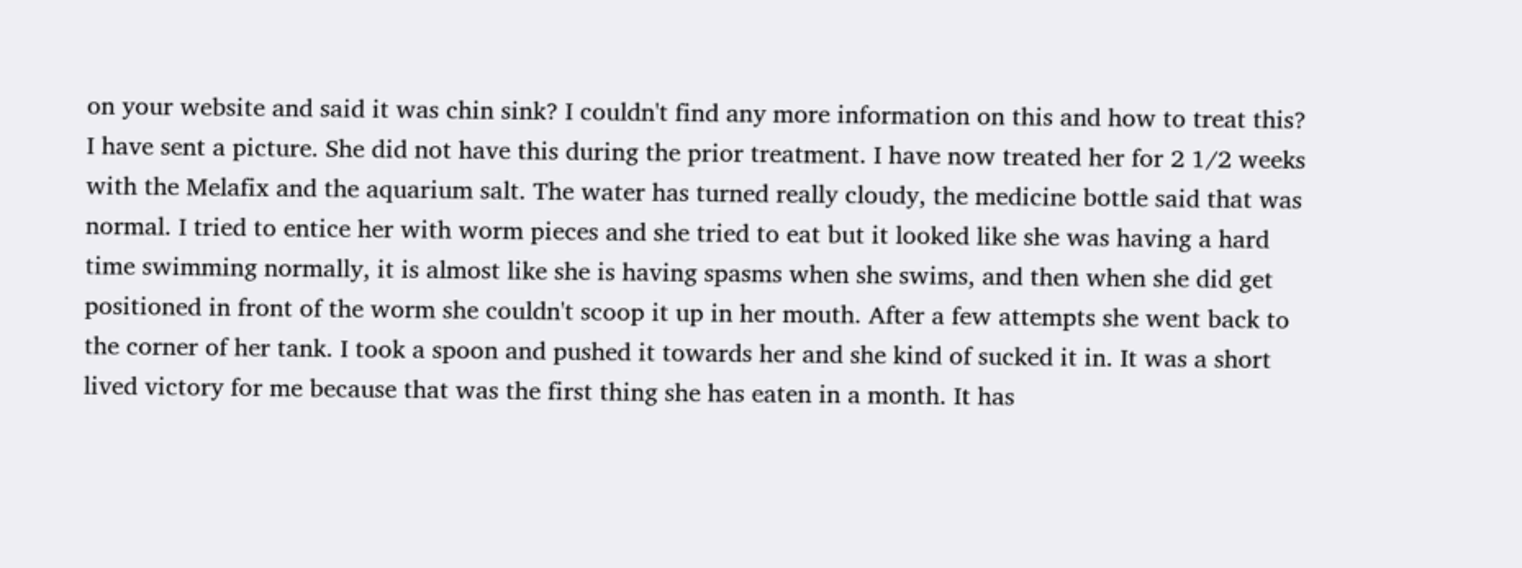on your website and said it was chin sink? I couldn't find any more information on this and how to treat this? I have sent a picture. She did not have this during the prior treatment. I have now treated her for 2 1/2 weeks with the Melafix and the aquarium salt. The water has turned really cloudy, the medicine bottle said that was normal. I tried to entice her with worm pieces and she tried to eat but it looked like she was having a hard time swimming normally, it is almost like she is having spasms when she swims, and then when she did get positioned in front of the worm she couldn't scoop it up in her mouth. After a few attempts she went back to the corner of her tank. I took a spoon and pushed it towards her and she kind of sucked it in. It was a short lived victory for me because that was the first thing she has eaten in a month. It has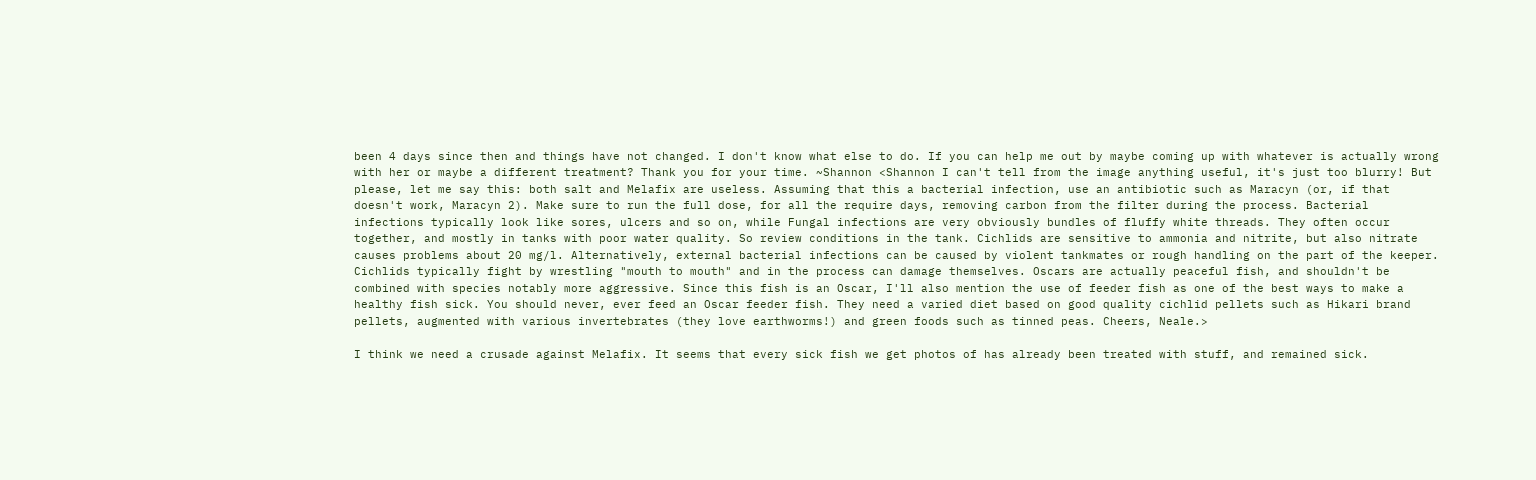been 4 days since then and things have not changed. I don't know what else to do. If you can help me out by maybe coming up with whatever is actually wrong with her or maybe a different treatment? Thank you for your time. ~Shannon <Shannon I can't tell from the image anything useful, it's just too blurry! But please, let me say this: both salt and Melafix are useless. Assuming that this a bacterial infection, use an antibiotic such as Maracyn (or, if that doesn't work, Maracyn 2). Make sure to run the full dose, for all the require days, removing carbon from the filter during the process. Bacterial infections typically look like sores, ulcers and so on, while Fungal infections are very obviously bundles of fluffy white threads. They often occur together, and mostly in tanks with poor water quality. So review conditions in the tank. Cichlids are sensitive to ammonia and nitrite, but also nitrate causes problems about 20 mg/l. Alternatively, external bacterial infections can be caused by violent tankmates or rough handling on the part of the keeper. Cichlids typically fight by wrestling "mouth to mouth" and in the process can damage themselves. Oscars are actually peaceful fish, and shouldn't be combined with species notably more aggressive. Since this fish is an Oscar, I'll also mention the use of feeder fish as one of the best ways to make a healthy fish sick. You should never, ever feed an Oscar feeder fish. They need a varied diet based on good quality cichlid pellets such as Hikari brand pellets, augmented with various invertebrates (they love earthworms!) and green foods such as tinned peas. Cheers, Neale.>

I think we need a crusade against Melafix. It seems that every sick fish we get photos of has already been treated with stuff, and remained sick.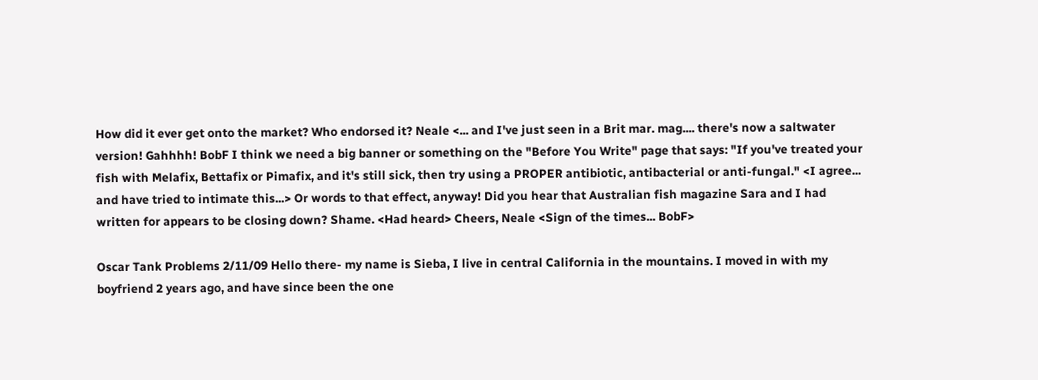How did it ever get onto the market? Who endorsed it? Neale <... and I've just seen in a Brit mar. mag.... there's now a saltwater version! Gahhhh! BobF I think we need a big banner or something on the "Before You Write" page that says: "If you've treated your fish with Melafix, Bettafix or Pimafix, and it's still sick, then try using a PROPER antibiotic, antibacterial or anti-fungal." <I agree... and have tried to intimate this...> Or words to that effect, anyway! Did you hear that Australian fish magazine Sara and I had written for appears to be closing down? Shame. <Had heard> Cheers, Neale <Sign of the times... BobF>

Oscar Tank Problems 2/11/09 Hello there- my name is Sieba, I live in central California in the mountains. I moved in with my boyfriend 2 years ago, and have since been the one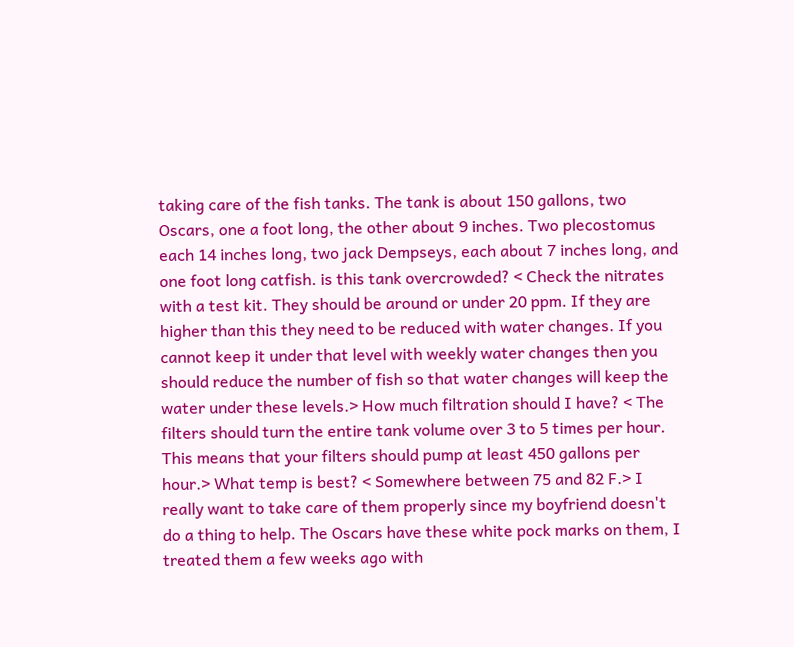taking care of the fish tanks. The tank is about 150 gallons, two Oscars, one a foot long, the other about 9 inches. Two plecostomus each 14 inches long, two jack Dempseys, each about 7 inches long, and one foot long catfish. is this tank overcrowded? < Check the nitrates with a test kit. They should be around or under 20 ppm. If they are higher than this they need to be reduced with water changes. If you cannot keep it under that level with weekly water changes then you should reduce the number of fish so that water changes will keep the water under these levels.> How much filtration should I have? < The filters should turn the entire tank volume over 3 to 5 times per hour. This means that your filters should pump at least 450 gallons per hour.> What temp is best? < Somewhere between 75 and 82 F.> I really want to take care of them properly since my boyfriend doesn't do a thing to help. The Oscars have these white pock marks on them, I treated them a few weeks ago with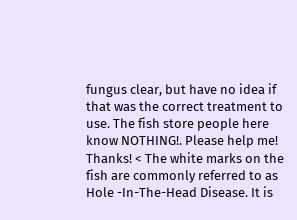fungus clear, but have no idea if that was the correct treatment to use. The fish store people here know NOTHING!. Please help me! Thanks! < The white marks on the fish are commonly referred to as Hole -In-The-Head Disease. It is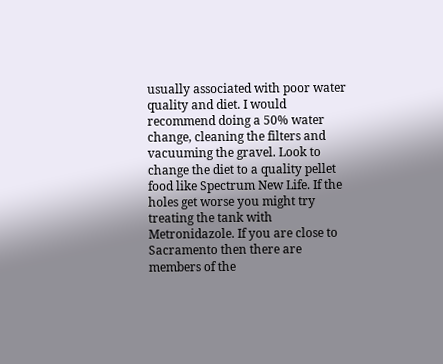usually associated with poor water quality and diet. I would recommend doing a 50% water change, cleaning the filters and vacuuming the gravel. Look to change the diet to a quality pellet food like Spectrum New Life. If the holes get worse you might try treating the tank with Metronidazole. If you are close to Sacramento then there are members of the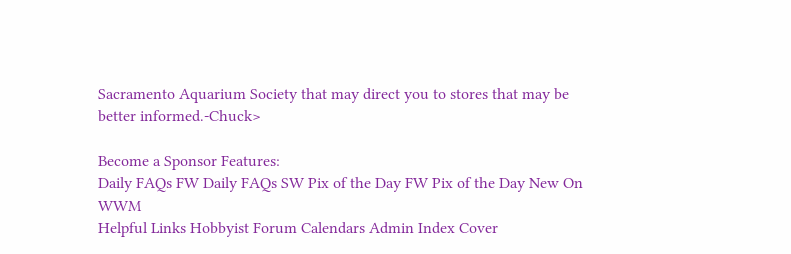Sacramento Aquarium Society that may direct you to stores that may be better informed.-Chuck>

Become a Sponsor Features:
Daily FAQs FW Daily FAQs SW Pix of the Day FW Pix of the Day New On WWM
Helpful Links Hobbyist Forum Calendars Admin Index Cover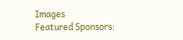Images
Featured Sponsors: